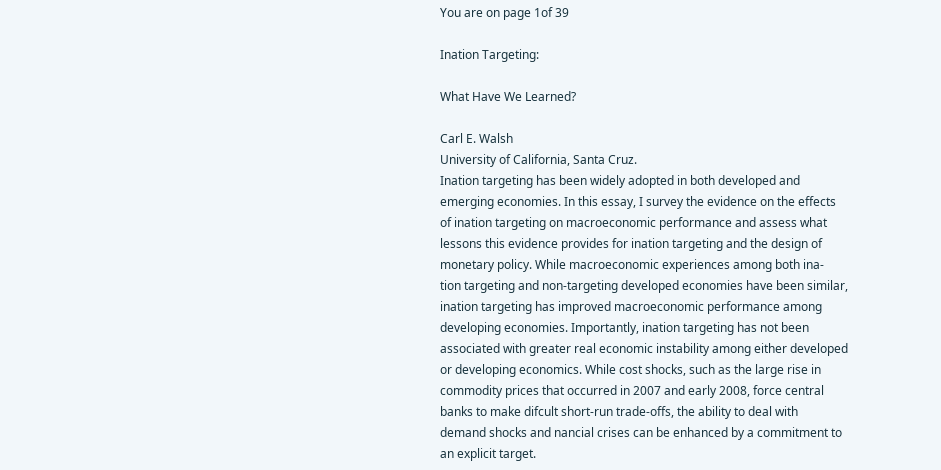You are on page 1of 39

Ination Targeting:

What Have We Learned?

Carl E. Walsh
University of California, Santa Cruz.
Ination targeting has been widely adopted in both developed and
emerging economies. In this essay, I survey the evidence on the effects
of ination targeting on macroeconomic performance and assess what
lessons this evidence provides for ination targeting and the design of
monetary policy. While macroeconomic experiences among both ina-
tion targeting and non-targeting developed economies have been similar,
ination targeting has improved macroeconomic performance among
developing economies. Importantly, ination targeting has not been
associated with greater real economic instability among either developed
or developing economics. While cost shocks, such as the large rise in
commodity prices that occurred in 2007 and early 2008, force central
banks to make difcult short-run trade-offs, the ability to deal with
demand shocks and nancial crises can be enhanced by a commitment to
an explicit target.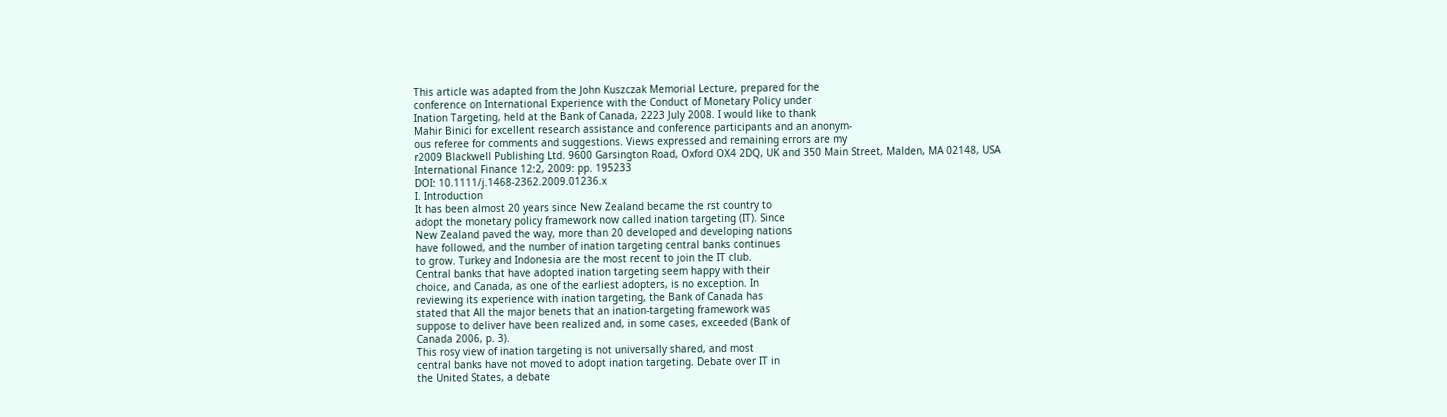This article was adapted from the John Kuszczak Memorial Lecture, prepared for the
conference on International Experience with the Conduct of Monetary Policy under
Ination Targeting, held at the Bank of Canada, 2223 July 2008. I would like to thank
Mahir Binici for excellent research assistance and conference participants and an anonym-
ous referee for comments and suggestions. Views expressed and remaining errors are my
r2009 Blackwell Publishing Ltd. 9600 Garsington Road, Oxford OX4 2DQ, UK and 350 Main Street, Malden, MA 02148, USA
International Finance 12:2, 2009: pp. 195233
DOI: 10.1111/j.1468-2362.2009.01236.x
I. Introduction
It has been almost 20 years since New Zealand became the rst country to
adopt the monetary policy framework now called ination targeting (IT). Since
New Zealand paved the way, more than 20 developed and developing nations
have followed, and the number of ination targeting central banks continues
to grow. Turkey and Indonesia are the most recent to join the IT club.
Central banks that have adopted ination targeting seem happy with their
choice, and Canada, as one of the earliest adopters, is no exception. In
reviewing its experience with ination targeting, the Bank of Canada has
stated that All the major benets that an ination-targeting framework was
suppose to deliver have been realized and, in some cases, exceeded (Bank of
Canada 2006, p. 3).
This rosy view of ination targeting is not universally shared, and most
central banks have not moved to adopt ination targeting. Debate over IT in
the United States, a debate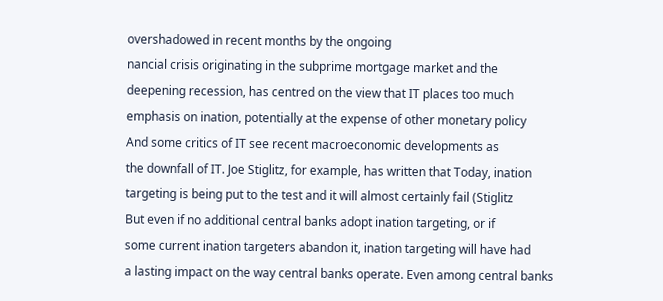overshadowed in recent months by the ongoing
nancial crisis originating in the subprime mortgage market and the
deepening recession, has centred on the view that IT places too much
emphasis on ination, potentially at the expense of other monetary policy
And some critics of IT see recent macroeconomic developments as
the downfall of IT. Joe Stiglitz, for example, has written that Today, ination
targeting is being put to the test and it will almost certainly fail (Stiglitz
But even if no additional central banks adopt ination targeting, or if
some current ination targeters abandon it, ination targeting will have had
a lasting impact on the way central banks operate. Even among central banks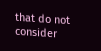that do not consider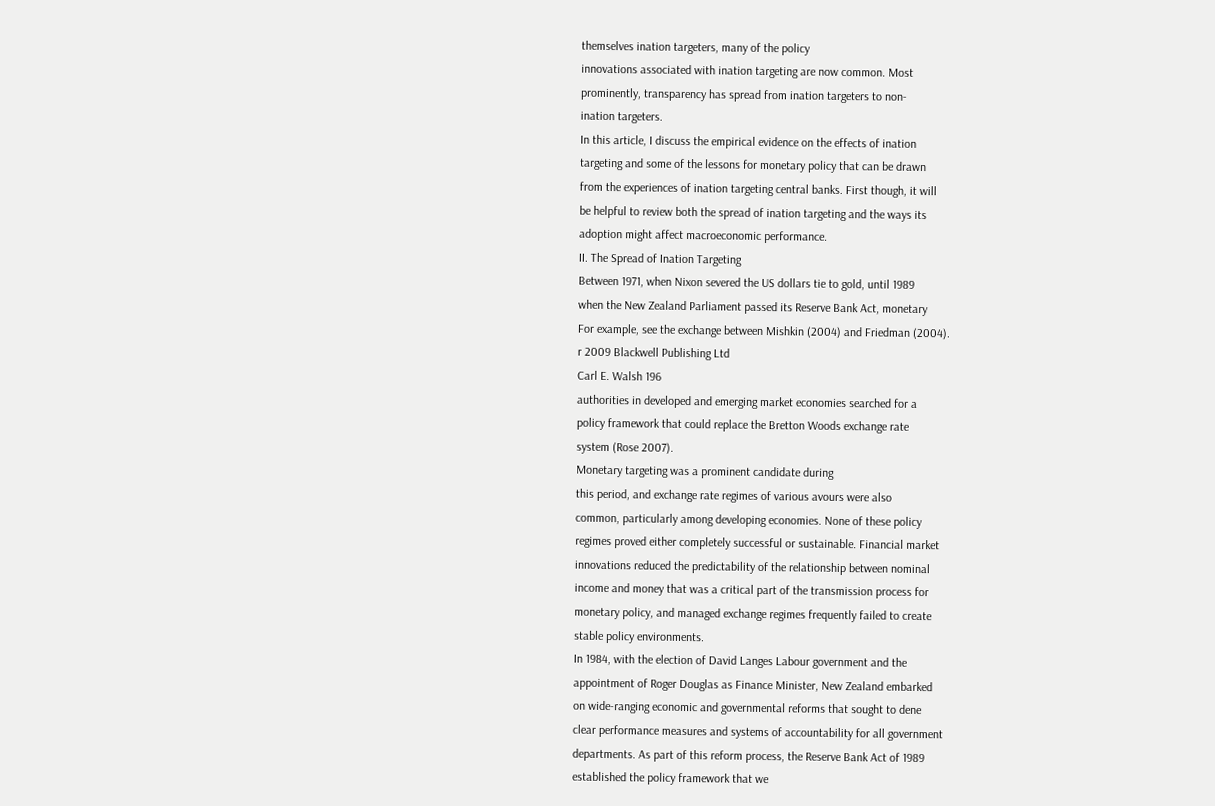themselves ination targeters, many of the policy
innovations associated with ination targeting are now common. Most
prominently, transparency has spread from ination targeters to non-
ination targeters.
In this article, I discuss the empirical evidence on the effects of ination
targeting and some of the lessons for monetary policy that can be drawn
from the experiences of ination targeting central banks. First though, it will
be helpful to review both the spread of ination targeting and the ways its
adoption might affect macroeconomic performance.
II. The Spread of Ination Targeting
Between 1971, when Nixon severed the US dollars tie to gold, until 1989
when the New Zealand Parliament passed its Reserve Bank Act, monetary
For example, see the exchange between Mishkin (2004) and Friedman (2004).
r 2009 Blackwell Publishing Ltd
Carl E. Walsh 196
authorities in developed and emerging market economies searched for a
policy framework that could replace the Bretton Woods exchange rate
system (Rose 2007).
Monetary targeting was a prominent candidate during
this period, and exchange rate regimes of various avours were also
common, particularly among developing economies. None of these policy
regimes proved either completely successful or sustainable. Financial market
innovations reduced the predictability of the relationship between nominal
income and money that was a critical part of the transmission process for
monetary policy, and managed exchange regimes frequently failed to create
stable policy environments.
In 1984, with the election of David Langes Labour government and the
appointment of Roger Douglas as Finance Minister, New Zealand embarked
on wide-ranging economic and governmental reforms that sought to dene
clear performance measures and systems of accountability for all government
departments. As part of this reform process, the Reserve Bank Act of 1989
established the policy framework that we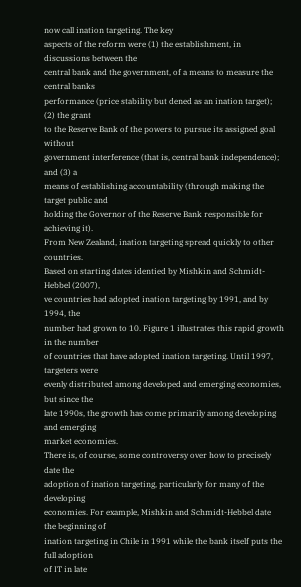now call ination targeting. The key
aspects of the reform were (1) the establishment, in discussions between the
central bank and the government, of a means to measure the central banks
performance (price stability but dened as an ination target); (2) the grant
to the Reserve Bank of the powers to pursue its assigned goal without
government interference (that is, central bank independence); and (3) a
means of establishing accountability (through making the target public and
holding the Governor of the Reserve Bank responsible for achieving it).
From New Zealand, ination targeting spread quickly to other countries.
Based on starting dates identied by Mishkin and Schmidt-Hebbel (2007),
ve countries had adopted ination targeting by 1991, and by 1994, the
number had grown to 10. Figure 1 illustrates this rapid growth in the number
of countries that have adopted ination targeting. Until 1997, targeters were
evenly distributed among developed and emerging economies, but since the
late 1990s, the growth has come primarily among developing and emerging
market economies.
There is, of course, some controversy over how to precisely date the
adoption of ination targeting, particularly for many of the developing
economies. For example, Mishkin and Schmidt-Hebbel date the beginning of
ination targeting in Chile in 1991 while the bank itself puts the full adoption
of IT in late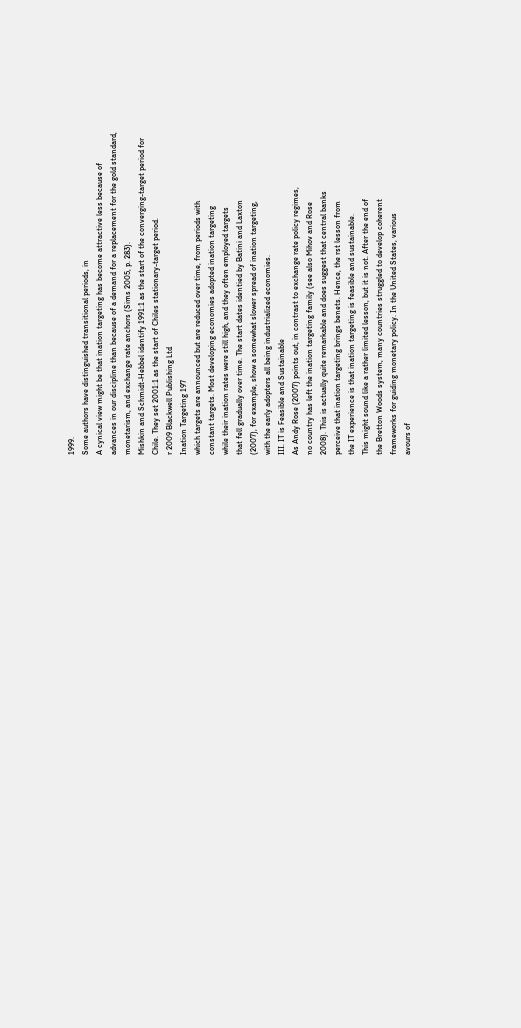1999.
Some authors have distinguished transitional periods, in
A cynical view might be that ination targeting has become attractive less because of
advances in our discipline than because of a demand for a replacement for the gold standard,
monetarism, and exchange rate anchors (Sims 2005, p. 283).
Mishkin and Schmidt-Hebbel identify 1991:1 as the start of the converging-target period for
Chile. They set 2001:1 as the start of Chiles stationary-target period.
r 2009 Blackwell Publishing Ltd
Ination Targeting 197
which targets are announced but are reduced over time, from periods with
constant targets. Most developing economies adopted ination targeting
while their ination rates were still high, and they often employed targets
that fell gradually over time. The start dates identied by Batini and Laxton
(2007), for example, show a somewhat slower spread of ination targeting,
with the early adopters all being industrialized economies.
III. IT is Feasible and Sustainable
As Andy Rose (2007) points out, in contrast to exchange rate policy regimes,
no country has left the ination targeting family (see also Mihov and Rose
2008). This is actually quite remarkable and does suggest that central banks
perceive that ination targeting brings benets. Hence, the rst lesson from
the IT experience is that ination targeting is feasible and sustainable.
This might sound like a rather limited lesson, but it is not. After the end of
the Bretton Woods system, many countries struggled to develop coherent
frameworks for guiding monetary policy. In the United States, various
avours of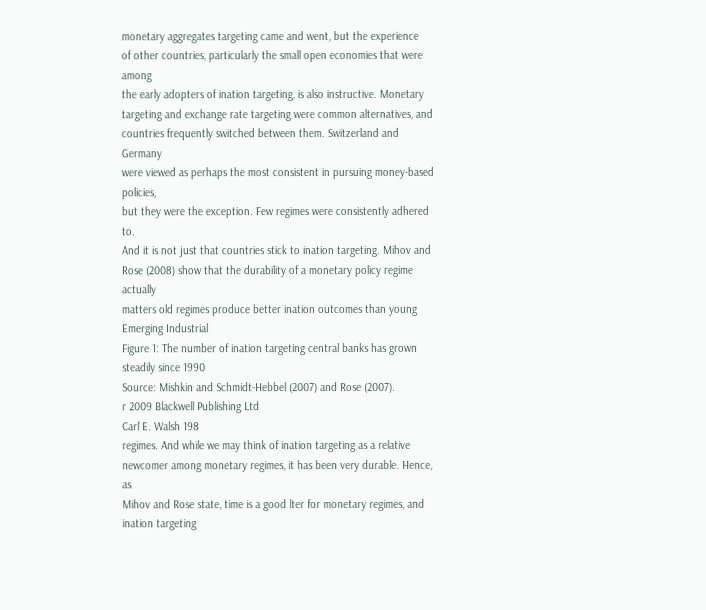monetary aggregates targeting came and went, but the experience
of other countries, particularly the small open economies that were among
the early adopters of ination targeting, is also instructive. Monetary
targeting and exchange rate targeting were common alternatives, and
countries frequently switched between them. Switzerland and Germany
were viewed as perhaps the most consistent in pursuing money-based policies,
but they were the exception. Few regimes were consistently adhered to.
And it is not just that countries stick to ination targeting. Mihov and
Rose (2008) show that the durability of a monetary policy regime actually
matters old regimes produce better ination outcomes than young
Emerging Industrial
Figure 1: The number of ination targeting central banks has grown steadily since 1990
Source: Mishkin and Schmidt-Hebbel (2007) and Rose (2007).
r 2009 Blackwell Publishing Ltd
Carl E. Walsh 198
regimes. And while we may think of ination targeting as a relative
newcomer among monetary regimes, it has been very durable. Hence, as
Mihov and Rose state, time is a good lter for monetary regimes, and
ination targeting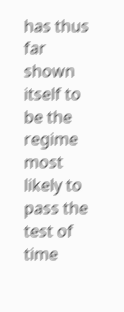has thus far shown itself to be the regime most likely to
pass the test of time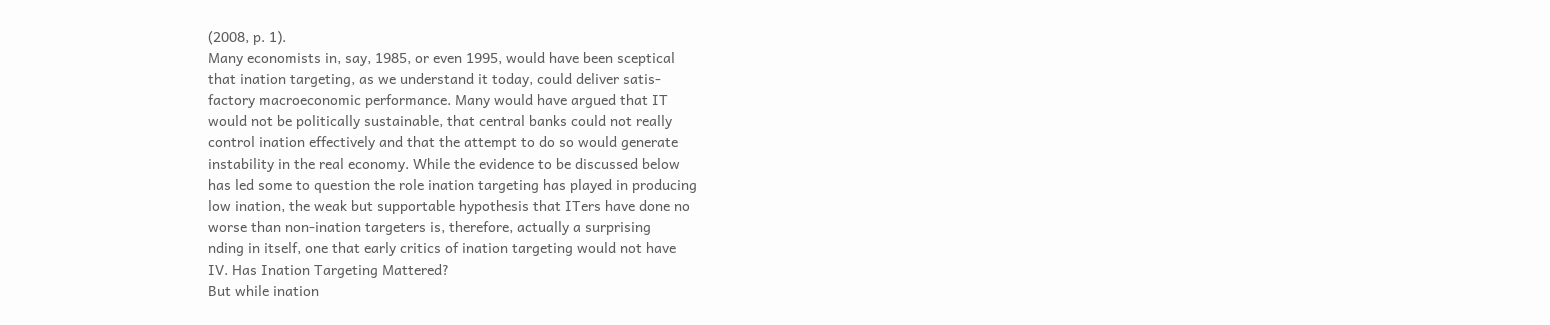(2008, p. 1).
Many economists in, say, 1985, or even 1995, would have been sceptical
that ination targeting, as we understand it today, could deliver satis-
factory macroeconomic performance. Many would have argued that IT
would not be politically sustainable, that central banks could not really
control ination effectively and that the attempt to do so would generate
instability in the real economy. While the evidence to be discussed below
has led some to question the role ination targeting has played in producing
low ination, the weak but supportable hypothesis that ITers have done no
worse than non-ination targeters is, therefore, actually a surprising
nding in itself, one that early critics of ination targeting would not have
IV. Has Ination Targeting Mattered?
But while ination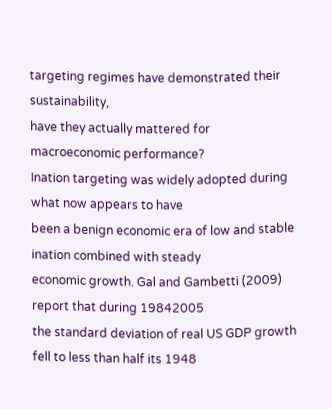targeting regimes have demonstrated their sustainability,
have they actually mattered for macroeconomic performance?
Ination targeting was widely adopted during what now appears to have
been a benign economic era of low and stable ination combined with steady
economic growth. Gal and Gambetti (2009) report that during 19842005
the standard deviation of real US GDP growth fell to less than half its 1948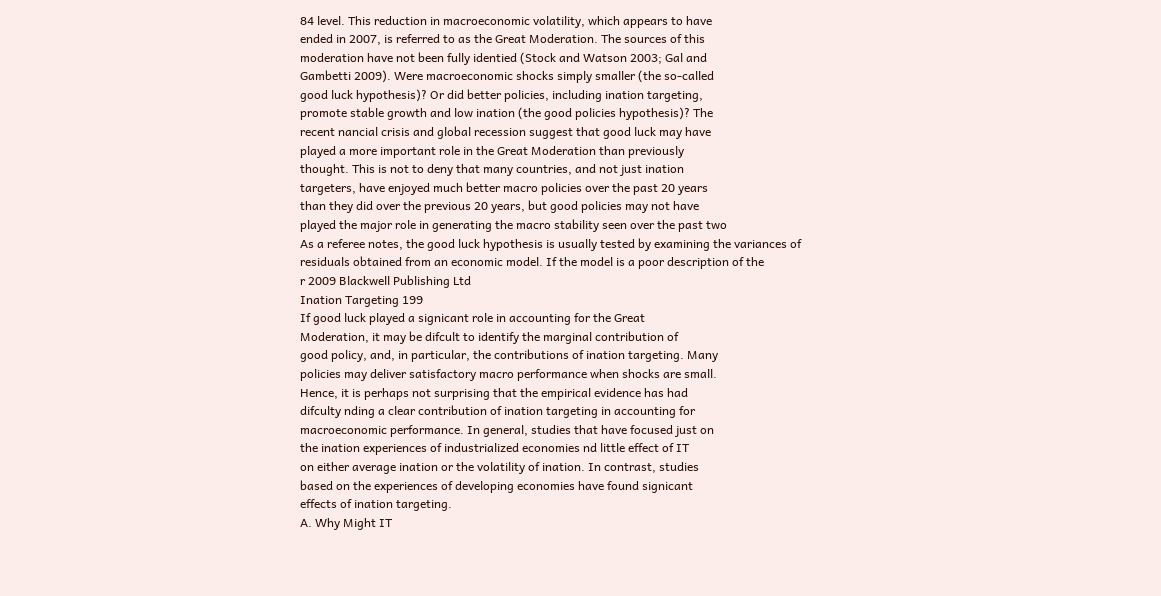84 level. This reduction in macroeconomic volatility, which appears to have
ended in 2007, is referred to as the Great Moderation. The sources of this
moderation have not been fully identied (Stock and Watson 2003; Gal and
Gambetti 2009). Were macroeconomic shocks simply smaller (the so-called
good luck hypothesis)? Or did better policies, including ination targeting,
promote stable growth and low ination (the good policies hypothesis)? The
recent nancial crisis and global recession suggest that good luck may have
played a more important role in the Great Moderation than previously
thought. This is not to deny that many countries, and not just ination
targeters, have enjoyed much better macro policies over the past 20 years
than they did over the previous 20 years, but good policies may not have
played the major role in generating the macro stability seen over the past two
As a referee notes, the good luck hypothesis is usually tested by examining the variances of
residuals obtained from an economic model. If the model is a poor description of the
r 2009 Blackwell Publishing Ltd
Ination Targeting 199
If good luck played a signicant role in accounting for the Great
Moderation, it may be difcult to identify the marginal contribution of
good policy, and, in particular, the contributions of ination targeting. Many
policies may deliver satisfactory macro performance when shocks are small.
Hence, it is perhaps not surprising that the empirical evidence has had
difculty nding a clear contribution of ination targeting in accounting for
macroeconomic performance. In general, studies that have focused just on
the ination experiences of industrialized economies nd little effect of IT
on either average ination or the volatility of ination. In contrast, studies
based on the experiences of developing economies have found signicant
effects of ination targeting.
A. Why Might IT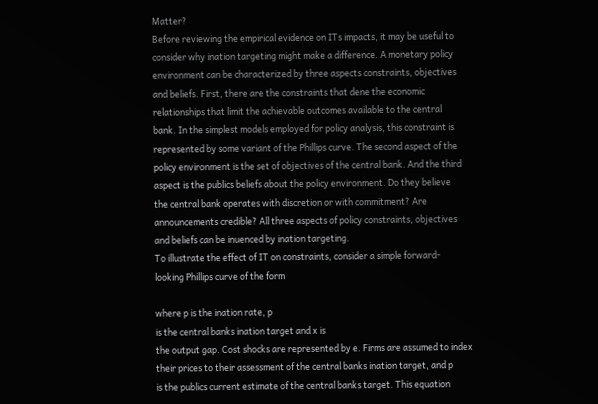Matter?
Before reviewing the empirical evidence on ITs impacts, it may be useful to
consider why ination targeting might make a difference. A monetary policy
environment can be characterized by three aspects constraints, objectives
and beliefs. First, there are the constraints that dene the economic
relationships that limit the achievable outcomes available to the central
bank. In the simplest models employed for policy analysis, this constraint is
represented by some variant of the Phillips curve. The second aspect of the
policy environment is the set of objectives of the central bank. And the third
aspect is the publics beliefs about the policy environment. Do they believe
the central bank operates with discretion or with commitment? Are
announcements credible? All three aspects of policy constraints, objectives
and beliefs can be inuenced by ination targeting.
To illustrate the effect of IT on constraints, consider a simple forward-
looking Phillips curve of the form

where p is the ination rate, p
is the central banks ination target and x is
the output gap. Cost shocks are represented by e. Firms are assumed to index
their prices to their assessment of the central banks ination target, and p
is the publics current estimate of the central banks target. This equation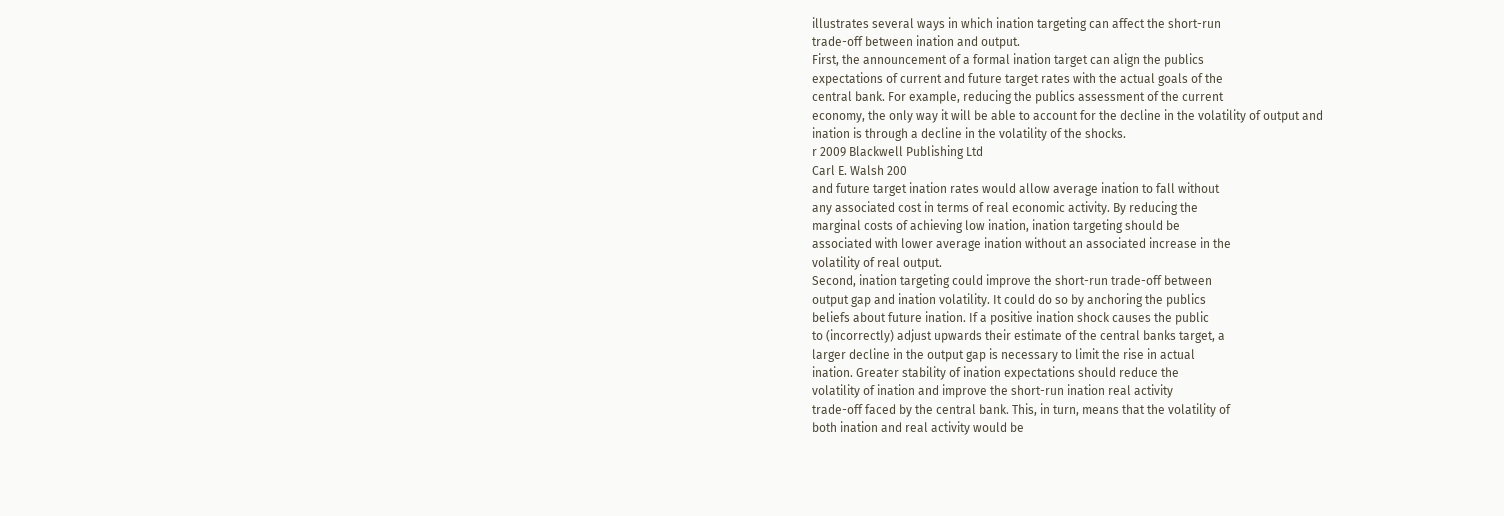illustrates several ways in which ination targeting can affect the short-run
trade-off between ination and output.
First, the announcement of a formal ination target can align the publics
expectations of current and future target rates with the actual goals of the
central bank. For example, reducing the publics assessment of the current
economy, the only way it will be able to account for the decline in the volatility of output and
ination is through a decline in the volatility of the shocks.
r 2009 Blackwell Publishing Ltd
Carl E. Walsh 200
and future target ination rates would allow average ination to fall without
any associated cost in terms of real economic activity. By reducing the
marginal costs of achieving low ination, ination targeting should be
associated with lower average ination without an associated increase in the
volatility of real output.
Second, ination targeting could improve the short-run trade-off between
output gap and ination volatility. It could do so by anchoring the publics
beliefs about future ination. If a positive ination shock causes the public
to (incorrectly) adjust upwards their estimate of the central banks target, a
larger decline in the output gap is necessary to limit the rise in actual
ination. Greater stability of ination expectations should reduce the
volatility of ination and improve the short-run ination real activity
trade-off faced by the central bank. This, in turn, means that the volatility of
both ination and real activity would be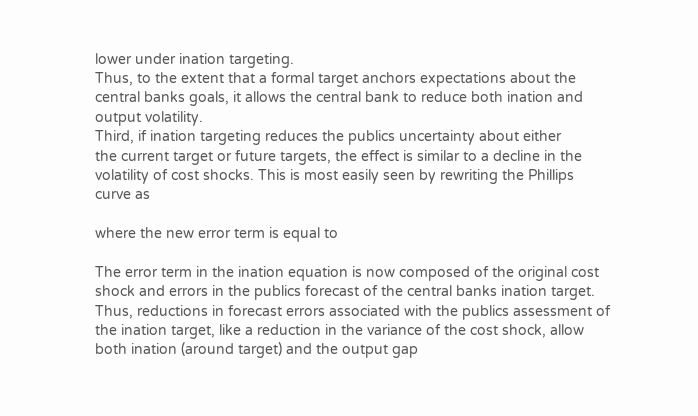lower under ination targeting.
Thus, to the extent that a formal target anchors expectations about the
central banks goals, it allows the central bank to reduce both ination and
output volatility.
Third, if ination targeting reduces the publics uncertainty about either
the current target or future targets, the effect is similar to a decline in the
volatility of cost shocks. This is most easily seen by rewriting the Phillips
curve as

where the new error term is equal to

The error term in the ination equation is now composed of the original cost
shock and errors in the publics forecast of the central banks ination target.
Thus, reductions in forecast errors associated with the publics assessment of
the ination target, like a reduction in the variance of the cost shock, allow
both ination (around target) and the output gap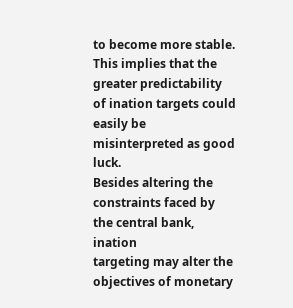to become more stable.
This implies that the greater predictability of ination targets could easily be
misinterpreted as good luck.
Besides altering the constraints faced by the central bank, ination
targeting may alter the objectives of monetary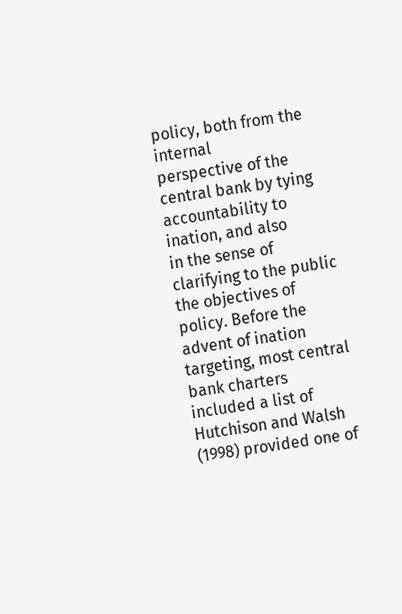policy, both from the internal
perspective of the central bank by tying accountability to ination, and also
in the sense of clarifying to the public the objectives of policy. Before the
advent of ination targeting, most central bank charters included a list of
Hutchison and Walsh (1998) provided one of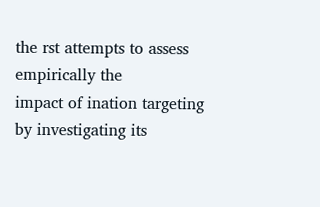the rst attempts to assess empirically the
impact of ination targeting by investigating its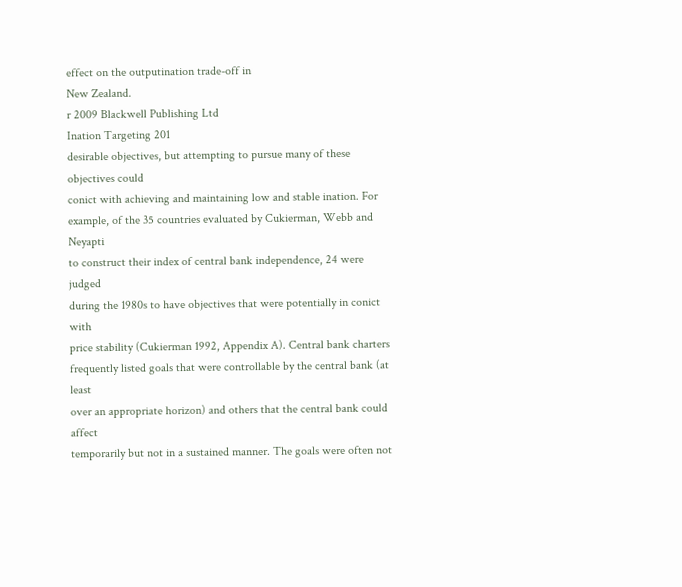effect on the outputination trade-off in
New Zealand.
r 2009 Blackwell Publishing Ltd
Ination Targeting 201
desirable objectives, but attempting to pursue many of these objectives could
conict with achieving and maintaining low and stable ination. For
example, of the 35 countries evaluated by Cukierman, Webb and Neyapti
to construct their index of central bank independence, 24 were judged
during the 1980s to have objectives that were potentially in conict with
price stability (Cukierman 1992, Appendix A). Central bank charters
frequently listed goals that were controllable by the central bank (at least
over an appropriate horizon) and others that the central bank could affect
temporarily but not in a sustained manner. The goals were often not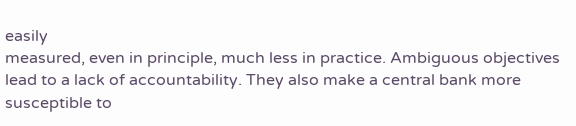easily
measured, even in principle, much less in practice. Ambiguous objectives
lead to a lack of accountability. They also make a central bank more
susceptible to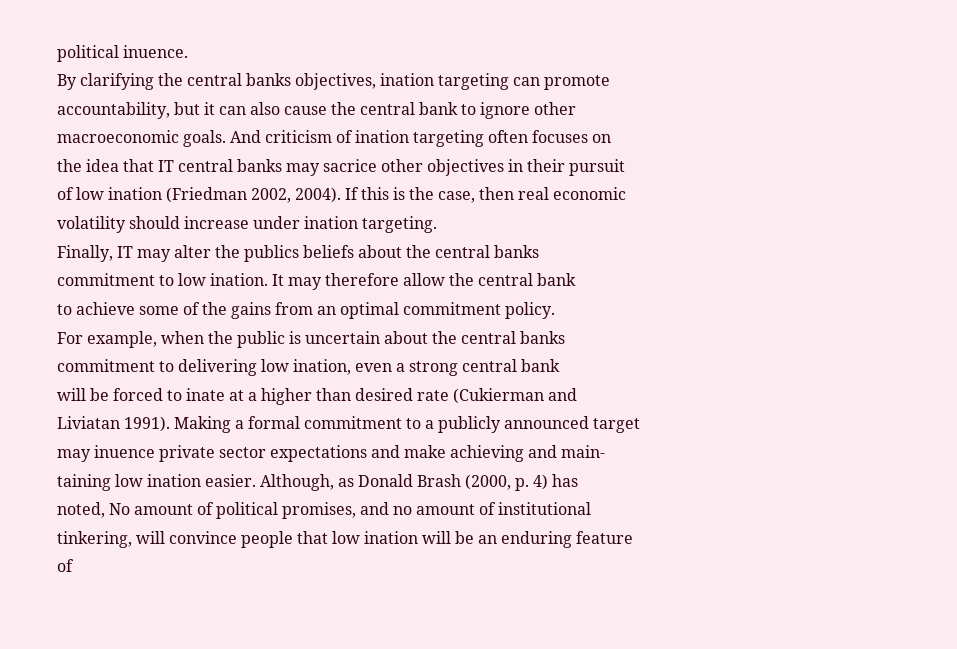political inuence.
By clarifying the central banks objectives, ination targeting can promote
accountability, but it can also cause the central bank to ignore other
macroeconomic goals. And criticism of ination targeting often focuses on
the idea that IT central banks may sacrice other objectives in their pursuit
of low ination (Friedman 2002, 2004). If this is the case, then real economic
volatility should increase under ination targeting.
Finally, IT may alter the publics beliefs about the central banks
commitment to low ination. It may therefore allow the central bank
to achieve some of the gains from an optimal commitment policy.
For example, when the public is uncertain about the central banks
commitment to delivering low ination, even a strong central bank
will be forced to inate at a higher than desired rate (Cukierman and
Liviatan 1991). Making a formal commitment to a publicly announced target
may inuence private sector expectations and make achieving and main-
taining low ination easier. Although, as Donald Brash (2000, p. 4) has
noted, No amount of political promises, and no amount of institutional
tinkering, will convince people that low ination will be an enduring feature
of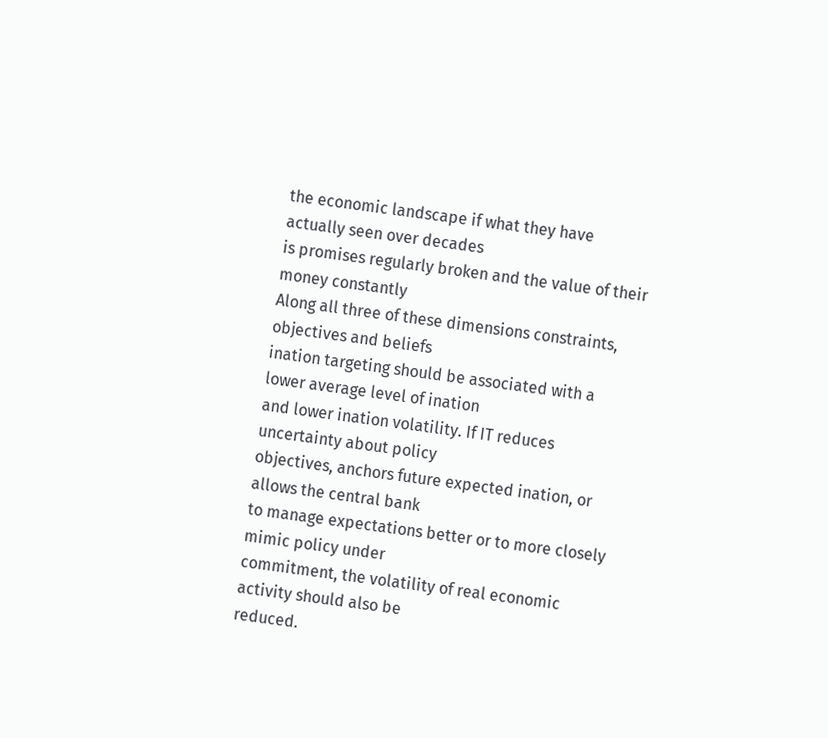the economic landscape if what they have actually seen over decades
is promises regularly broken and the value of their money constantly
Along all three of these dimensions constraints, objectives and beliefs
ination targeting should be associated with a lower average level of ination
and lower ination volatility. If IT reduces uncertainty about policy
objectives, anchors future expected ination, or allows the central bank
to manage expectations better or to more closely mimic policy under
commitment, the volatility of real economic activity should also be
reduced.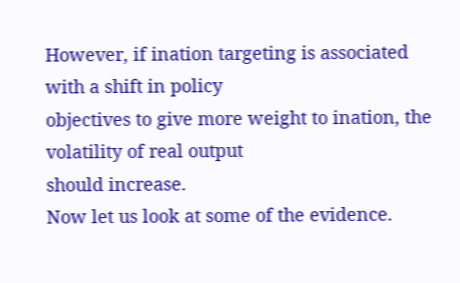However, if ination targeting is associated with a shift in policy
objectives to give more weight to ination, the volatility of real output
should increase.
Now let us look at some of the evidence.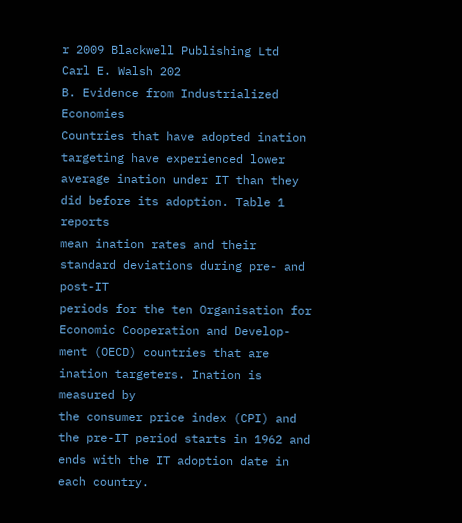r 2009 Blackwell Publishing Ltd
Carl E. Walsh 202
B. Evidence from Industrialized Economies
Countries that have adopted ination targeting have experienced lower
average ination under IT than they did before its adoption. Table 1 reports
mean ination rates and their standard deviations during pre- and post-IT
periods for the ten Organisation for Economic Cooperation and Develop-
ment (OECD) countries that are ination targeters. Ination is measured by
the consumer price index (CPI) and the pre-IT period starts in 1962 and
ends with the IT adoption date in each country.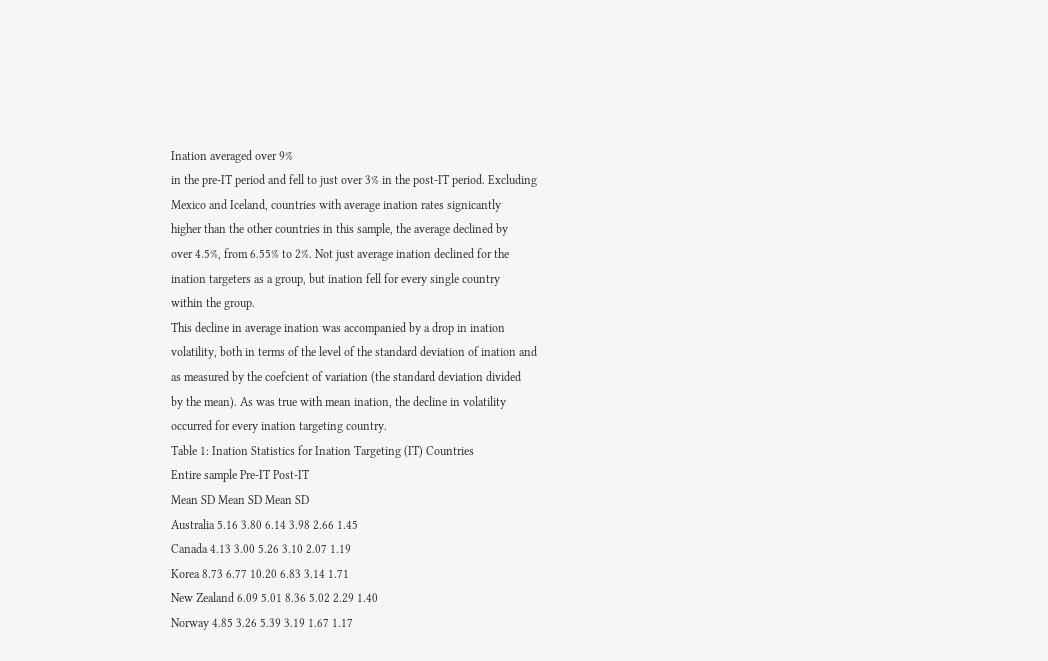Ination averaged over 9%
in the pre-IT period and fell to just over 3% in the post-IT period. Excluding
Mexico and Iceland, countries with average ination rates signicantly
higher than the other countries in this sample, the average declined by
over 4.5%, from 6.55% to 2%. Not just average ination declined for the
ination targeters as a group, but ination fell for every single country
within the group.
This decline in average ination was accompanied by a drop in ination
volatility, both in terms of the level of the standard deviation of ination and
as measured by the coefcient of variation (the standard deviation divided
by the mean). As was true with mean ination, the decline in volatility
occurred for every ination targeting country.
Table 1: Ination Statistics for Ination Targeting (IT) Countries
Entire sample Pre-IT Post-IT
Mean SD Mean SD Mean SD
Australia 5.16 3.80 6.14 3.98 2.66 1.45
Canada 4.13 3.00 5.26 3.10 2.07 1.19
Korea 8.73 6.77 10.20 6.83 3.14 1.71
New Zealand 6.09 5.01 8.36 5.02 2.29 1.40
Norway 4.85 3.26 5.39 3.19 1.67 1.17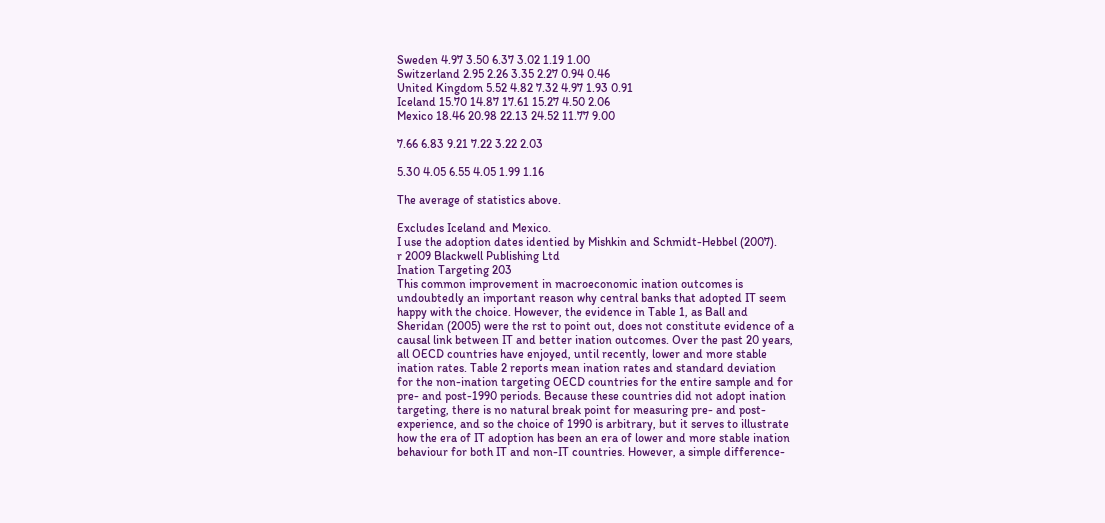Sweden 4.97 3.50 6.37 3.02 1.19 1.00
Switzerland 2.95 2.26 3.35 2.27 0.94 0.46
United Kingdom 5.52 4.82 7.32 4.97 1.93 0.91
Iceland 15.70 14.87 17.61 15.27 4.50 2.06
Mexico 18.46 20.98 22.13 24.52 11.77 9.00

7.66 6.83 9.21 7.22 3.22 2.03

5.30 4.05 6.55 4.05 1.99 1.16

The average of statistics above.

Excludes Iceland and Mexico.
I use the adoption dates identied by Mishkin and Schmidt-Hebbel (2007).
r 2009 Blackwell Publishing Ltd
Ination Targeting 203
This common improvement in macroeconomic ination outcomes is
undoubtedly an important reason why central banks that adopted IT seem
happy with the choice. However, the evidence in Table 1, as Ball and
Sheridan (2005) were the rst to point out, does not constitute evidence of a
causal link between IT and better ination outcomes. Over the past 20 years,
all OECD countries have enjoyed, until recently, lower and more stable
ination rates. Table 2 reports mean ination rates and standard deviation
for the non-ination targeting OECD countries for the entire sample and for
pre- and post-1990 periods. Because these countries did not adopt ination
targeting, there is no natural break point for measuring pre- and post-
experience, and so the choice of 1990 is arbitrary, but it serves to illustrate
how the era of IT adoption has been an era of lower and more stable ination
behaviour for both IT and non-IT countries. However, a simple difference-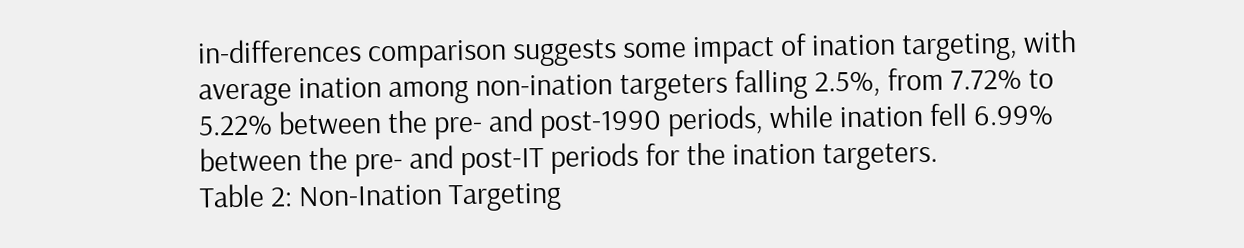in-differences comparison suggests some impact of ination targeting, with
average ination among non-ination targeters falling 2.5%, from 7.72% to
5.22% between the pre- and post-1990 periods, while ination fell 6.99%
between the pre- and post-IT periods for the ination targeters.
Table 2: Non-Ination Targeting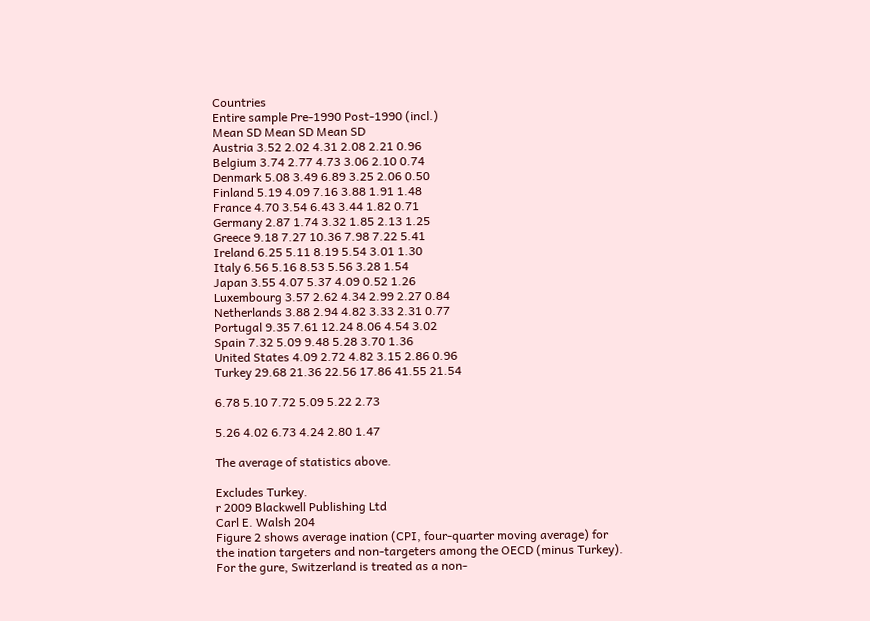Countries
Entire sample Pre-1990 Post-1990 (incl.)
Mean SD Mean SD Mean SD
Austria 3.52 2.02 4.31 2.08 2.21 0.96
Belgium 3.74 2.77 4.73 3.06 2.10 0.74
Denmark 5.08 3.49 6.89 3.25 2.06 0.50
Finland 5.19 4.09 7.16 3.88 1.91 1.48
France 4.70 3.54 6.43 3.44 1.82 0.71
Germany 2.87 1.74 3.32 1.85 2.13 1.25
Greece 9.18 7.27 10.36 7.98 7.22 5.41
Ireland 6.25 5.11 8.19 5.54 3.01 1.30
Italy 6.56 5.16 8.53 5.56 3.28 1.54
Japan 3.55 4.07 5.37 4.09 0.52 1.26
Luxembourg 3.57 2.62 4.34 2.99 2.27 0.84
Netherlands 3.88 2.94 4.82 3.33 2.31 0.77
Portugal 9.35 7.61 12.24 8.06 4.54 3.02
Spain 7.32 5.09 9.48 5.28 3.70 1.36
United States 4.09 2.72 4.82 3.15 2.86 0.96
Turkey 29.68 21.36 22.56 17.86 41.55 21.54

6.78 5.10 7.72 5.09 5.22 2.73

5.26 4.02 6.73 4.24 2.80 1.47

The average of statistics above.

Excludes Turkey.
r 2009 Blackwell Publishing Ltd
Carl E. Walsh 204
Figure 2 shows average ination (CPI, four-quarter moving average) for
the ination targeters and non-targeters among the OECD (minus Turkey).
For the gure, Switzerland is treated as a non-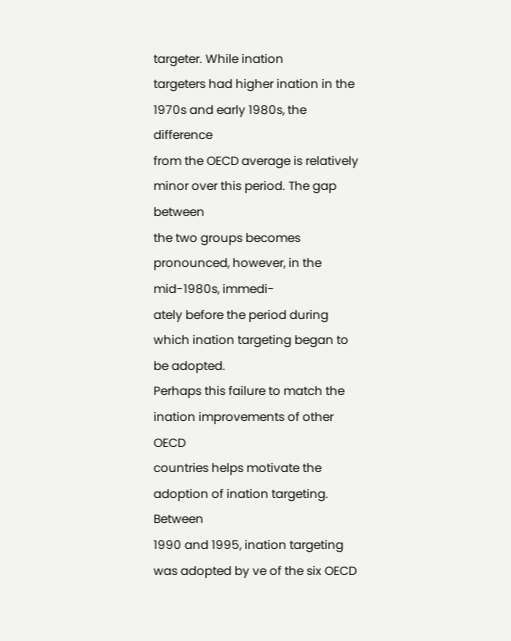targeter. While ination
targeters had higher ination in the 1970s and early 1980s, the difference
from the OECD average is relatively minor over this period. The gap between
the two groups becomes pronounced, however, in the mid-1980s, immedi-
ately before the period during which ination targeting began to be adopted.
Perhaps this failure to match the ination improvements of other OECD
countries helps motivate the adoption of ination targeting. Between
1990 and 1995, ination targeting was adopted by ve of the six OECD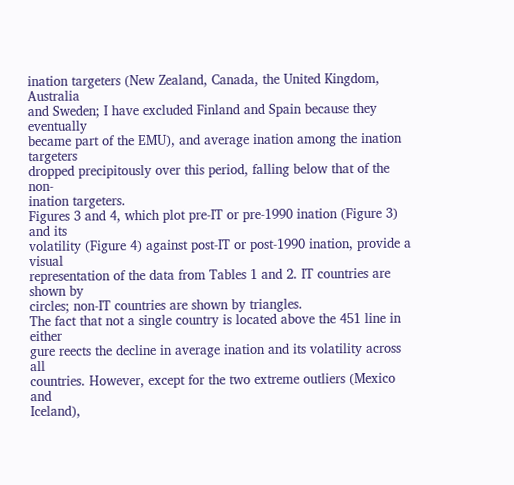ination targeters (New Zealand, Canada, the United Kingdom, Australia
and Sweden; I have excluded Finland and Spain because they eventually
became part of the EMU), and average ination among the ination targeters
dropped precipitously over this period, falling below that of the non-
ination targeters.
Figures 3 and 4, which plot pre-IT or pre-1990 ination (Figure 3) and its
volatility (Figure 4) against post-IT or post-1990 ination, provide a visual
representation of the data from Tables 1 and 2. IT countries are shown by
circles; non-IT countries are shown by triangles.
The fact that not a single country is located above the 451 line in either
gure reects the decline in average ination and its volatility across all
countries. However, except for the two extreme outliers (Mexico and
Iceland),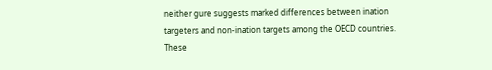neither gure suggests marked differences between ination
targeters and non-ination targets among the OECD countries.
These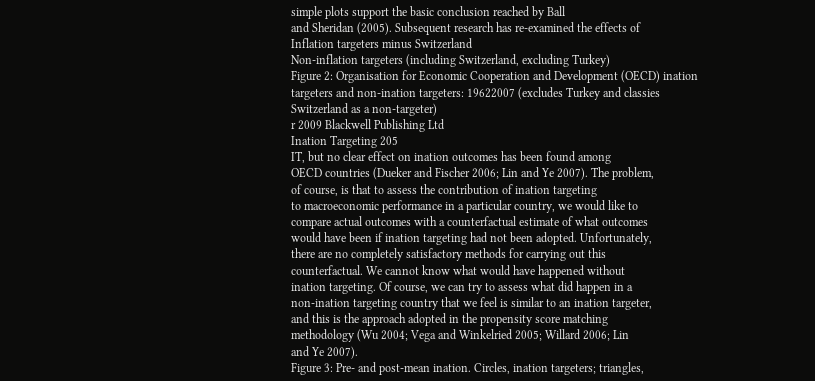simple plots support the basic conclusion reached by Ball
and Sheridan (2005). Subsequent research has re-examined the effects of
Inflation targeters minus Switzerland
Non-inflation targeters (including Switzerland, excluding Turkey)
Figure 2: Organisation for Economic Cooperation and Development (OECD) ination
targeters and non-ination targeters: 19622007 (excludes Turkey and classies
Switzerland as a non-targeter)
r 2009 Blackwell Publishing Ltd
Ination Targeting 205
IT, but no clear effect on ination outcomes has been found among
OECD countries (Dueker and Fischer 2006; Lin and Ye 2007). The problem,
of course, is that to assess the contribution of ination targeting
to macroeconomic performance in a particular country, we would like to
compare actual outcomes with a counterfactual estimate of what outcomes
would have been if ination targeting had not been adopted. Unfortunately,
there are no completely satisfactory methods for carrying out this
counterfactual. We cannot know what would have happened without
ination targeting. Of course, we can try to assess what did happen in a
non-ination targeting country that we feel is similar to an ination targeter,
and this is the approach adopted in the propensity score matching
methodology (Wu 2004; Vega and Winkelried 2005; Willard 2006; Lin
and Ye 2007).
Figure 3: Pre- and post-mean ination. Circles, ination targeters; triangles,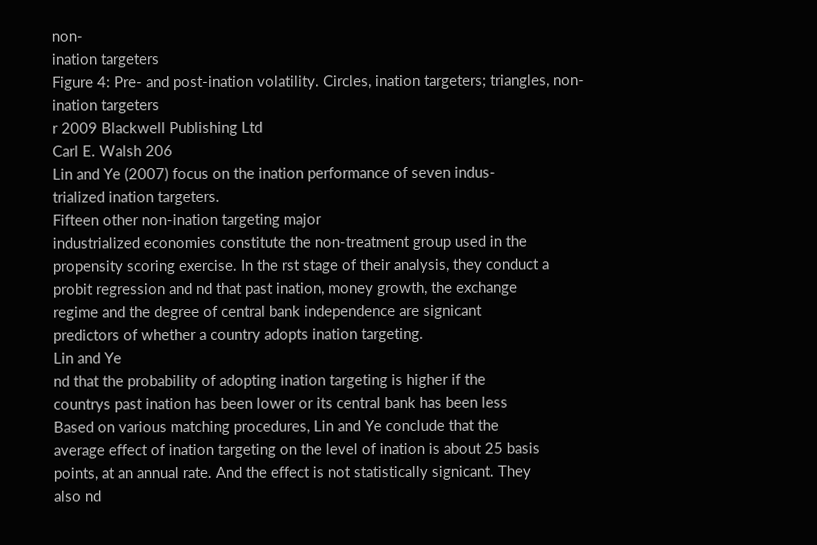non-
ination targeters
Figure 4: Pre- and post-ination volatility. Circles, ination targeters; triangles, non-
ination targeters
r 2009 Blackwell Publishing Ltd
Carl E. Walsh 206
Lin and Ye (2007) focus on the ination performance of seven indus-
trialized ination targeters.
Fifteen other non-ination targeting major
industrialized economies constitute the non-treatment group used in the
propensity scoring exercise. In the rst stage of their analysis, they conduct a
probit regression and nd that past ination, money growth, the exchange
regime and the degree of central bank independence are signicant
predictors of whether a country adopts ination targeting.
Lin and Ye
nd that the probability of adopting ination targeting is higher if the
countrys past ination has been lower or its central bank has been less
Based on various matching procedures, Lin and Ye conclude that the
average effect of ination targeting on the level of ination is about 25 basis
points, at an annual rate. And the effect is not statistically signicant. They
also nd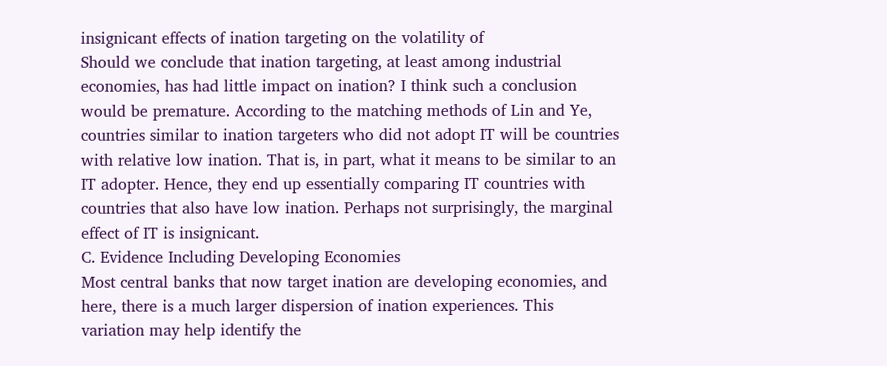insignicant effects of ination targeting on the volatility of
Should we conclude that ination targeting, at least among industrial
economies, has had little impact on ination? I think such a conclusion
would be premature. According to the matching methods of Lin and Ye,
countries similar to ination targeters who did not adopt IT will be countries
with relative low ination. That is, in part, what it means to be similar to an
IT adopter. Hence, they end up essentially comparing IT countries with
countries that also have low ination. Perhaps not surprisingly, the marginal
effect of IT is insignicant.
C. Evidence Including Developing Economies
Most central banks that now target ination are developing economies, and
here, there is a much larger dispersion of ination experiences. This
variation may help identify the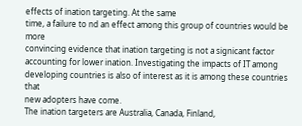effects of ination targeting. At the same
time, a failure to nd an effect among this group of countries would be more
convincing evidence that ination targeting is not a signicant factor
accounting for lower ination. Investigating the impacts of IT among
developing countries is also of interest as it is among these countries that
new adopters have come.
The ination targeters are Australia, Canada, Finland,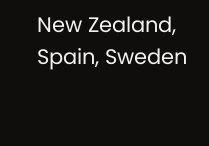New Zealand, Spain, Sweden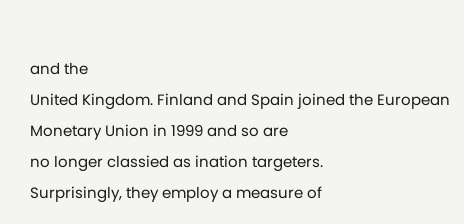and the
United Kingdom. Finland and Spain joined the European Monetary Union in 1999 and so are
no longer classied as ination targeters.
Surprisingly, they employ a measure of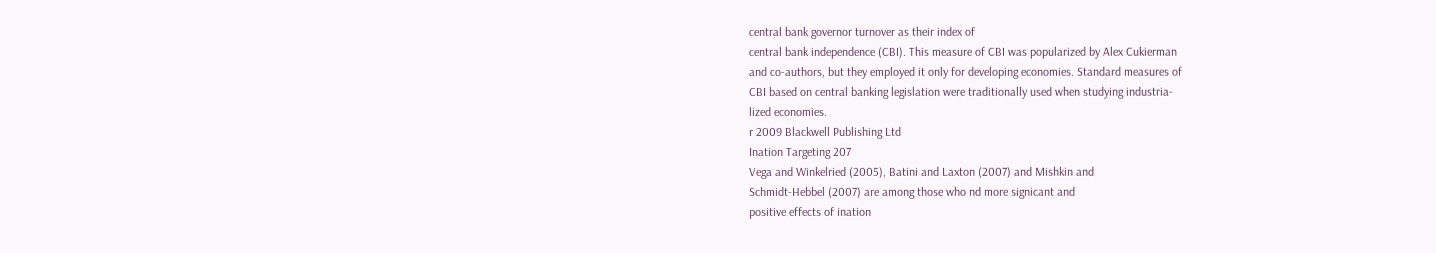central bank governor turnover as their index of
central bank independence (CBI). This measure of CBI was popularized by Alex Cukierman
and co-authors, but they employed it only for developing economies. Standard measures of
CBI based on central banking legislation were traditionally used when studying industria-
lized economies.
r 2009 Blackwell Publishing Ltd
Ination Targeting 207
Vega and Winkelried (2005), Batini and Laxton (2007) and Mishkin and
Schmidt-Hebbel (2007) are among those who nd more signicant and
positive effects of ination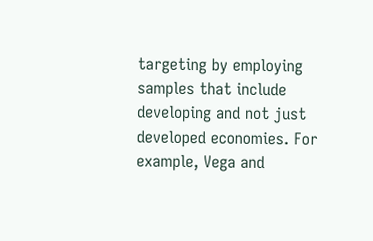targeting by employing samples that include
developing and not just developed economies. For example, Vega and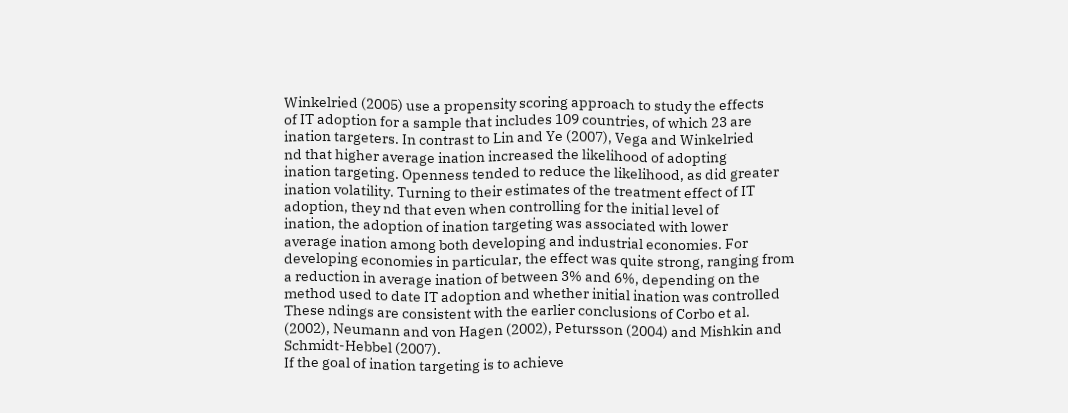Winkelried (2005) use a propensity scoring approach to study the effects
of IT adoption for a sample that includes 109 countries, of which 23 are
ination targeters. In contrast to Lin and Ye (2007), Vega and Winkelried
nd that higher average ination increased the likelihood of adopting
ination targeting. Openness tended to reduce the likelihood, as did greater
ination volatility. Turning to their estimates of the treatment effect of IT
adoption, they nd that even when controlling for the initial level of
ination, the adoption of ination targeting was associated with lower
average ination among both developing and industrial economies. For
developing economies in particular, the effect was quite strong, ranging from
a reduction in average ination of between 3% and 6%, depending on the
method used to date IT adoption and whether initial ination was controlled
These ndings are consistent with the earlier conclusions of Corbo et al.
(2002), Neumann and von Hagen (2002), Petursson (2004) and Mishkin and
Schmidt-Hebbel (2007).
If the goal of ination targeting is to achieve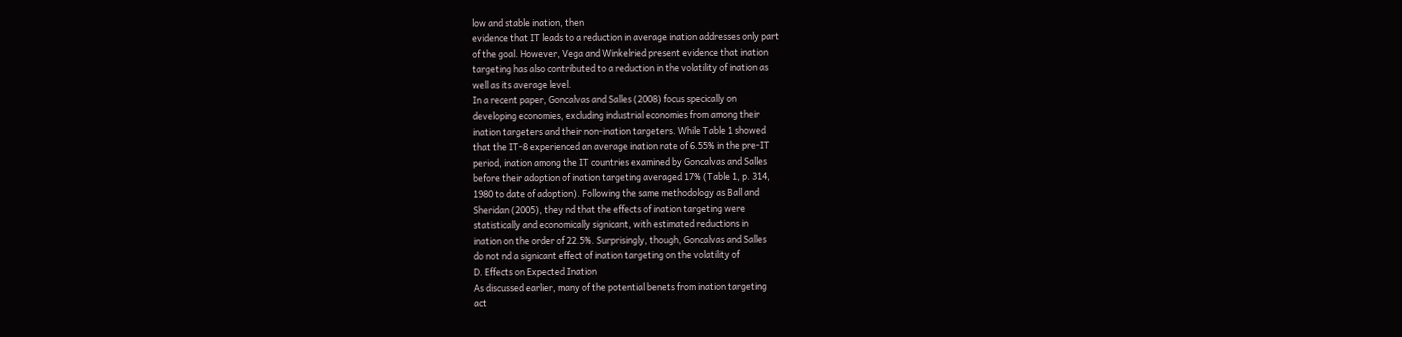low and stable ination, then
evidence that IT leads to a reduction in average ination addresses only part
of the goal. However, Vega and Winkelried present evidence that ination
targeting has also contributed to a reduction in the volatility of ination as
well as its average level.
In a recent paper, Goncalvas and Salles (2008) focus specically on
developing economies, excluding industrial economies from among their
ination targeters and their non-ination targeters. While Table 1 showed
that the IT-8 experienced an average ination rate of 6.55% in the pre-IT
period, ination among the IT countries examined by Goncalvas and Salles
before their adoption of ination targeting averaged 17% (Table 1, p. 314,
1980 to date of adoption). Following the same methodology as Ball and
Sheridan (2005), they nd that the effects of ination targeting were
statistically and economically signicant, with estimated reductions in
ination on the order of 22.5%. Surprisingly, though, Goncalvas and Salles
do not nd a signicant effect of ination targeting on the volatility of
D. Effects on Expected Ination
As discussed earlier, many of the potential benets from ination targeting
act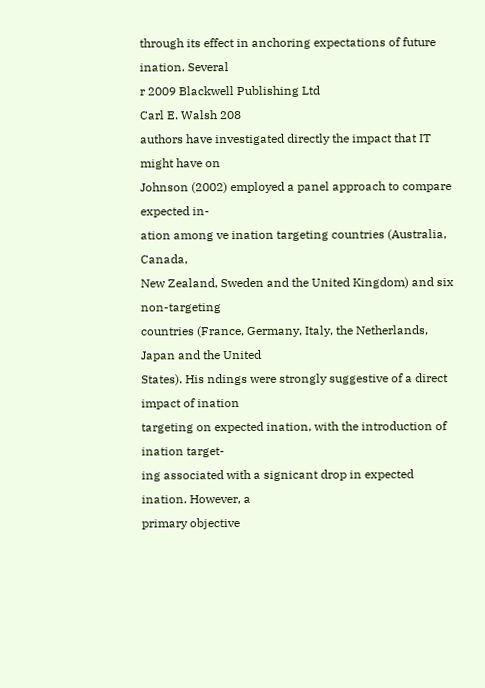through its effect in anchoring expectations of future ination. Several
r 2009 Blackwell Publishing Ltd
Carl E. Walsh 208
authors have investigated directly the impact that IT might have on
Johnson (2002) employed a panel approach to compare expected in-
ation among ve ination targeting countries (Australia, Canada,
New Zealand, Sweden and the United Kingdom) and six non-targeting
countries (France, Germany, Italy, the Netherlands, Japan and the United
States). His ndings were strongly suggestive of a direct impact of ination
targeting on expected ination, with the introduction of ination target-
ing associated with a signicant drop in expected ination. However, a
primary objective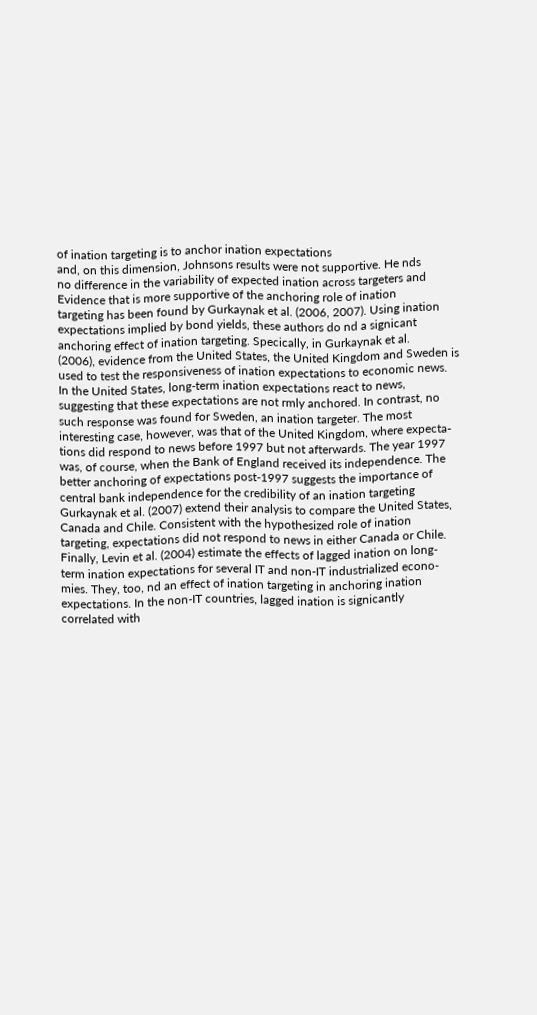of ination targeting is to anchor ination expectations
and, on this dimension, Johnsons results were not supportive. He nds
no difference in the variability of expected ination across targeters and
Evidence that is more supportive of the anchoring role of ination
targeting has been found by Gurkaynak et al. (2006, 2007). Using ination
expectations implied by bond yields, these authors do nd a signicant
anchoring effect of ination targeting. Specically, in Gurkaynak et al.
(2006), evidence from the United States, the United Kingdom and Sweden is
used to test the responsiveness of ination expectations to economic news.
In the United States, long-term ination expectations react to news,
suggesting that these expectations are not rmly anchored. In contrast, no
such response was found for Sweden, an ination targeter. The most
interesting case, however, was that of the United Kingdom, where expecta-
tions did respond to news before 1997 but not afterwards. The year 1997
was, of course, when the Bank of England received its independence. The
better anchoring of expectations post-1997 suggests the importance of
central bank independence for the credibility of an ination targeting
Gurkaynak et al. (2007) extend their analysis to compare the United States,
Canada and Chile. Consistent with the hypothesized role of ination
targeting, expectations did not respond to news in either Canada or Chile.
Finally, Levin et al. (2004) estimate the effects of lagged ination on long-
term ination expectations for several IT and non-IT industrialized econo-
mies. They, too, nd an effect of ination targeting in anchoring ination
expectations. In the non-IT countries, lagged ination is signicantly
correlated with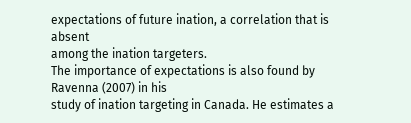expectations of future ination, a correlation that is absent
among the ination targeters.
The importance of expectations is also found by Ravenna (2007) in his
study of ination targeting in Canada. He estimates a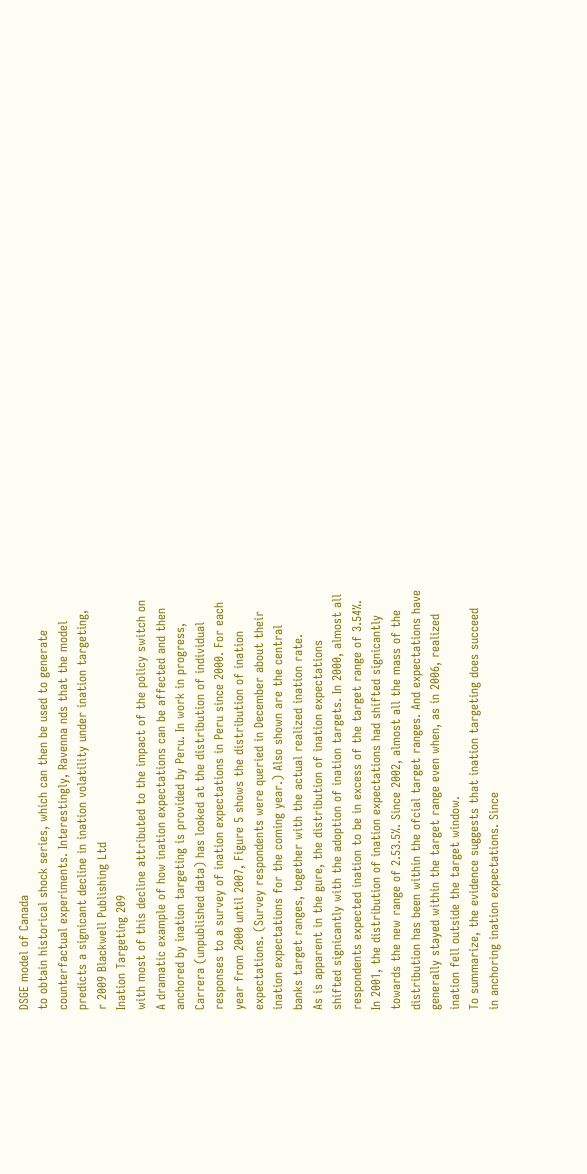DSGE model of Canada
to obtain historical shock series, which can then be used to generate
counterfactual experiments. Interestingly, Ravenna nds that the model
predicts a signicant decline in ination volatility under ination targeting,
r 2009 Blackwell Publishing Ltd
Ination Targeting 209
with most of this decline attributed to the impact of the policy switch on
A dramatic example of how ination expectations can be affected and then
anchored by ination targeting is provided by Peru. In work in progress,
Carrera (unpublished data) has looked at the distribution of individual
responses to a survey of ination expectations in Peru since 2000. For each
year from 2000 until 2007, Figure 5 shows the distribution of ination
expectations. (Survey respondents were queried in December about their
ination expectations for the coming year.) Also shown are the central
banks target ranges, together with the actual realized ination rate.
As is apparent in the gure, the distribution of ination expectations
shifted signicantly with the adoption of ination targets. In 2000, almost all
respondents expected ination to be in excess of the target range of 3.54%.
In 2001, the distribution of ination expectations had shifted signicantly
towards the new range of 2.53.5%. Since 2002, almost all the mass of the
distribution has been within the ofcial target ranges. And expectations have
generally stayed within the target range even when, as in 2006, realized
ination fell outside the target window.
To summarize, the evidence suggests that ination targeting does succeed
in anchoring ination expectations. Since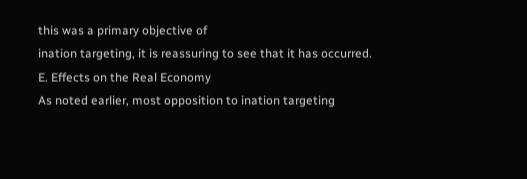this was a primary objective of
ination targeting, it is reassuring to see that it has occurred.
E. Effects on the Real Economy
As noted earlier, most opposition to ination targeting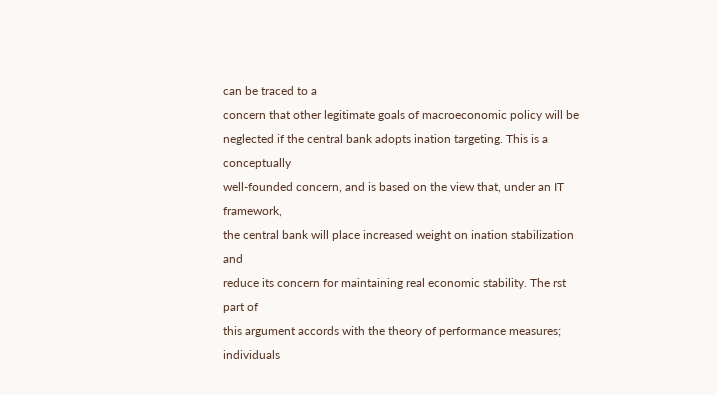can be traced to a
concern that other legitimate goals of macroeconomic policy will be
neglected if the central bank adopts ination targeting. This is a conceptually
well-founded concern, and is based on the view that, under an IT framework,
the central bank will place increased weight on ination stabilization and
reduce its concern for maintaining real economic stability. The rst part of
this argument accords with the theory of performance measures; individuals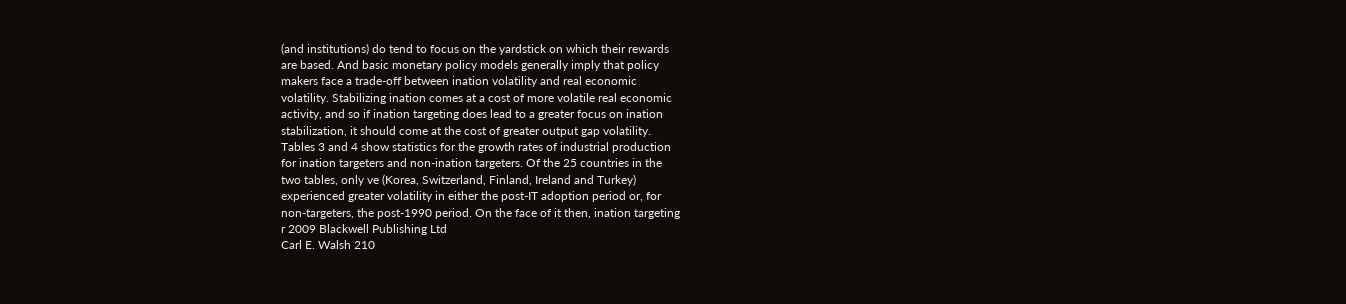(and institutions) do tend to focus on the yardstick on which their rewards
are based. And basic monetary policy models generally imply that policy
makers face a trade-off between ination volatility and real economic
volatility. Stabilizing ination comes at a cost of more volatile real economic
activity, and so if ination targeting does lead to a greater focus on ination
stabilization, it should come at the cost of greater output gap volatility.
Tables 3 and 4 show statistics for the growth rates of industrial production
for ination targeters and non-ination targeters. Of the 25 countries in the
two tables, only ve (Korea, Switzerland, Finland, Ireland and Turkey)
experienced greater volatility in either the post-IT adoption period or, for
non-targeters, the post-1990 period. On the face of it then, ination targeting
r 2009 Blackwell Publishing Ltd
Carl E. Walsh 210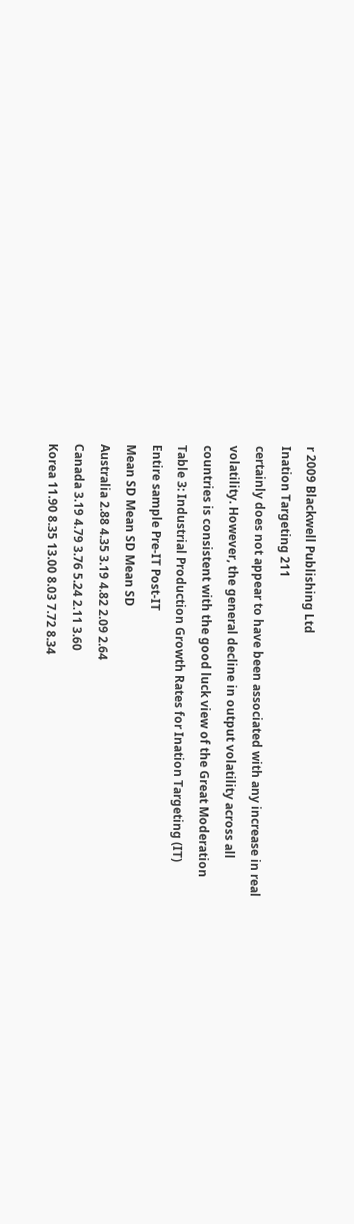r 2009 Blackwell Publishing Ltd
Ination Targeting 211
certainly does not appear to have been associated with any increase in real
volatility. However, the general decline in output volatility across all
countries is consistent with the good luck view of the Great Moderation
Table 3: Industrial Production Growth Rates for Ination Targeting (IT)
Entire sample Pre-IT Post-IT
Mean SD Mean SD Mean SD
Australia 2.88 4.35 3.19 4.82 2.09 2.64
Canada 3.19 4.79 3.76 5.24 2.11 3.60
Korea 11.90 8.35 13.00 8.03 7.72 8.34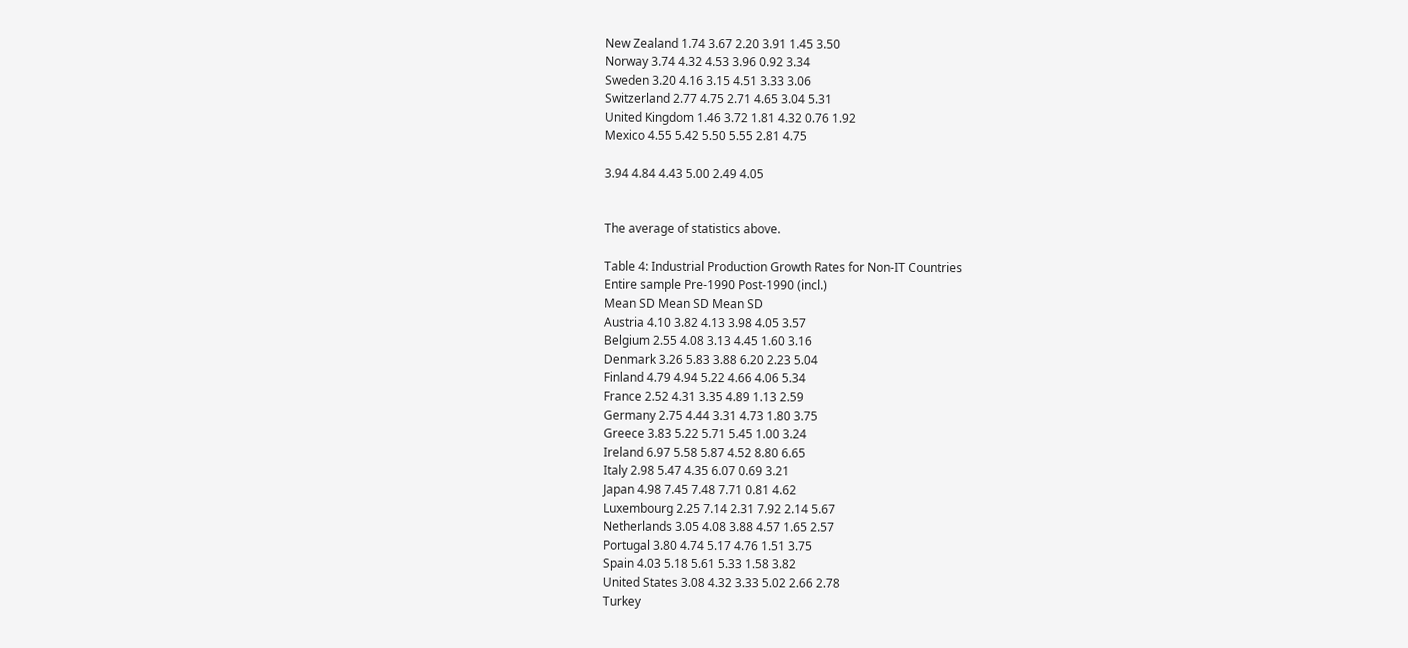New Zealand 1.74 3.67 2.20 3.91 1.45 3.50
Norway 3.74 4.32 4.53 3.96 0.92 3.34
Sweden 3.20 4.16 3.15 4.51 3.33 3.06
Switzerland 2.77 4.75 2.71 4.65 3.04 5.31
United Kingdom 1.46 3.72 1.81 4.32 0.76 1.92
Mexico 4.55 5.42 5.50 5.55 2.81 4.75

3.94 4.84 4.43 5.00 2.49 4.05


The average of statistics above.

Table 4: Industrial Production Growth Rates for Non-IT Countries
Entire sample Pre-1990 Post-1990 (incl.)
Mean SD Mean SD Mean SD
Austria 4.10 3.82 4.13 3.98 4.05 3.57
Belgium 2.55 4.08 3.13 4.45 1.60 3.16
Denmark 3.26 5.83 3.88 6.20 2.23 5.04
Finland 4.79 4.94 5.22 4.66 4.06 5.34
France 2.52 4.31 3.35 4.89 1.13 2.59
Germany 2.75 4.44 3.31 4.73 1.80 3.75
Greece 3.83 5.22 5.71 5.45 1.00 3.24
Ireland 6.97 5.58 5.87 4.52 8.80 6.65
Italy 2.98 5.47 4.35 6.07 0.69 3.21
Japan 4.98 7.45 7.48 7.71 0.81 4.62
Luxembourg 2.25 7.14 2.31 7.92 2.14 5.67
Netherlands 3.05 4.08 3.88 4.57 1.65 2.57
Portugal 3.80 4.74 5.17 4.76 1.51 3.75
Spain 4.03 5.18 5.61 5.33 1.58 3.82
United States 3.08 4.32 3.33 5.02 2.66 2.78
Turkey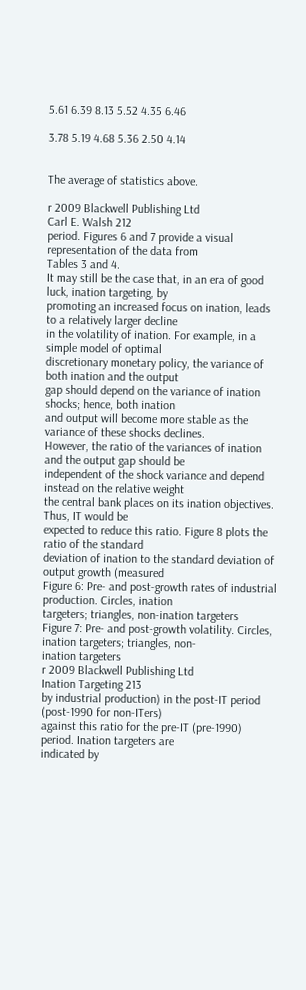5.61 6.39 8.13 5.52 4.35 6.46

3.78 5.19 4.68 5.36 2.50 4.14


The average of statistics above.

r 2009 Blackwell Publishing Ltd
Carl E. Walsh 212
period. Figures 6 and 7 provide a visual representation of the data from
Tables 3 and 4.
It may still be the case that, in an era of good luck, ination targeting, by
promoting an increased focus on ination, leads to a relatively larger decline
in the volatility of ination. For example, in a simple model of optimal
discretionary monetary policy, the variance of both ination and the output
gap should depend on the variance of ination shocks; hence, both ination
and output will become more stable as the variance of these shocks declines.
However, the ratio of the variances of ination and the output gap should be
independent of the shock variance and depend instead on the relative weight
the central bank places on its ination objectives. Thus, IT would be
expected to reduce this ratio. Figure 8 plots the ratio of the standard
deviation of ination to the standard deviation of output growth (measured
Figure 6: Pre- and post-growth rates of industrial production. Circles, ination
targeters; triangles, non-ination targeters
Figure 7: Pre- and post-growth volatility. Circles, ination targeters; triangles, non-
ination targeters
r 2009 Blackwell Publishing Ltd
Ination Targeting 213
by industrial production) in the post-IT period (post-1990 for non-ITers)
against this ratio for the pre-IT (pre-1990) period. Ination targeters are
indicated by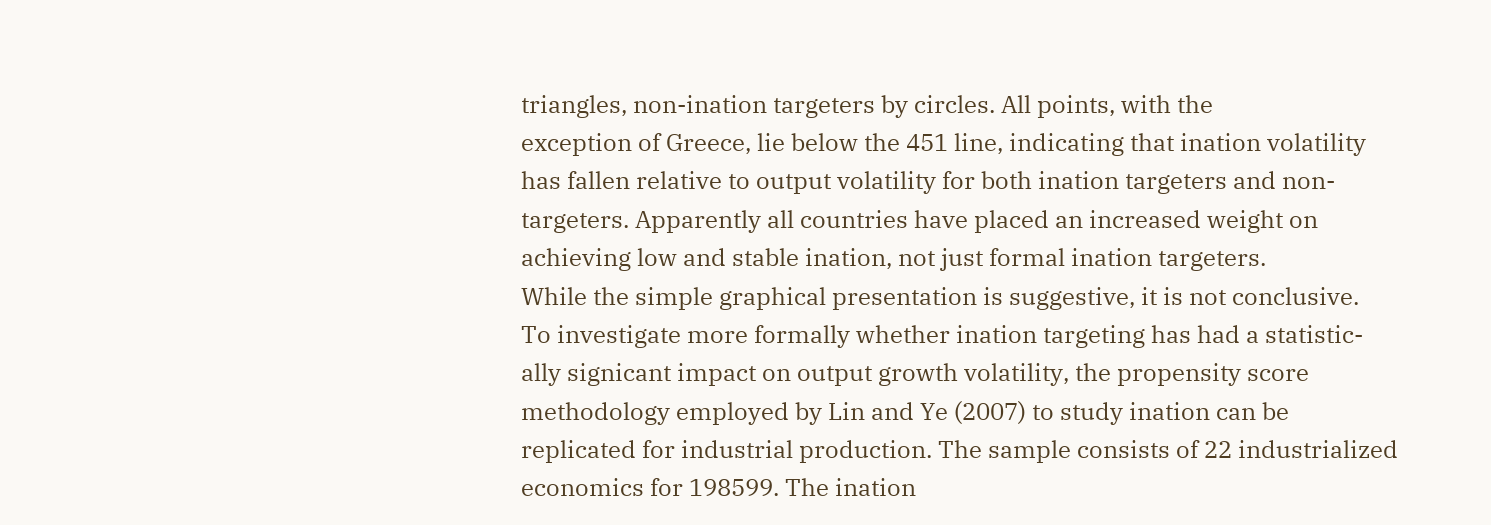triangles, non-ination targeters by circles. All points, with the
exception of Greece, lie below the 451 line, indicating that ination volatility
has fallen relative to output volatility for both ination targeters and non-
targeters. Apparently all countries have placed an increased weight on
achieving low and stable ination, not just formal ination targeters.
While the simple graphical presentation is suggestive, it is not conclusive.
To investigate more formally whether ination targeting has had a statistic-
ally signicant impact on output growth volatility, the propensity score
methodology employed by Lin and Ye (2007) to study ination can be
replicated for industrial production. The sample consists of 22 industrialized
economics for 198599. The ination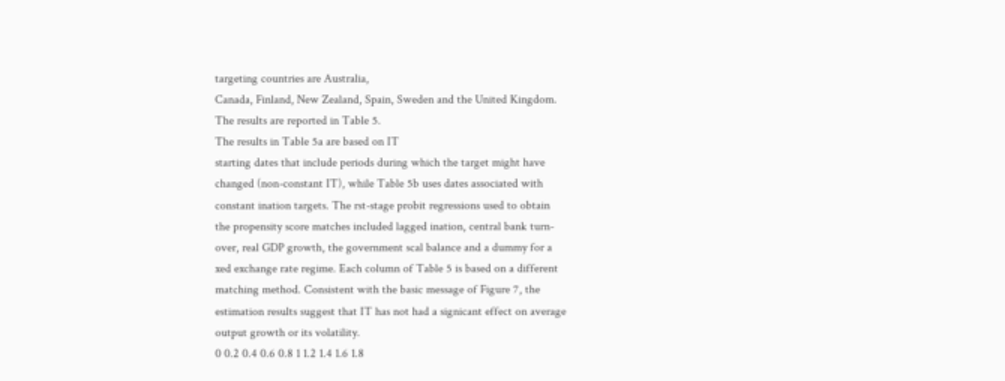targeting countries are Australia,
Canada, Finland, New Zealand, Spain, Sweden and the United Kingdom.
The results are reported in Table 5.
The results in Table 5a are based on IT
starting dates that include periods during which the target might have
changed (non-constant IT), while Table 5b uses dates associated with
constant ination targets. The rst-stage probit regressions used to obtain
the propensity score matches included lagged ination, central bank turn-
over, real GDP growth, the government scal balance and a dummy for a
xed exchange rate regime. Each column of Table 5 is based on a different
matching method. Consistent with the basic message of Figure 7, the
estimation results suggest that IT has not had a signicant effect on average
output growth or its volatility.
0 0.2 0.4 0.6 0.8 1 1.2 1.4 1.6 1.8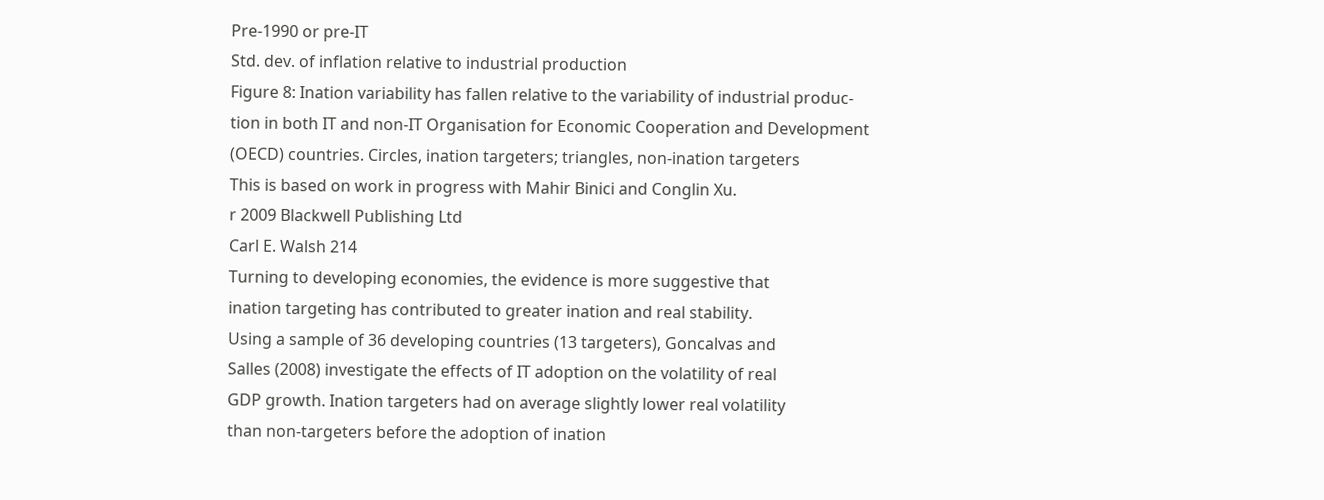Pre-1990 or pre-IT
Std. dev. of inflation relative to industrial production
Figure 8: Ination variability has fallen relative to the variability of industrial produc-
tion in both IT and non-IT Organisation for Economic Cooperation and Development
(OECD) countries. Circles, ination targeters; triangles, non-ination targeters
This is based on work in progress with Mahir Binici and Conglin Xu.
r 2009 Blackwell Publishing Ltd
Carl E. Walsh 214
Turning to developing economies, the evidence is more suggestive that
ination targeting has contributed to greater ination and real stability.
Using a sample of 36 developing countries (13 targeters), Goncalvas and
Salles (2008) investigate the effects of IT adoption on the volatility of real
GDP growth. Ination targeters had on average slightly lower real volatility
than non-targeters before the adoption of ination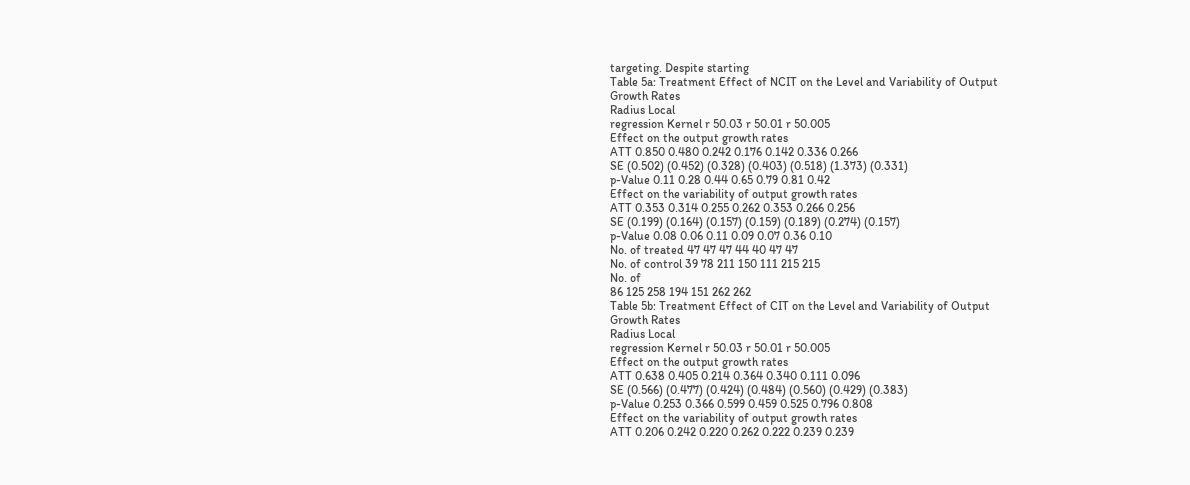targeting. Despite starting
Table 5a: Treatment Effect of NCIT on the Level and Variability of Output
Growth Rates
Radius Local
regression Kernel r 50.03 r 50.01 r 50.005
Effect on the output growth rates
ATT 0.850 0.480 0.242 0.176 0.142 0.336 0.266
SE (0.502) (0.452) (0.328) (0.403) (0.518) (1.373) (0.331)
p-Value 0.11 0.28 0.44 0.65 0.79 0.81 0.42
Effect on the variability of output growth rates
ATT 0.353 0.314 0.255 0.262 0.353 0.266 0.256
SE (0.199) (0.164) (0.157) (0.159) (0.189) (0.274) (0.157)
p-Value 0.08 0.06 0.11 0.09 0.07 0.36 0.10
No. of treated 47 47 47 44 40 47 47
No. of control 39 78 211 150 111 215 215
No. of
86 125 258 194 151 262 262
Table 5b: Treatment Effect of CIT on the Level and Variability of Output
Growth Rates
Radius Local
regression Kernel r 50.03 r 50.01 r 50.005
Effect on the output growth rates
ATT 0.638 0.405 0.214 0.364 0.340 0.111 0.096
SE (0.566) (0.477) (0.424) (0.484) (0.560) (0.429) (0.383)
p-Value 0.253 0.366 0.599 0.459 0.525 0.796 0.808
Effect on the variability of output growth rates
ATT 0.206 0.242 0.220 0.262 0.222 0.239 0.239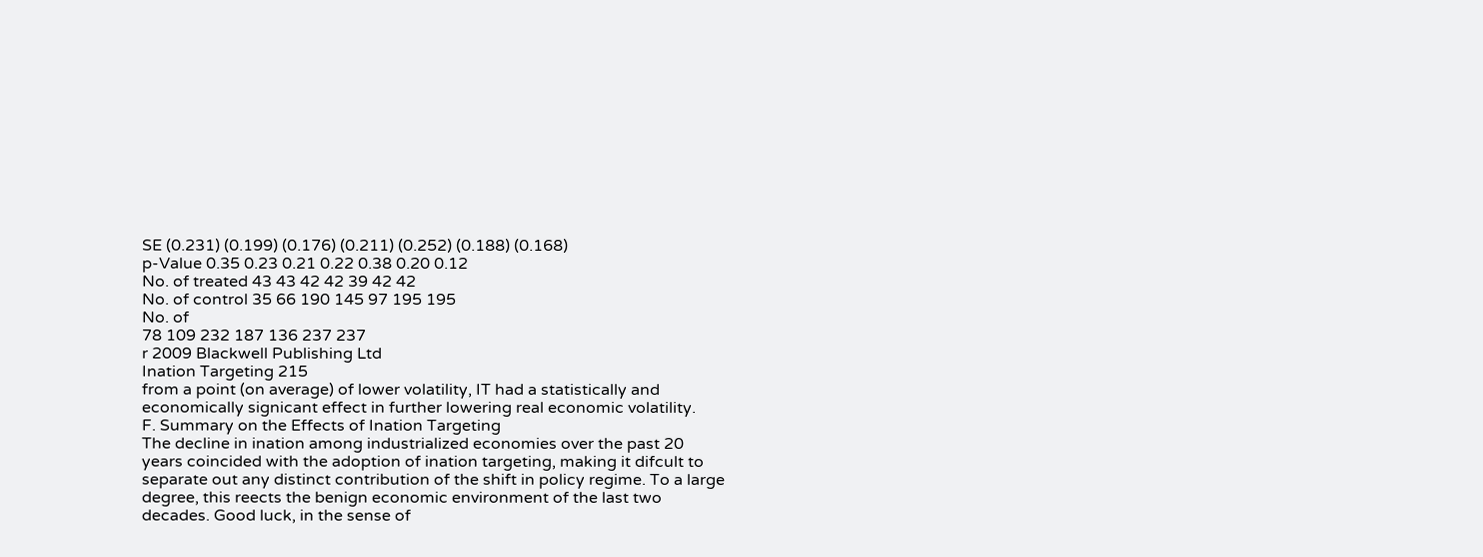SE (0.231) (0.199) (0.176) (0.211) (0.252) (0.188) (0.168)
p-Value 0.35 0.23 0.21 0.22 0.38 0.20 0.12
No. of treated 43 43 42 42 39 42 42
No. of control 35 66 190 145 97 195 195
No. of
78 109 232 187 136 237 237
r 2009 Blackwell Publishing Ltd
Ination Targeting 215
from a point (on average) of lower volatility, IT had a statistically and
economically signicant effect in further lowering real economic volatility.
F. Summary on the Effects of Ination Targeting
The decline in ination among industrialized economies over the past 20
years coincided with the adoption of ination targeting, making it difcult to
separate out any distinct contribution of the shift in policy regime. To a large
degree, this reects the benign economic environment of the last two
decades. Good luck, in the sense of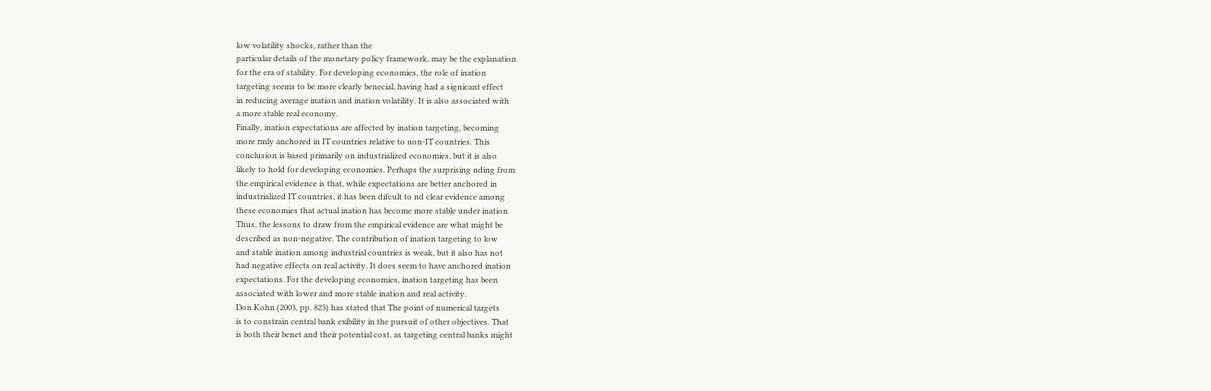low volatility shocks, rather than the
particular details of the monetary policy framework, may be the explanation
for the era of stability. For developing economies, the role of ination
targeting seems to be more clearly benecial, having had a signicant effect
in reducing average ination and ination volatility. It is also associated with
a more stable real economy.
Finally, ination expectations are affected by ination targeting, becoming
more rmly anchored in IT countries relative to non-IT countries. This
conclusion is based primarily on industrialized economies, but it is also
likely to hold for developing economies. Perhaps the surprising nding from
the empirical evidence is that, while expectations are better anchored in
industrialized IT countries, it has been difcult to nd clear evidence among
these economies that actual ination has become more stable under ination
Thus, the lessons to draw from the empirical evidence are what might be
described as non-negative. The contribution of ination targeting to low
and stable ination among industrial countries is weak, but it also has not
had negative effects on real activity. It does seem to have anchored ination
expectations. For the developing economies, ination targeting has been
associated with lower and more stable ination and real activity.
Don Kohn (2003, pp. 823) has stated that The point of numerical targets
is to constrain central bank exibility in the pursuit of other objectives. That
is both their benet and their potential cost, as targeting central banks might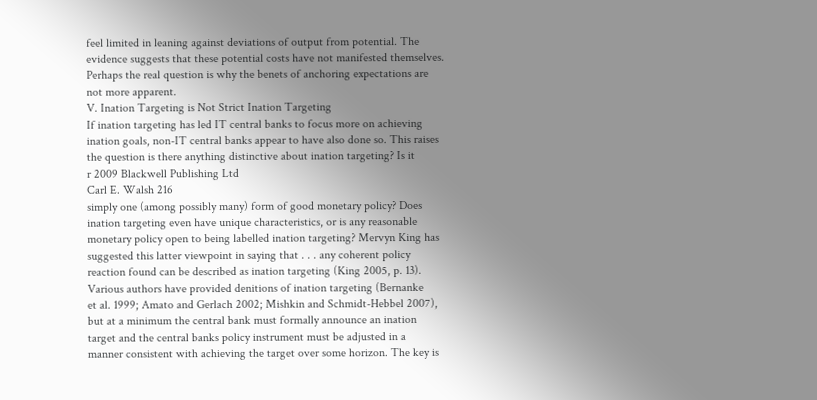feel limited in leaning against deviations of output from potential. The
evidence suggests that these potential costs have not manifested themselves.
Perhaps the real question is why the benets of anchoring expectations are
not more apparent.
V. Ination Targeting is Not Strict Ination Targeting
If ination targeting has led IT central banks to focus more on achieving
ination goals, non-IT central banks appear to have also done so. This raises
the question is there anything distinctive about ination targeting? Is it
r 2009 Blackwell Publishing Ltd
Carl E. Walsh 216
simply one (among possibly many) form of good monetary policy? Does
ination targeting even have unique characteristics, or is any reasonable
monetary policy open to being labelled ination targeting? Mervyn King has
suggested this latter viewpoint in saying that . . . any coherent policy
reaction found can be described as ination targeting (King 2005, p. 13).
Various authors have provided denitions of ination targeting (Bernanke
et al. 1999; Amato and Gerlach 2002; Mishkin and Schmidt-Hebbel 2007),
but at a minimum the central bank must formally announce an ination
target and the central banks policy instrument must be adjusted in a
manner consistent with achieving the target over some horizon. The key is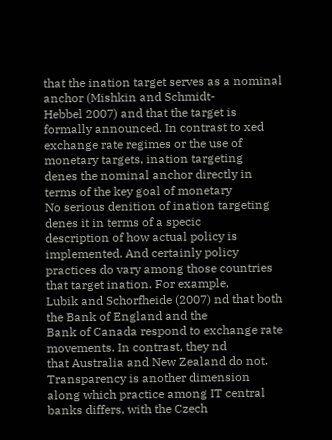that the ination target serves as a nominal anchor (Mishkin and Schmidt-
Hebbel 2007) and that the target is formally announced. In contrast to xed
exchange rate regimes or the use of monetary targets, ination targeting
denes the nominal anchor directly in terms of the key goal of monetary
No serious denition of ination targeting denes it in terms of a specic
description of how actual policy is implemented. And certainly policy
practices do vary among those countries that target ination. For example,
Lubik and Schorfheide (2007) nd that both the Bank of England and the
Bank of Canada respond to exchange rate movements. In contrast, they nd
that Australia and New Zealand do not. Transparency is another dimension
along which practice among IT central banks differs, with the Czech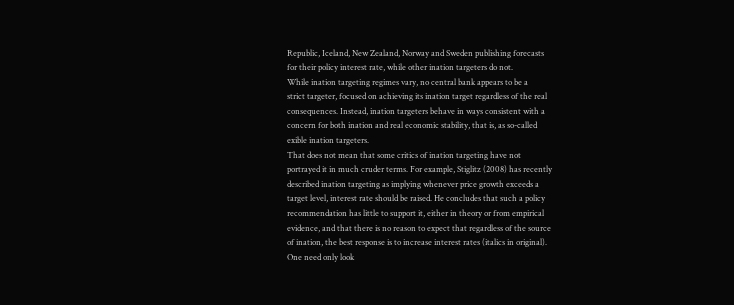Republic, Iceland, New Zealand, Norway and Sweden publishing forecasts
for their policy interest rate, while other ination targeters do not.
While ination targeting regimes vary, no central bank appears to be a
strict targeter, focused on achieving its ination target regardless of the real
consequences. Instead, ination targeters behave in ways consistent with a
concern for both ination and real economic stability, that is, as so-called
exible ination targeters.
That does not mean that some critics of ination targeting have not
portrayed it in much cruder terms. For example, Stiglitz (2008) has recently
described ination targeting as implying whenever price growth exceeds a
target level, interest rate should be raised. He concludes that such a policy
recommendation has little to support it, either in theory or from empirical
evidence, and that there is no reason to expect that regardless of the source
of ination, the best response is to increase interest rates (italics in original).
One need only look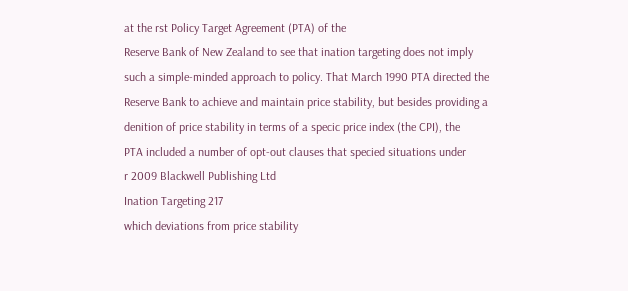at the rst Policy Target Agreement (PTA) of the
Reserve Bank of New Zealand to see that ination targeting does not imply
such a simple-minded approach to policy. That March 1990 PTA directed the
Reserve Bank to achieve and maintain price stability, but besides providing a
denition of price stability in terms of a specic price index (the CPI), the
PTA included a number of opt-out clauses that specied situations under
r 2009 Blackwell Publishing Ltd
Ination Targeting 217
which deviations from price stability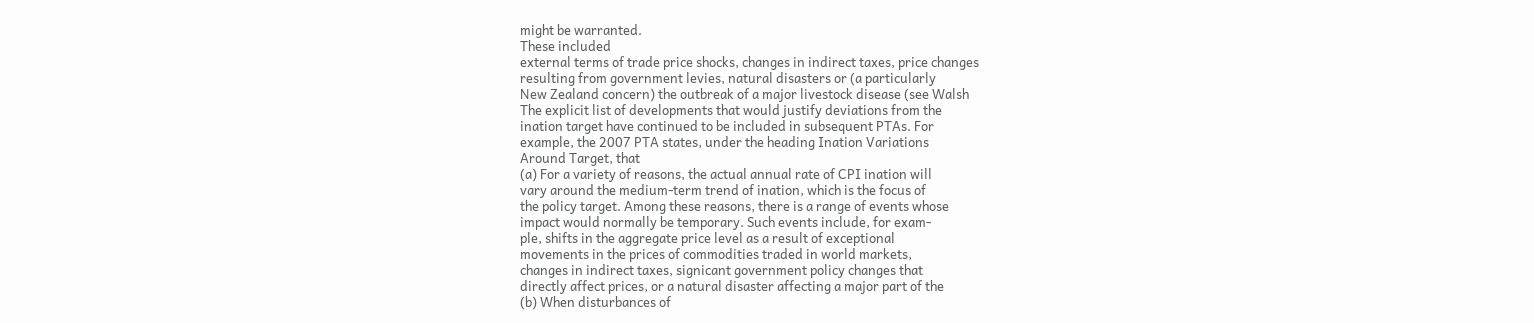might be warranted.
These included
external terms of trade price shocks, changes in indirect taxes, price changes
resulting from government levies, natural disasters or (a particularly
New Zealand concern) the outbreak of a major livestock disease (see Walsh
The explicit list of developments that would justify deviations from the
ination target have continued to be included in subsequent PTAs. For
example, the 2007 PTA states, under the heading Ination Variations
Around Target, that
(a) For a variety of reasons, the actual annual rate of CPI ination will
vary around the medium-term trend of ination, which is the focus of
the policy target. Among these reasons, there is a range of events whose
impact would normally be temporary. Such events include, for exam-
ple, shifts in the aggregate price level as a result of exceptional
movements in the prices of commodities traded in world markets,
changes in indirect taxes, signicant government policy changes that
directly affect prices, or a natural disaster affecting a major part of the
(b) When disturbances of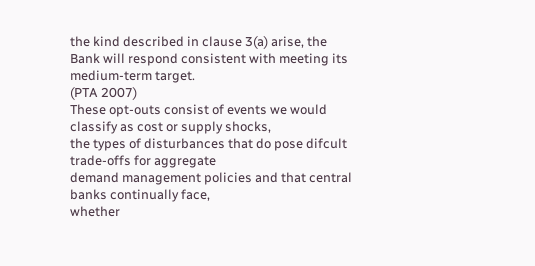the kind described in clause 3(a) arise, the
Bank will respond consistent with meeting its medium-term target.
(PTA 2007)
These opt-outs consist of events we would classify as cost or supply shocks,
the types of disturbances that do pose difcult trade-offs for aggregate
demand management policies and that central banks continually face,
whether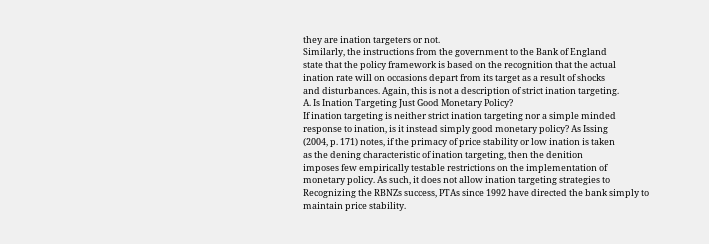they are ination targeters or not.
Similarly, the instructions from the government to the Bank of England
state that the policy framework is based on the recognition that the actual
ination rate will on occasions depart from its target as a result of shocks
and disturbances. Again, this is not a description of strict ination targeting.
A. Is Ination Targeting Just Good Monetary Policy?
If ination targeting is neither strict ination targeting nor a simple minded
response to ination, is it instead simply good monetary policy? As Issing
(2004, p. 171) notes, if the primacy of price stability or low ination is taken
as the dening characteristic of ination targeting, then the denition
imposes few empirically testable restrictions on the implementation of
monetary policy. As such, it does not allow ination targeting strategies to
Recognizing the RBNZs success, PTAs since 1992 have directed the bank simply to
maintain price stability.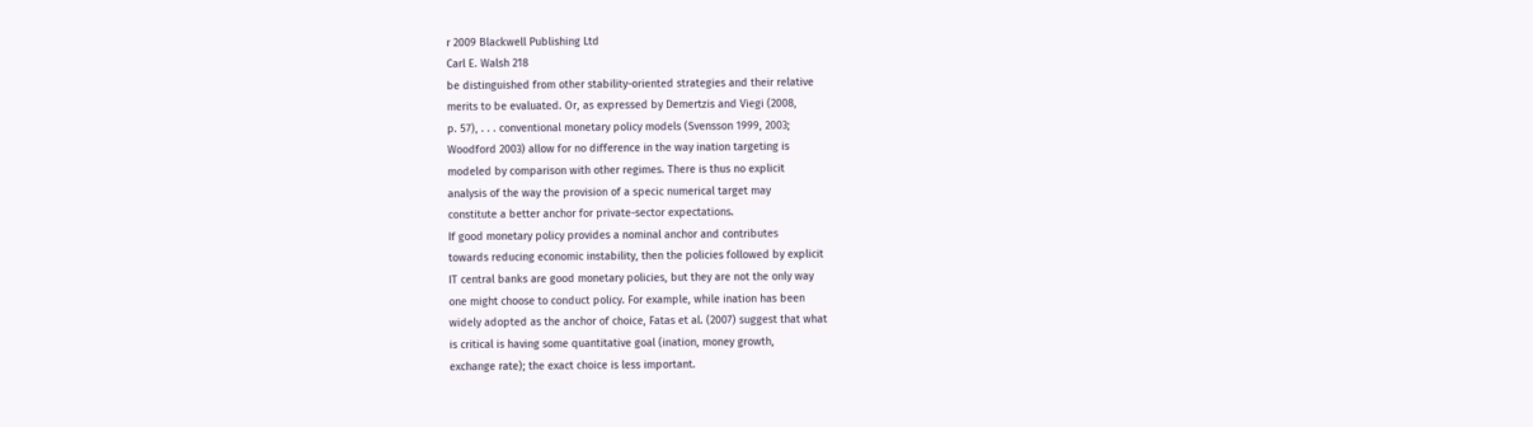r 2009 Blackwell Publishing Ltd
Carl E. Walsh 218
be distinguished from other stability-oriented strategies and their relative
merits to be evaluated. Or, as expressed by Demertzis and Viegi (2008,
p. 57), . . . conventional monetary policy models (Svensson 1999, 2003;
Woodford 2003) allow for no difference in the way ination targeting is
modeled by comparison with other regimes. There is thus no explicit
analysis of the way the provision of a specic numerical target may
constitute a better anchor for private-sector expectations.
If good monetary policy provides a nominal anchor and contributes
towards reducing economic instability, then the policies followed by explicit
IT central banks are good monetary policies, but they are not the only way
one might choose to conduct policy. For example, while ination has been
widely adopted as the anchor of choice, Fatas et al. (2007) suggest that what
is critical is having some quantitative goal (ination, money growth,
exchange rate); the exact choice is less important.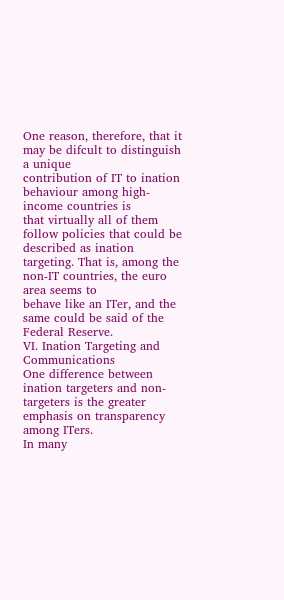One reason, therefore, that it may be difcult to distinguish a unique
contribution of IT to ination behaviour among high-income countries is
that virtually all of them follow policies that could be described as ination
targeting. That is, among the non-IT countries, the euro area seems to
behave like an ITer, and the same could be said of the Federal Reserve.
VI. Ination Targeting and Communications
One difference between ination targeters and non-targeters is the greater
emphasis on transparency among ITers.
In many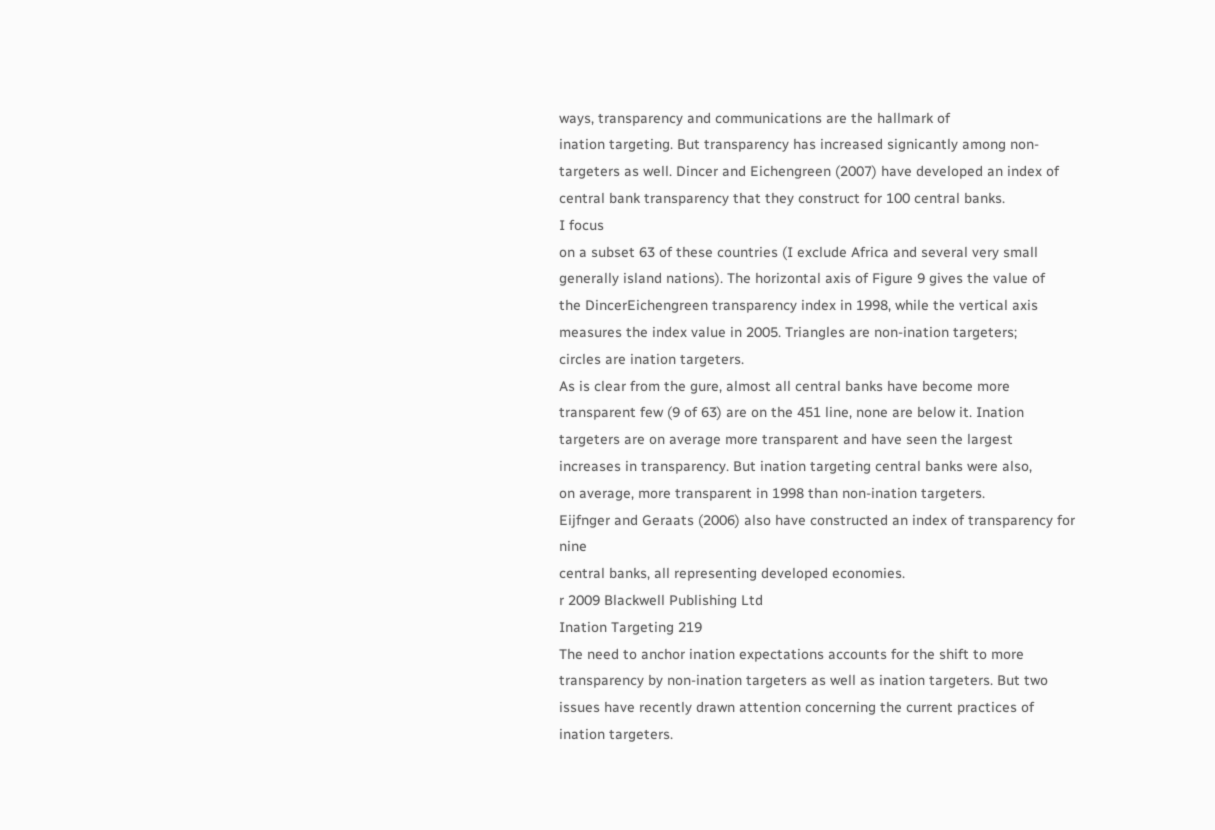ways, transparency and communications are the hallmark of
ination targeting. But transparency has increased signicantly among non-
targeters as well. Dincer and Eichengreen (2007) have developed an index of
central bank transparency that they construct for 100 central banks.
I focus
on a subset 63 of these countries (I exclude Africa and several very small
generally island nations). The horizontal axis of Figure 9 gives the value of
the DincerEichengreen transparency index in 1998, while the vertical axis
measures the index value in 2005. Triangles are non-ination targeters;
circles are ination targeters.
As is clear from the gure, almost all central banks have become more
transparent few (9 of 63) are on the 451 line, none are below it. Ination
targeters are on average more transparent and have seen the largest
increases in transparency. But ination targeting central banks were also,
on average, more transparent in 1998 than non-ination targeters.
Eijfnger and Geraats (2006) also have constructed an index of transparency for nine
central banks, all representing developed economies.
r 2009 Blackwell Publishing Ltd
Ination Targeting 219
The need to anchor ination expectations accounts for the shift to more
transparency by non-ination targeters as well as ination targeters. But two
issues have recently drawn attention concerning the current practices of
ination targeters.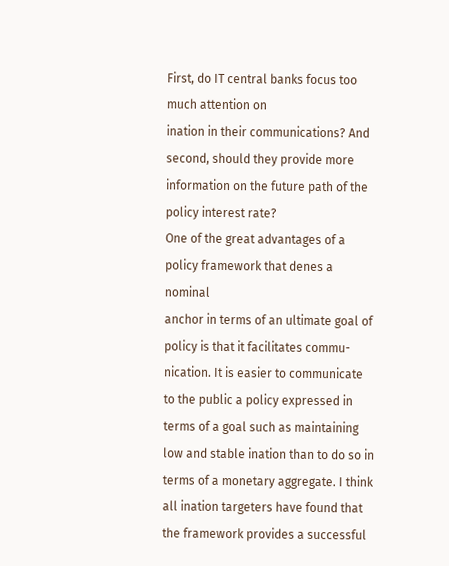First, do IT central banks focus too much attention on
ination in their communications? And second, should they provide more
information on the future path of the policy interest rate?
One of the great advantages of a policy framework that denes a nominal
anchor in terms of an ultimate goal of policy is that it facilitates commu-
nication. It is easier to communicate to the public a policy expressed in
terms of a goal such as maintaining low and stable ination than to do so in
terms of a monetary aggregate. I think all ination targeters have found that
the framework provides a successful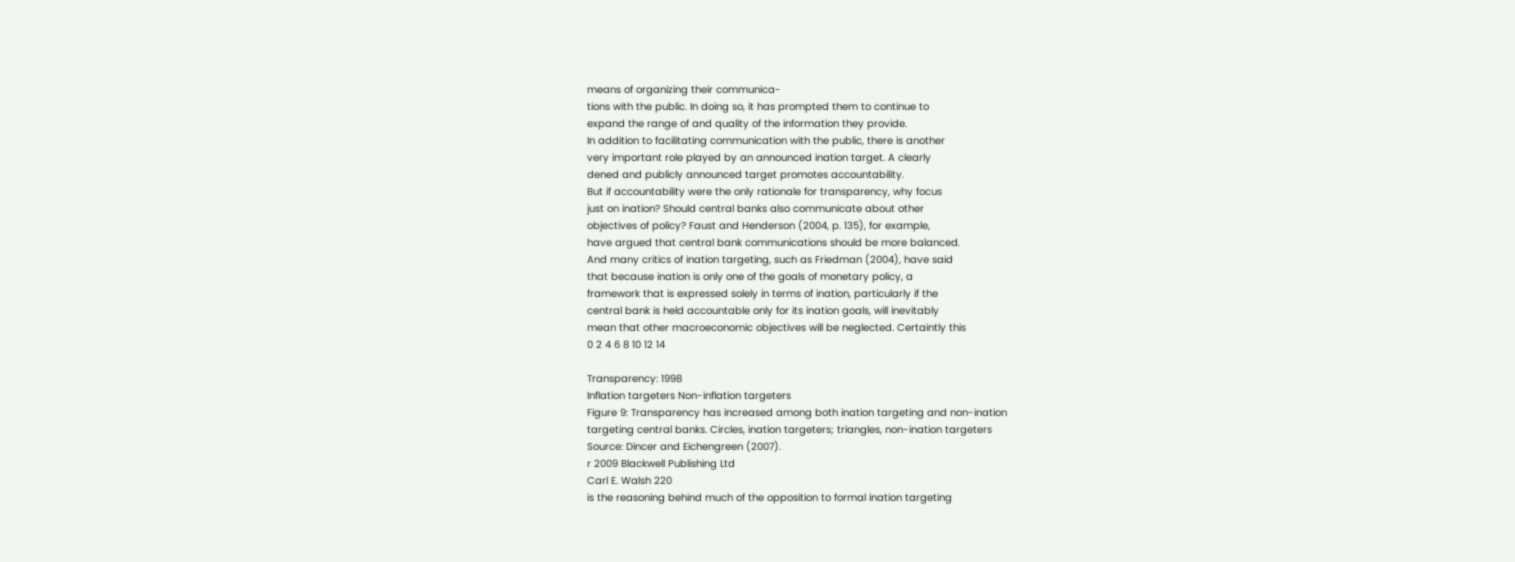means of organizing their communica-
tions with the public. In doing so, it has prompted them to continue to
expand the range of and quality of the information they provide.
In addition to facilitating communication with the public, there is another
very important role played by an announced ination target. A clearly
dened and publicly announced target promotes accountability.
But if accountability were the only rationale for transparency, why focus
just on ination? Should central banks also communicate about other
objectives of policy? Faust and Henderson (2004, p. 135), for example,
have argued that central bank communications should be more balanced.
And many critics of ination targeting, such as Friedman (2004), have said
that because ination is only one of the goals of monetary policy, a
framework that is expressed solely in terms of ination, particularly if the
central bank is held accountable only for its ination goals, will inevitably
mean that other macroeconomic objectives will be neglected. Certaintly this
0 2 4 6 8 10 12 14

Transparency: 1998
Inflation targeters Non-inflation targeters
Figure 9: Transparency has increased among both ination targeting and non-ination
targeting central banks. Circles, ination targeters; triangles, non-ination targeters
Source: Dincer and Eichengreen (2007).
r 2009 Blackwell Publishing Ltd
Carl E. Walsh 220
is the reasoning behind much of the opposition to formal ination targeting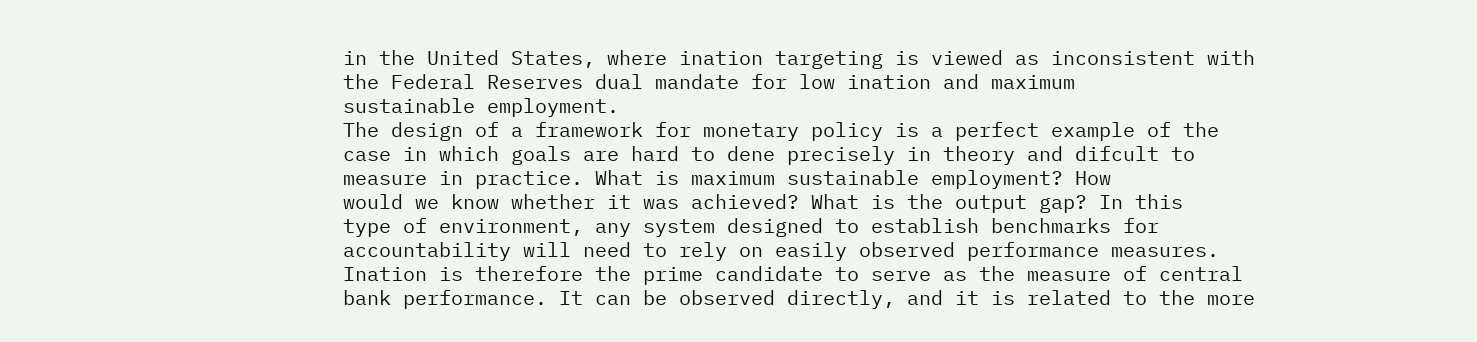in the United States, where ination targeting is viewed as inconsistent with
the Federal Reserves dual mandate for low ination and maximum
sustainable employment.
The design of a framework for monetary policy is a perfect example of the
case in which goals are hard to dene precisely in theory and difcult to
measure in practice. What is maximum sustainable employment? How
would we know whether it was achieved? What is the output gap? In this
type of environment, any system designed to establish benchmarks for
accountability will need to rely on easily observed performance measures.
Ination is therefore the prime candidate to serve as the measure of central
bank performance. It can be observed directly, and it is related to the more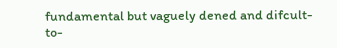fundamental but vaguely dened and difcult-to-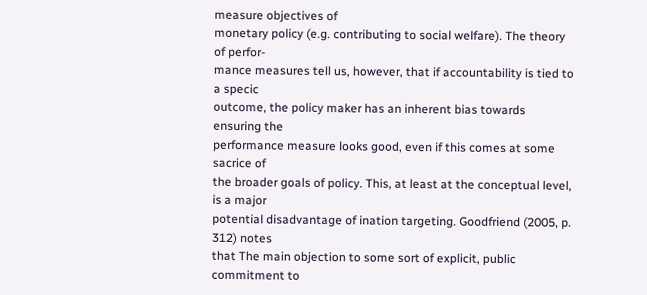measure objectives of
monetary policy (e.g. contributing to social welfare). The theory of perfor-
mance measures tell us, however, that if accountability is tied to a specic
outcome, the policy maker has an inherent bias towards ensuring the
performance measure looks good, even if this comes at some sacrice of
the broader goals of policy. This, at least at the conceptual level, is a major
potential disadvantage of ination targeting. Goodfriend (2005, p. 312) notes
that The main objection to some sort of explicit, public commitment to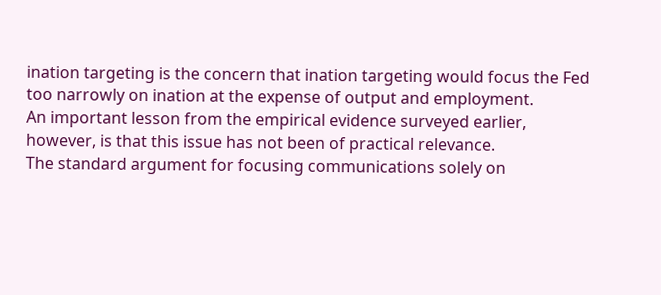ination targeting is the concern that ination targeting would focus the Fed
too narrowly on ination at the expense of output and employment.
An important lesson from the empirical evidence surveyed earlier,
however, is that this issue has not been of practical relevance.
The standard argument for focusing communications solely on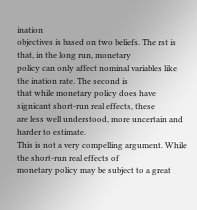ination
objectives is based on two beliefs. The rst is that, in the long run, monetary
policy can only affect nominal variables like the ination rate. The second is
that while monetary policy does have signicant short-run real effects, these
are less well understood, more uncertain and harder to estimate.
This is not a very compelling argument. While the short-run real effects of
monetary policy may be subject to a great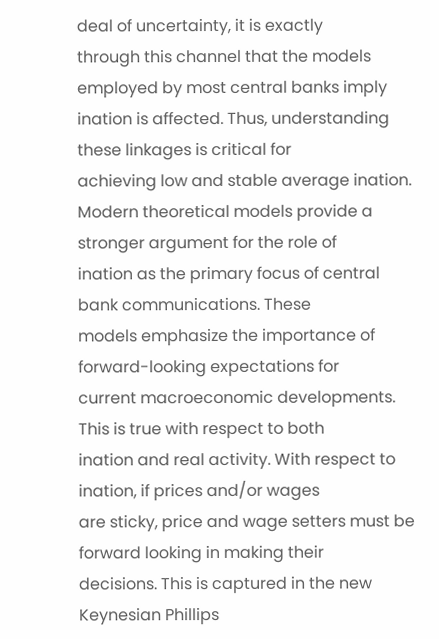deal of uncertainty, it is exactly
through this channel that the models employed by most central banks imply
ination is affected. Thus, understanding these linkages is critical for
achieving low and stable average ination.
Modern theoretical models provide a stronger argument for the role of
ination as the primary focus of central bank communications. These
models emphasize the importance of forward-looking expectations for
current macroeconomic developments. This is true with respect to both
ination and real activity. With respect to ination, if prices and/or wages
are sticky, price and wage setters must be forward looking in making their
decisions. This is captured in the new Keynesian Phillips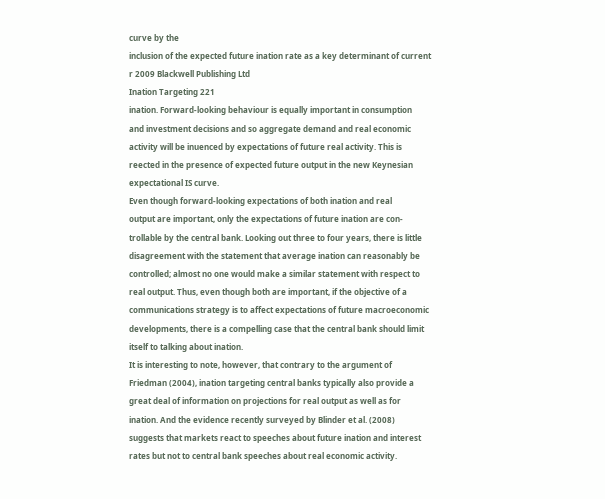curve by the
inclusion of the expected future ination rate as a key determinant of current
r 2009 Blackwell Publishing Ltd
Ination Targeting 221
ination. Forward-looking behaviour is equally important in consumption
and investment decisions and so aggregate demand and real economic
activity will be inuenced by expectations of future real activity. This is
reected in the presence of expected future output in the new Keynesian
expectational IS curve.
Even though forward-looking expectations of both ination and real
output are important, only the expectations of future ination are con-
trollable by the central bank. Looking out three to four years, there is little
disagreement with the statement that average ination can reasonably be
controlled; almost no one would make a similar statement with respect to
real output. Thus, even though both are important, if the objective of a
communications strategy is to affect expectations of future macroeconomic
developments, there is a compelling case that the central bank should limit
itself to talking about ination.
It is interesting to note, however, that contrary to the argument of
Friedman (2004), ination targeting central banks typically also provide a
great deal of information on projections for real output as well as for
ination. And the evidence recently surveyed by Blinder et al. (2008)
suggests that markets react to speeches about future ination and interest
rates but not to central bank speeches about real economic activity.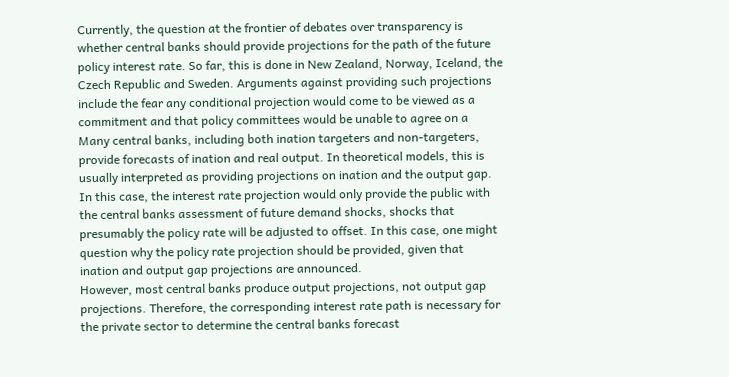Currently, the question at the frontier of debates over transparency is
whether central banks should provide projections for the path of the future
policy interest rate. So far, this is done in New Zealand, Norway, Iceland, the
Czech Republic and Sweden. Arguments against providing such projections
include the fear any conditional projection would come to be viewed as a
commitment and that policy committees would be unable to agree on a
Many central banks, including both ination targeters and non-targeters,
provide forecasts of ination and real output. In theoretical models, this is
usually interpreted as providing projections on ination and the output gap.
In this case, the interest rate projection would only provide the public with
the central banks assessment of future demand shocks, shocks that
presumably the policy rate will be adjusted to offset. In this case, one might
question why the policy rate projection should be provided, given that
ination and output gap projections are announced.
However, most central banks produce output projections, not output gap
projections. Therefore, the corresponding interest rate path is necessary for
the private sector to determine the central banks forecast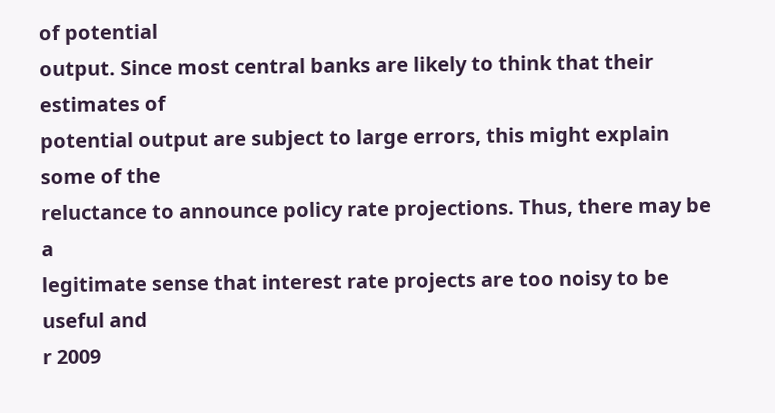of potential
output. Since most central banks are likely to think that their estimates of
potential output are subject to large errors, this might explain some of the
reluctance to announce policy rate projections. Thus, there may be a
legitimate sense that interest rate projects are too noisy to be useful and
r 2009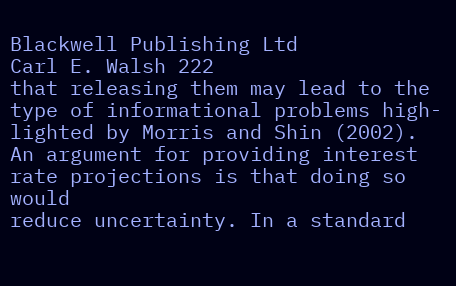Blackwell Publishing Ltd
Carl E. Walsh 222
that releasing them may lead to the type of informational problems high-
lighted by Morris and Shin (2002).
An argument for providing interest rate projections is that doing so would
reduce uncertainty. In a standard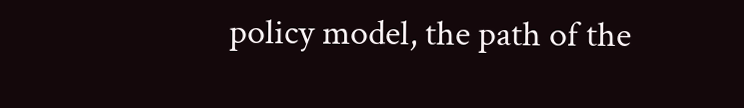policy model, the path of the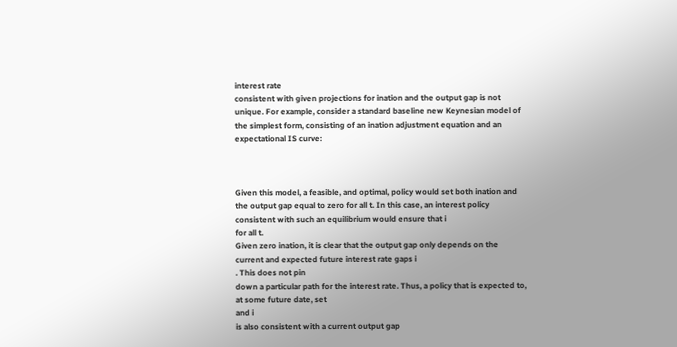interest rate
consistent with given projections for ination and the output gap is not
unique. For example, consider a standard baseline new Keynesian model of
the simplest form, consisting of an ination adjustment equation and an
expectational IS curve:



Given this model, a feasible, and optimal, policy would set both ination and
the output gap equal to zero for all t. In this case, an interest policy
consistent with such an equilibrium would ensure that i
for all t.
Given zero ination, it is clear that the output gap only depends on the
current and expected future interest rate gaps i
. This does not pin
down a particular path for the interest rate. Thus, a policy that is expected to,
at some future date, set
and i
is also consistent with a current output gap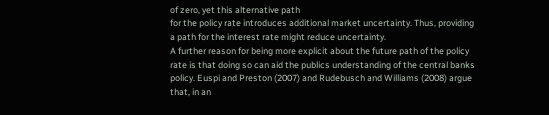of zero, yet this alternative path
for the policy rate introduces additional market uncertainty. Thus, providing
a path for the interest rate might reduce uncertainty.
A further reason for being more explicit about the future path of the policy
rate is that doing so can aid the publics understanding of the central banks
policy. Euspi and Preston (2007) and Rudebusch and Williams (2008) argue
that, in an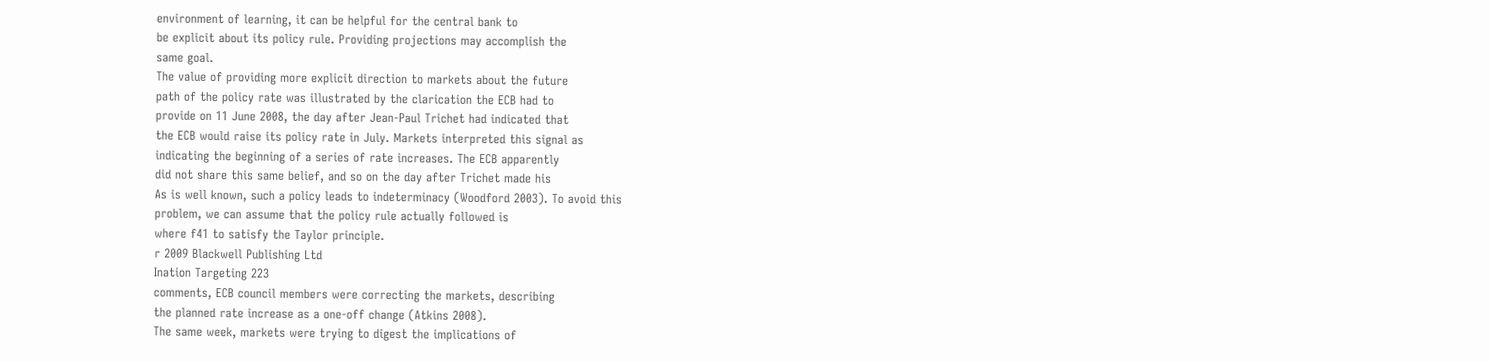environment of learning, it can be helpful for the central bank to
be explicit about its policy rule. Providing projections may accomplish the
same goal.
The value of providing more explicit direction to markets about the future
path of the policy rate was illustrated by the clarication the ECB had to
provide on 11 June 2008, the day after Jean-Paul Trichet had indicated that
the ECB would raise its policy rate in July. Markets interpreted this signal as
indicating the beginning of a series of rate increases. The ECB apparently
did not share this same belief, and so on the day after Trichet made his
As is well known, such a policy leads to indeterminacy (Woodford 2003). To avoid this
problem, we can assume that the policy rule actually followed is
where f41 to satisfy the Taylor principle.
r 2009 Blackwell Publishing Ltd
Ination Targeting 223
comments, ECB council members were correcting the markets, describing
the planned rate increase as a one-off change (Atkins 2008).
The same week, markets were trying to digest the implications of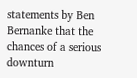statements by Ben Bernanke that the chances of a serious downturn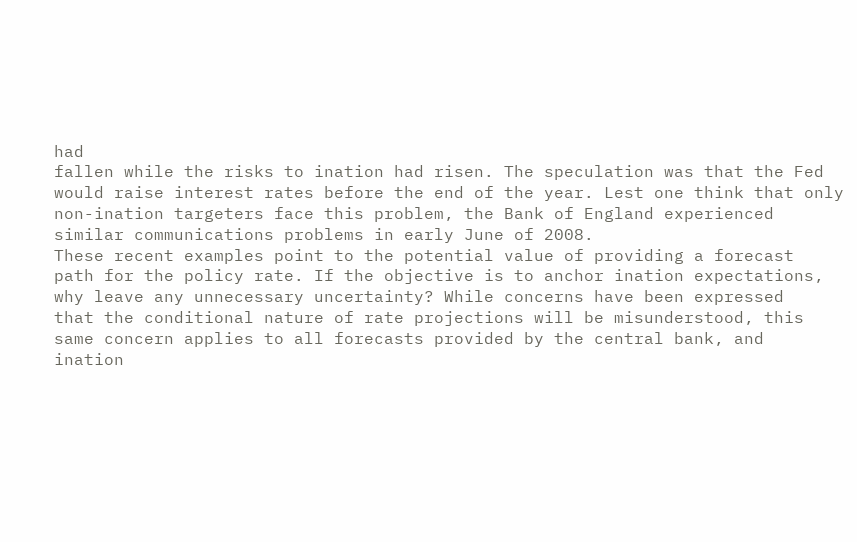had
fallen while the risks to ination had risen. The speculation was that the Fed
would raise interest rates before the end of the year. Lest one think that only
non-ination targeters face this problem, the Bank of England experienced
similar communications problems in early June of 2008.
These recent examples point to the potential value of providing a forecast
path for the policy rate. If the objective is to anchor ination expectations,
why leave any unnecessary uncertainty? While concerns have been expressed
that the conditional nature of rate projections will be misunderstood, this
same concern applies to all forecasts provided by the central bank, and
ination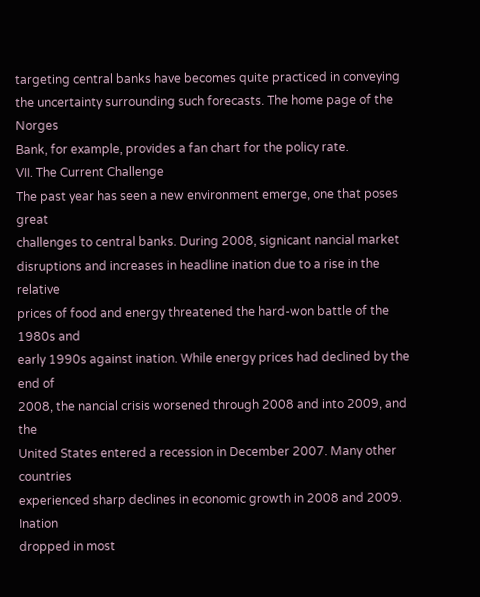targeting central banks have becomes quite practiced in conveying
the uncertainty surrounding such forecasts. The home page of the Norges
Bank, for example, provides a fan chart for the policy rate.
VII. The Current Challenge
The past year has seen a new environment emerge, one that poses great
challenges to central banks. During 2008, signicant nancial market
disruptions and increases in headline ination due to a rise in the relative
prices of food and energy threatened the hard-won battle of the 1980s and
early 1990s against ination. While energy prices had declined by the end of
2008, the nancial crisis worsened through 2008 and into 2009, and the
United States entered a recession in December 2007. Many other countries
experienced sharp declines in economic growth in 2008 and 2009. Ination
dropped in most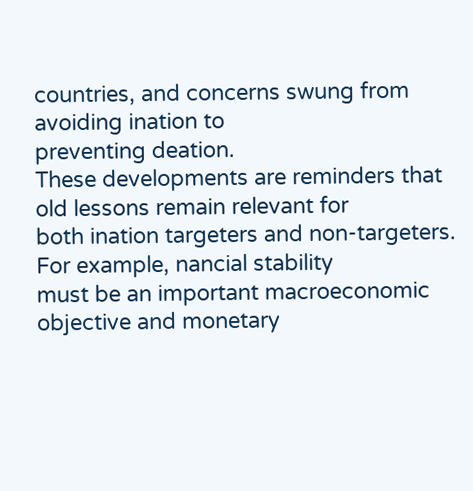countries, and concerns swung from avoiding ination to
preventing deation.
These developments are reminders that old lessons remain relevant for
both ination targeters and non-targeters. For example, nancial stability
must be an important macroeconomic objective and monetary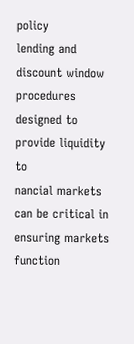policy
lending and discount window procedures designed to provide liquidity to
nancial markets can be critical in ensuring markets function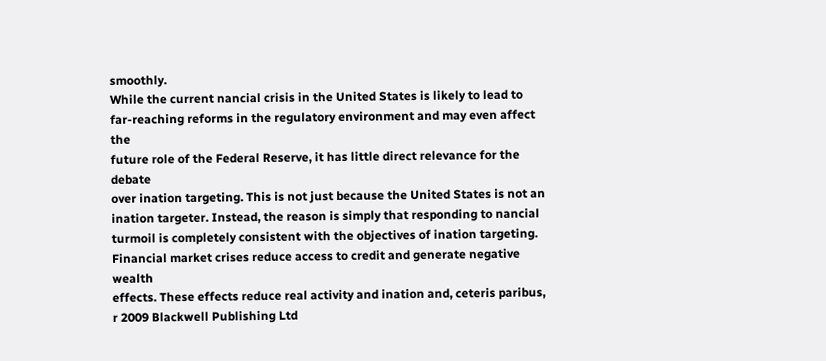smoothly.
While the current nancial crisis in the United States is likely to lead to
far-reaching reforms in the regulatory environment and may even affect the
future role of the Federal Reserve, it has little direct relevance for the debate
over ination targeting. This is not just because the United States is not an
ination targeter. Instead, the reason is simply that responding to nancial
turmoil is completely consistent with the objectives of ination targeting.
Financial market crises reduce access to credit and generate negative wealth
effects. These effects reduce real activity and ination and, ceteris paribus,
r 2009 Blackwell Publishing Ltd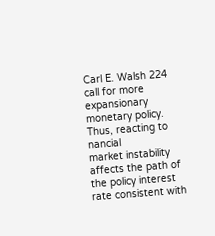Carl E. Walsh 224
call for more expansionary monetary policy. Thus, reacting to nancial
market instability affects the path of the policy interest rate consistent with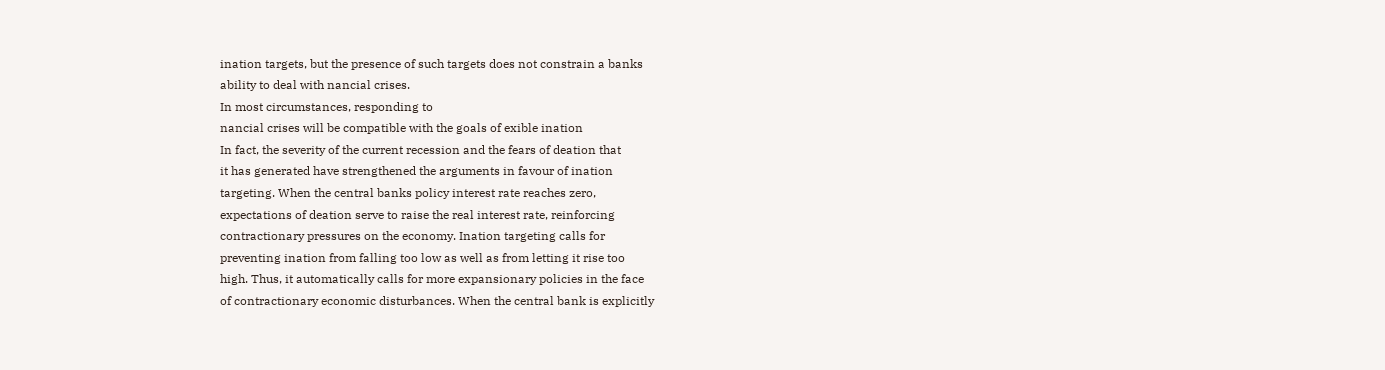ination targets, but the presence of such targets does not constrain a banks
ability to deal with nancial crises.
In most circumstances, responding to
nancial crises will be compatible with the goals of exible ination
In fact, the severity of the current recession and the fears of deation that
it has generated have strengthened the arguments in favour of ination
targeting. When the central banks policy interest rate reaches zero,
expectations of deation serve to raise the real interest rate, reinforcing
contractionary pressures on the economy. Ination targeting calls for
preventing ination from falling too low as well as from letting it rise too
high. Thus, it automatically calls for more expansionary policies in the face
of contractionary economic disturbances. When the central bank is explicitly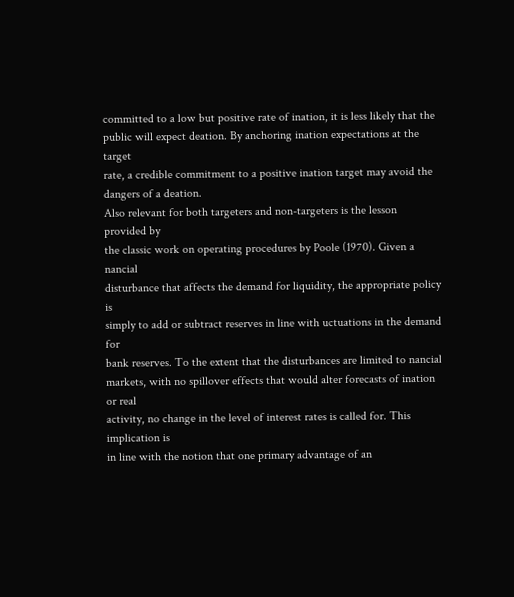committed to a low but positive rate of ination, it is less likely that the
public will expect deation. By anchoring ination expectations at the target
rate, a credible commitment to a positive ination target may avoid the
dangers of a deation.
Also relevant for both targeters and non-targeters is the lesson provided by
the classic work on operating procedures by Poole (1970). Given a nancial
disturbance that affects the demand for liquidity, the appropriate policy is
simply to add or subtract reserves in line with uctuations in the demand for
bank reserves. To the extent that the disturbances are limited to nancial
markets, with no spillover effects that would alter forecasts of ination or real
activity, no change in the level of interest rates is called for. This implication is
in line with the notion that one primary advantage of an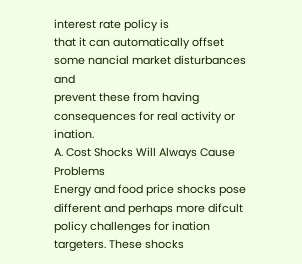interest rate policy is
that it can automatically offset some nancial market disturbances and
prevent these from having consequences for real activity or ination.
A. Cost Shocks Will Always Cause Problems
Energy and food price shocks pose different and perhaps more difcult
policy challenges for ination targeters. These shocks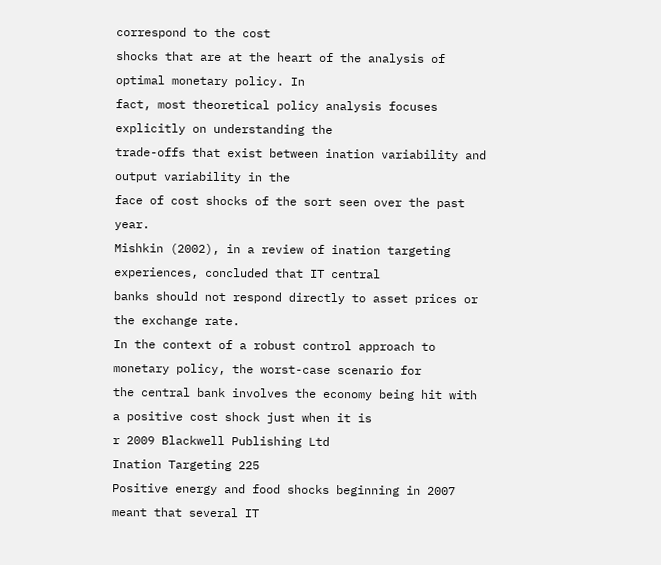correspond to the cost
shocks that are at the heart of the analysis of optimal monetary policy. In
fact, most theoretical policy analysis focuses explicitly on understanding the
trade-offs that exist between ination variability and output variability in the
face of cost shocks of the sort seen over the past year.
Mishkin (2002), in a review of ination targeting experiences, concluded that IT central
banks should not respond directly to asset prices or the exchange rate.
In the context of a robust control approach to monetary policy, the worst-case scenario for
the central bank involves the economy being hit with a positive cost shock just when it is
r 2009 Blackwell Publishing Ltd
Ination Targeting 225
Positive energy and food shocks beginning in 2007 meant that several IT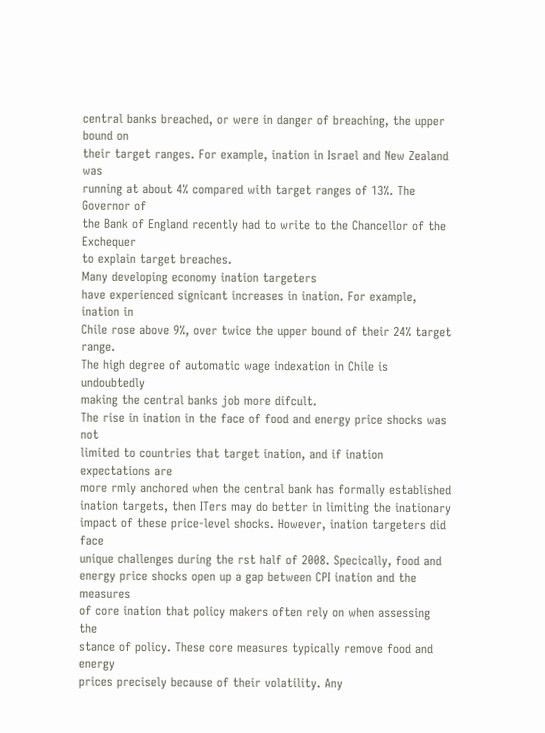central banks breached, or were in danger of breaching, the upper bound on
their target ranges. For example, ination in Israel and New Zealand was
running at about 4% compared with target ranges of 13%. The Governor of
the Bank of England recently had to write to the Chancellor of the Exchequer
to explain target breaches.
Many developing economy ination targeters
have experienced signicant increases in ination. For example, ination in
Chile rose above 9%, over twice the upper bound of their 24% target range.
The high degree of automatic wage indexation in Chile is undoubtedly
making the central banks job more difcult.
The rise in ination in the face of food and energy price shocks was not
limited to countries that target ination, and if ination expectations are
more rmly anchored when the central bank has formally established
ination targets, then ITers may do better in limiting the inationary
impact of these price-level shocks. However, ination targeters did face
unique challenges during the rst half of 2008. Specically, food and
energy price shocks open up a gap between CPI ination and the measures
of core ination that policy makers often rely on when assessing the
stance of policy. These core measures typically remove food and energy
prices precisely because of their volatility. Any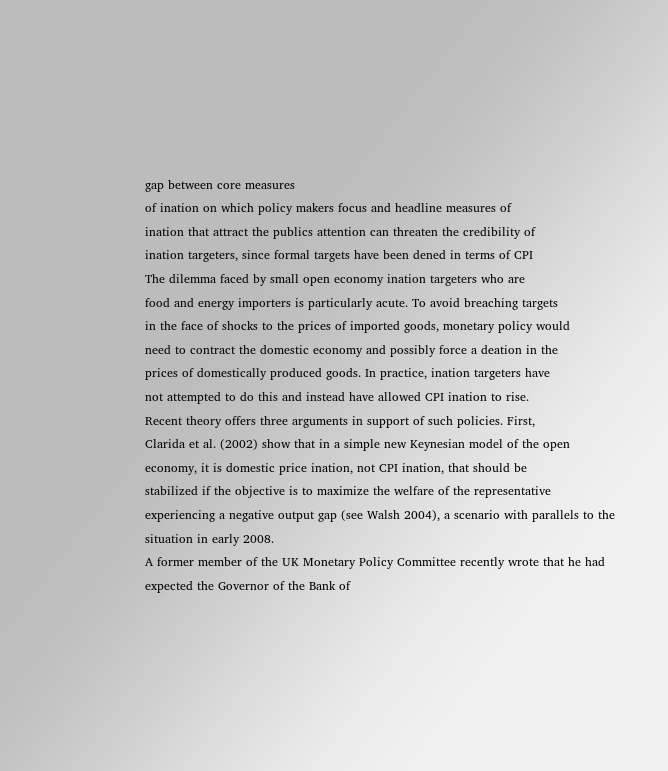gap between core measures
of ination on which policy makers focus and headline measures of
ination that attract the publics attention can threaten the credibility of
ination targeters, since formal targets have been dened in terms of CPI
The dilemma faced by small open economy ination targeters who are
food and energy importers is particularly acute. To avoid breaching targets
in the face of shocks to the prices of imported goods, monetary policy would
need to contract the domestic economy and possibly force a deation in the
prices of domestically produced goods. In practice, ination targeters have
not attempted to do this and instead have allowed CPI ination to rise.
Recent theory offers three arguments in support of such policies. First,
Clarida et al. (2002) show that in a simple new Keynesian model of the open
economy, it is domestic price ination, not CPI ination, that should be
stabilized if the objective is to maximize the welfare of the representative
experiencing a negative output gap (see Walsh 2004), a scenario with parallels to the
situation in early 2008.
A former member of the UK Monetary Policy Committee recently wrote that he had
expected the Governor of the Bank of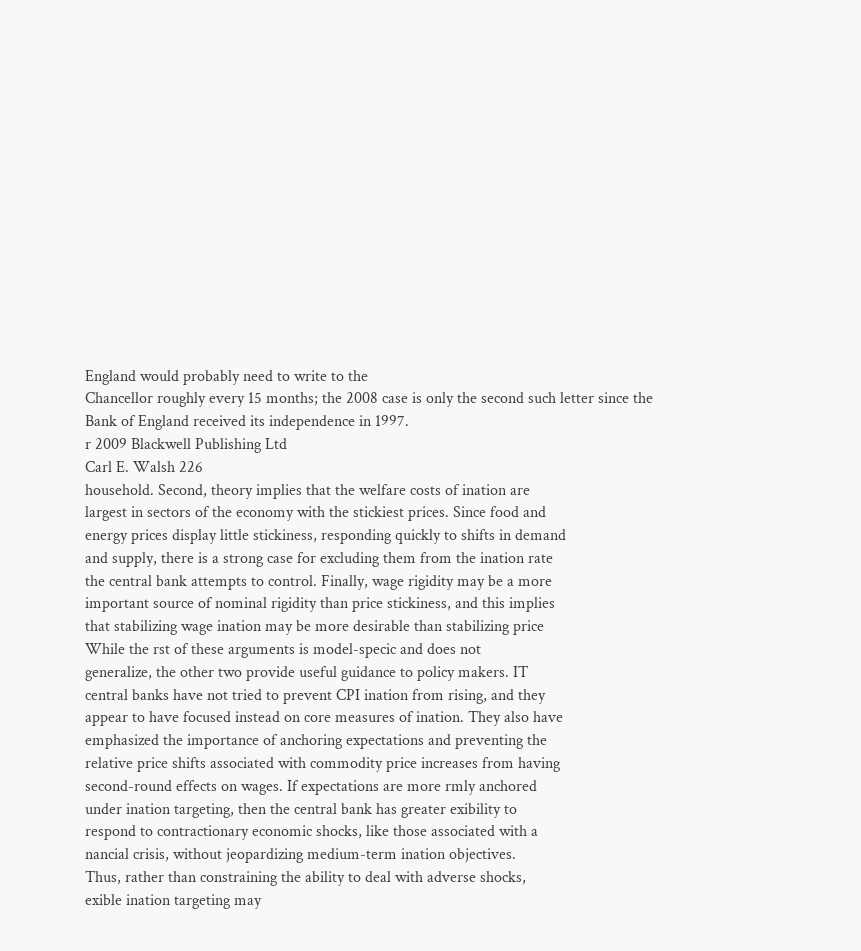England would probably need to write to the
Chancellor roughly every 15 months; the 2008 case is only the second such letter since the
Bank of England received its independence in 1997.
r 2009 Blackwell Publishing Ltd
Carl E. Walsh 226
household. Second, theory implies that the welfare costs of ination are
largest in sectors of the economy with the stickiest prices. Since food and
energy prices display little stickiness, responding quickly to shifts in demand
and supply, there is a strong case for excluding them from the ination rate
the central bank attempts to control. Finally, wage rigidity may be a more
important source of nominal rigidity than price stickiness, and this implies
that stabilizing wage ination may be more desirable than stabilizing price
While the rst of these arguments is model-specic and does not
generalize, the other two provide useful guidance to policy makers. IT
central banks have not tried to prevent CPI ination from rising, and they
appear to have focused instead on core measures of ination. They also have
emphasized the importance of anchoring expectations and preventing the
relative price shifts associated with commodity price increases from having
second-round effects on wages. If expectations are more rmly anchored
under ination targeting, then the central bank has greater exibility to
respond to contractionary economic shocks, like those associated with a
nancial crisis, without jeopardizing medium-term ination objectives.
Thus, rather than constraining the ability to deal with adverse shocks,
exible ination targeting may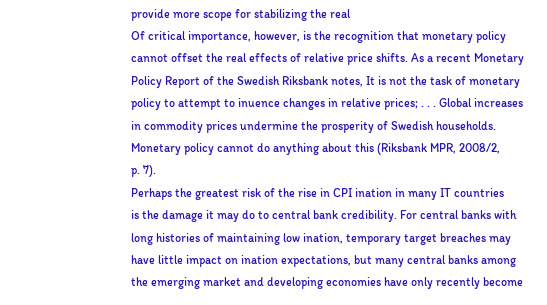provide more scope for stabilizing the real
Of critical importance, however, is the recognition that monetary policy
cannot offset the real effects of relative price shifts. As a recent Monetary
Policy Report of the Swedish Riksbank notes, It is not the task of monetary
policy to attempt to inuence changes in relative prices; . . . Global increases
in commodity prices undermine the prosperity of Swedish households.
Monetary policy cannot do anything about this (Riksbank MPR, 2008/2,
p. 7).
Perhaps the greatest risk of the rise in CPI ination in many IT countries
is the damage it may do to central bank credibility. For central banks with
long histories of maintaining low ination, temporary target breaches may
have little impact on ination expectations, but many central banks among
the emerging market and developing economies have only recently become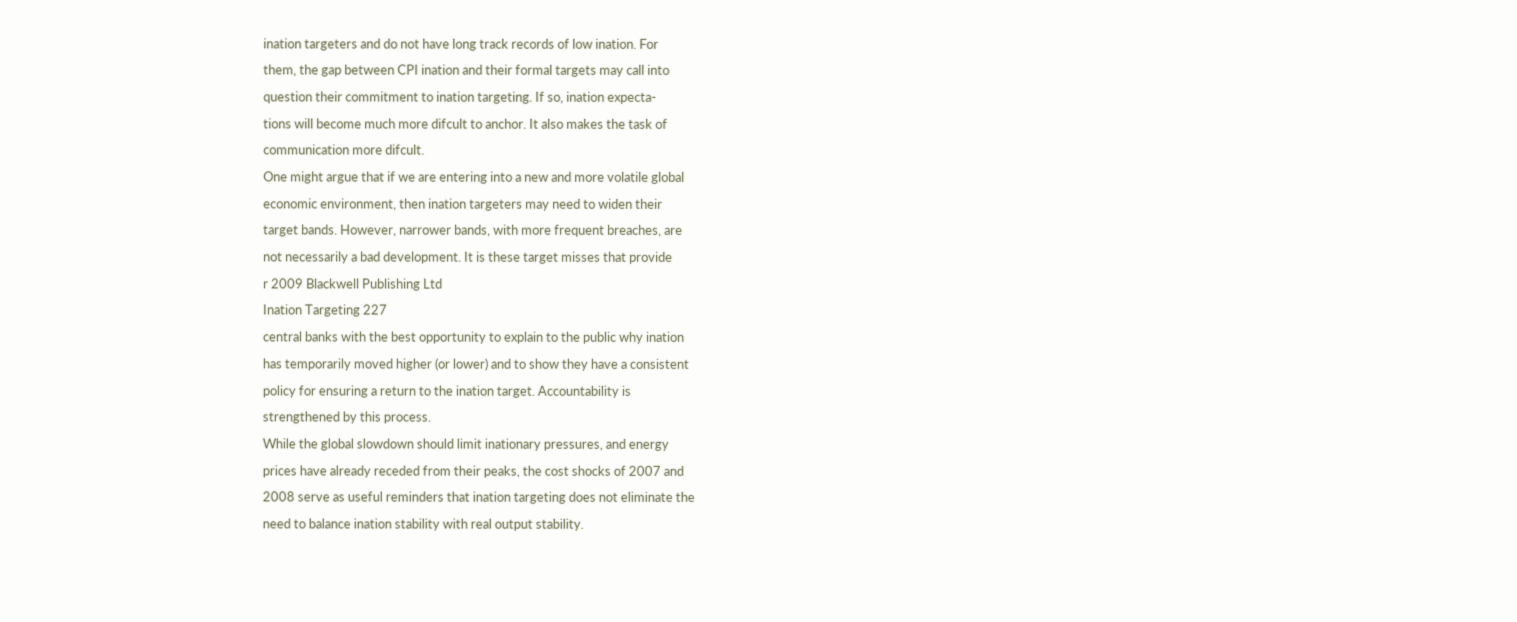ination targeters and do not have long track records of low ination. For
them, the gap between CPI ination and their formal targets may call into
question their commitment to ination targeting. If so, ination expecta-
tions will become much more difcult to anchor. It also makes the task of
communication more difcult.
One might argue that if we are entering into a new and more volatile global
economic environment, then ination targeters may need to widen their
target bands. However, narrower bands, with more frequent breaches, are
not necessarily a bad development. It is these target misses that provide
r 2009 Blackwell Publishing Ltd
Ination Targeting 227
central banks with the best opportunity to explain to the public why ination
has temporarily moved higher (or lower) and to show they have a consistent
policy for ensuring a return to the ination target. Accountability is
strengthened by this process.
While the global slowdown should limit inationary pressures, and energy
prices have already receded from their peaks, the cost shocks of 2007 and
2008 serve as useful reminders that ination targeting does not eliminate the
need to balance ination stability with real output stability.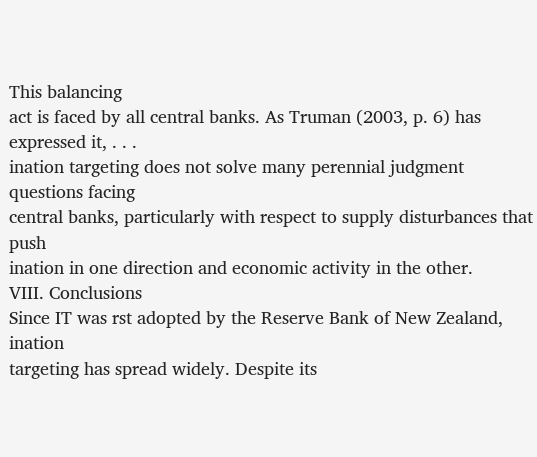This balancing
act is faced by all central banks. As Truman (2003, p. 6) has expressed it, . . .
ination targeting does not solve many perennial judgment questions facing
central banks, particularly with respect to supply disturbances that push
ination in one direction and economic activity in the other.
VIII. Conclusions
Since IT was rst adopted by the Reserve Bank of New Zealand, ination
targeting has spread widely. Despite its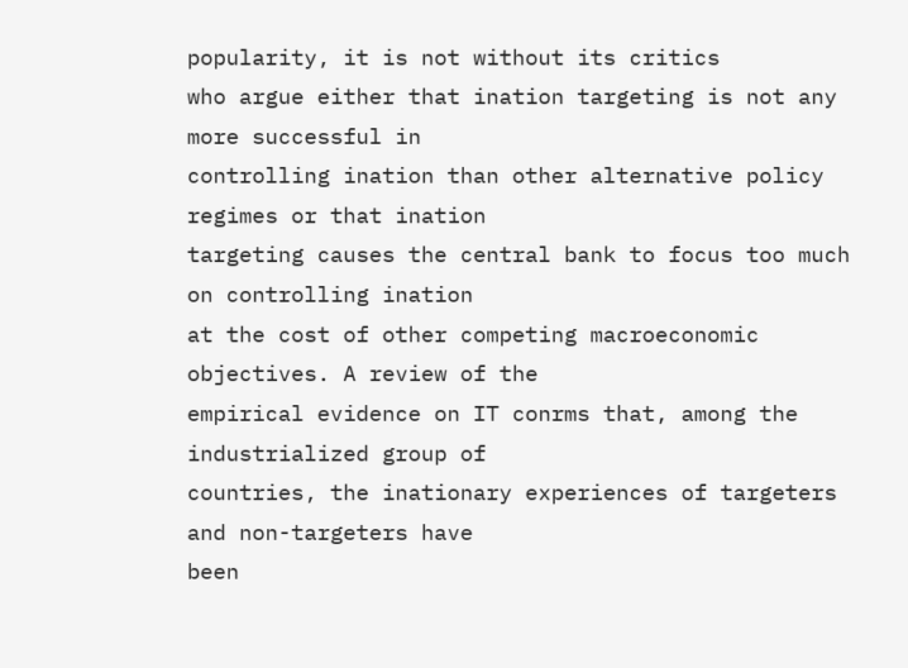popularity, it is not without its critics
who argue either that ination targeting is not any more successful in
controlling ination than other alternative policy regimes or that ination
targeting causes the central bank to focus too much on controlling ination
at the cost of other competing macroeconomic objectives. A review of the
empirical evidence on IT conrms that, among the industrialized group of
countries, the inationary experiences of targeters and non-targeters have
been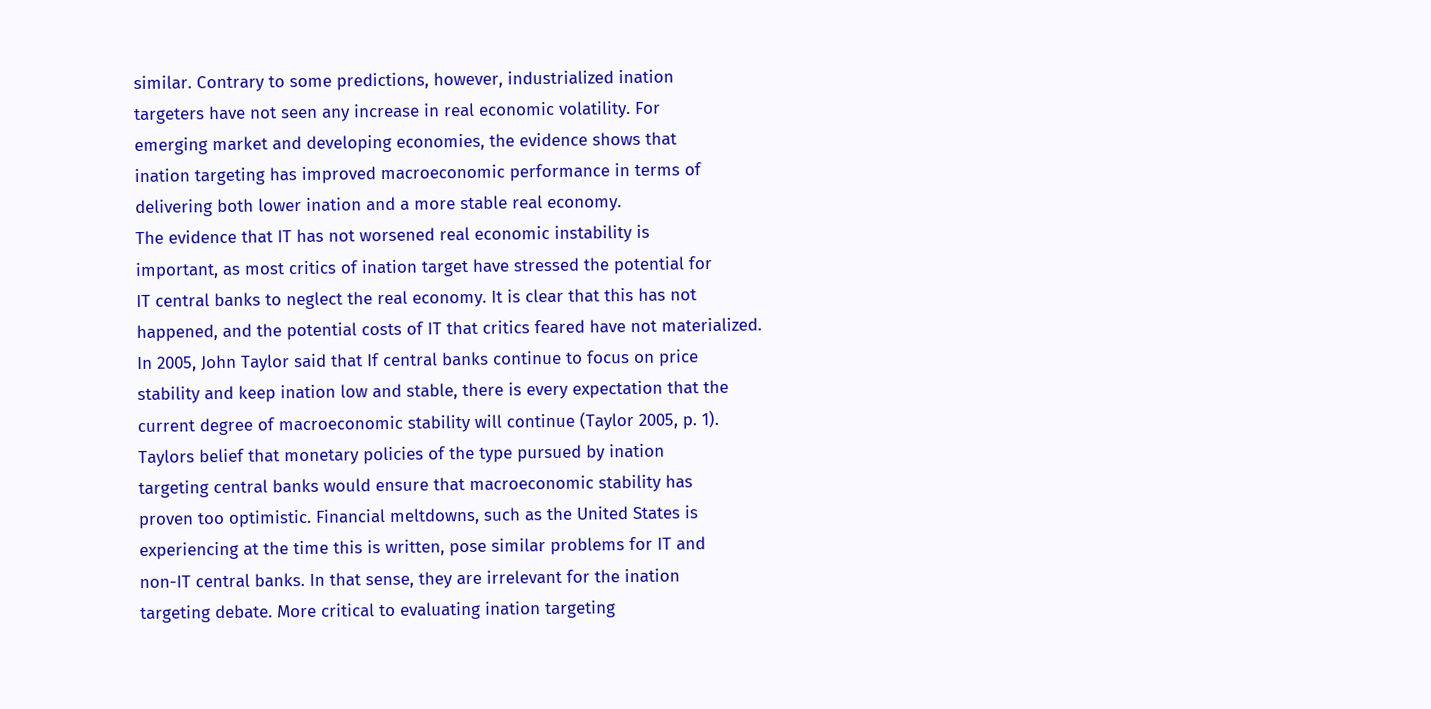similar. Contrary to some predictions, however, industrialized ination
targeters have not seen any increase in real economic volatility. For
emerging market and developing economies, the evidence shows that
ination targeting has improved macroeconomic performance in terms of
delivering both lower ination and a more stable real economy.
The evidence that IT has not worsened real economic instability is
important, as most critics of ination target have stressed the potential for
IT central banks to neglect the real economy. It is clear that this has not
happened, and the potential costs of IT that critics feared have not materialized.
In 2005, John Taylor said that If central banks continue to focus on price
stability and keep ination low and stable, there is every expectation that the
current degree of macroeconomic stability will continue (Taylor 2005, p. 1).
Taylors belief that monetary policies of the type pursued by ination
targeting central banks would ensure that macroeconomic stability has
proven too optimistic. Financial meltdowns, such as the United States is
experiencing at the time this is written, pose similar problems for IT and
non-IT central banks. In that sense, they are irrelevant for the ination
targeting debate. More critical to evaluating ination targeting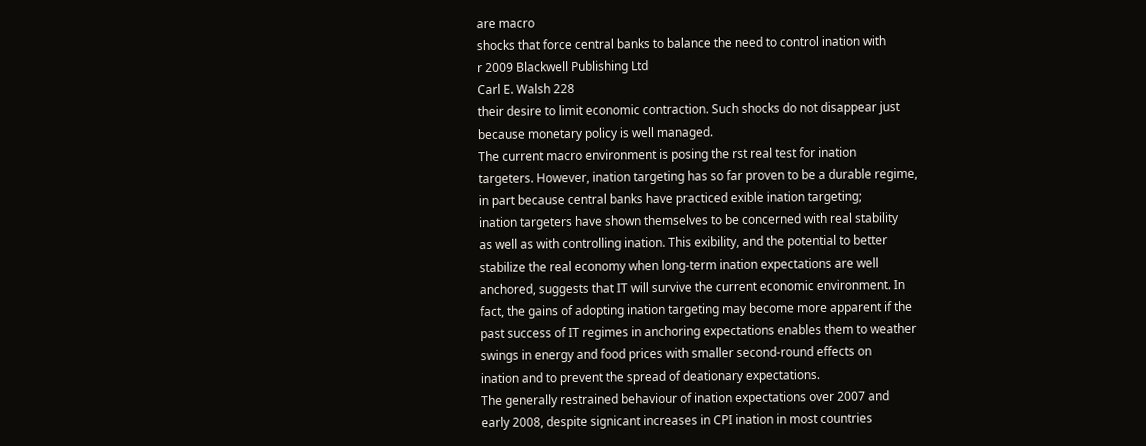are macro
shocks that force central banks to balance the need to control ination with
r 2009 Blackwell Publishing Ltd
Carl E. Walsh 228
their desire to limit economic contraction. Such shocks do not disappear just
because monetary policy is well managed.
The current macro environment is posing the rst real test for ination
targeters. However, ination targeting has so far proven to be a durable regime,
in part because central banks have practiced exible ination targeting;
ination targeters have shown themselves to be concerned with real stability
as well as with controlling ination. This exibility, and the potential to better
stabilize the real economy when long-term ination expectations are well
anchored, suggests that IT will survive the current economic environment. In
fact, the gains of adopting ination targeting may become more apparent if the
past success of IT regimes in anchoring expectations enables them to weather
swings in energy and food prices with smaller second-round effects on
ination and to prevent the spread of deationary expectations.
The generally restrained behaviour of ination expectations over 2007 and
early 2008, despite signicant increases in CPI ination in most countries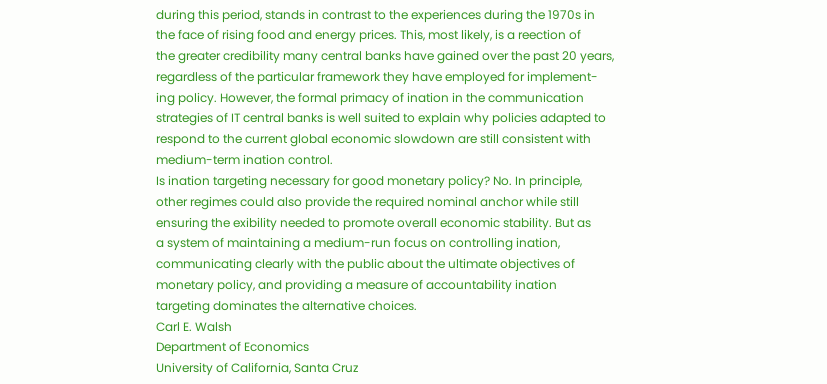during this period, stands in contrast to the experiences during the 1970s in
the face of rising food and energy prices. This, most likely, is a reection of
the greater credibility many central banks have gained over the past 20 years,
regardless of the particular framework they have employed for implement-
ing policy. However, the formal primacy of ination in the communication
strategies of IT central banks is well suited to explain why policies adapted to
respond to the current global economic slowdown are still consistent with
medium-term ination control.
Is ination targeting necessary for good monetary policy? No. In principle,
other regimes could also provide the required nominal anchor while still
ensuring the exibility needed to promote overall economic stability. But as
a system of maintaining a medium-run focus on controlling ination,
communicating clearly with the public about the ultimate objectives of
monetary policy, and providing a measure of accountability ination
targeting dominates the alternative choices.
Carl E. Walsh
Department of Economics
University of California, Santa Cruz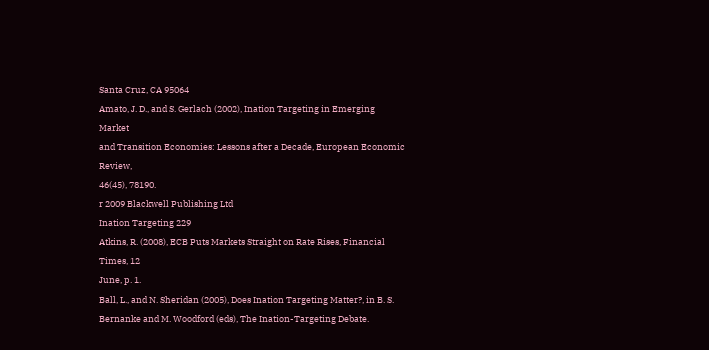Santa Cruz, CA 95064
Amato, J. D., and S. Gerlach (2002), Ination Targeting in Emerging Market
and Transition Economies: Lessons after a Decade, European Economic Review,
46(45), 78190.
r 2009 Blackwell Publishing Ltd
Ination Targeting 229
Atkins, R. (2008), ECB Puts Markets Straight on Rate Rises, Financial Times, 12
June, p. 1.
Ball, L., and N. Sheridan (2005), Does Ination Targeting Matter?, in B. S.
Bernanke and M. Woodford (eds), The Ination-Targeting Debate.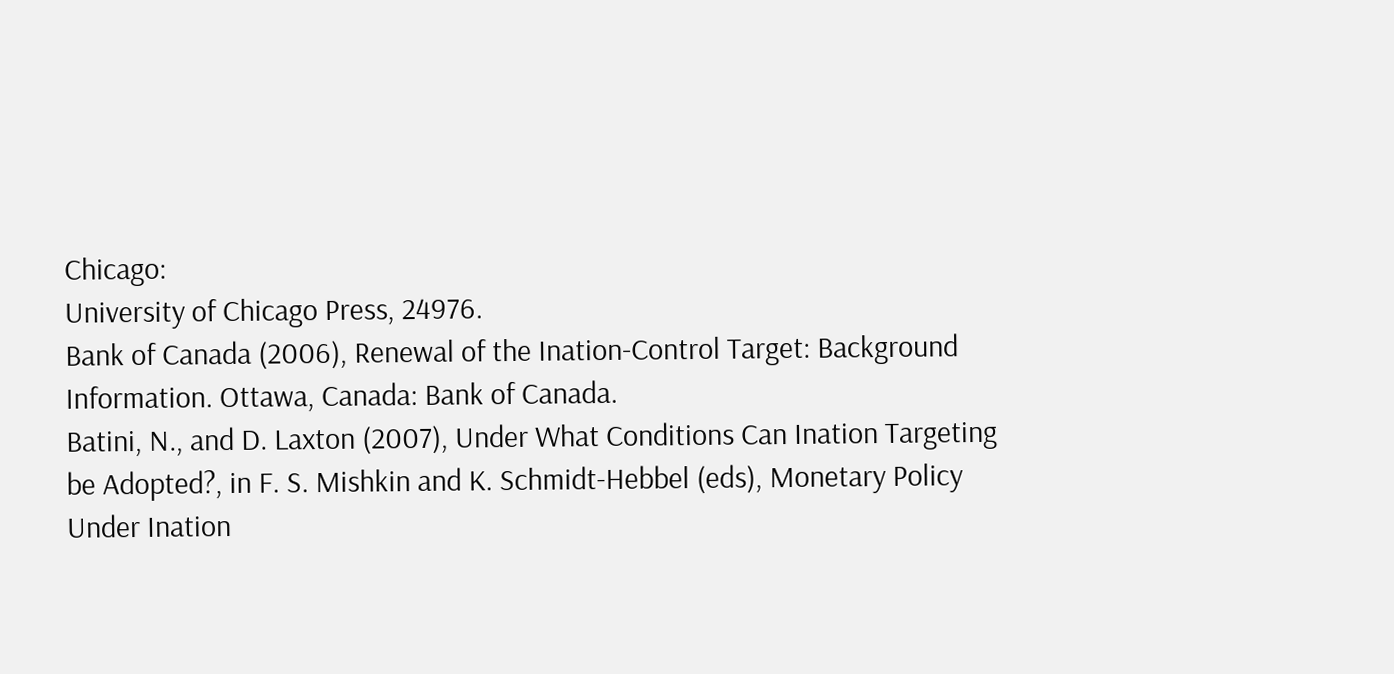Chicago:
University of Chicago Press, 24976.
Bank of Canada (2006), Renewal of the Ination-Control Target: Background
Information. Ottawa, Canada: Bank of Canada.
Batini, N., and D. Laxton (2007), Under What Conditions Can Ination Targeting
be Adopted?, in F. S. Mishkin and K. Schmidt-Hebbel (eds), Monetary Policy
Under Ination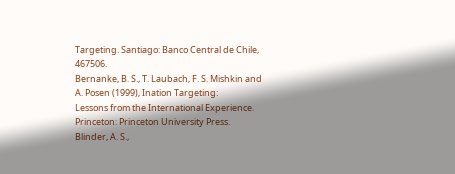Targeting. Santiago: Banco Central de Chile, 467506.
Bernanke, B. S., T. Laubach, F. S. Mishkin and A. Posen (1999), Ination Targeting:
Lessons from the International Experience. Princeton: Princeton University Press.
Blinder, A. S.,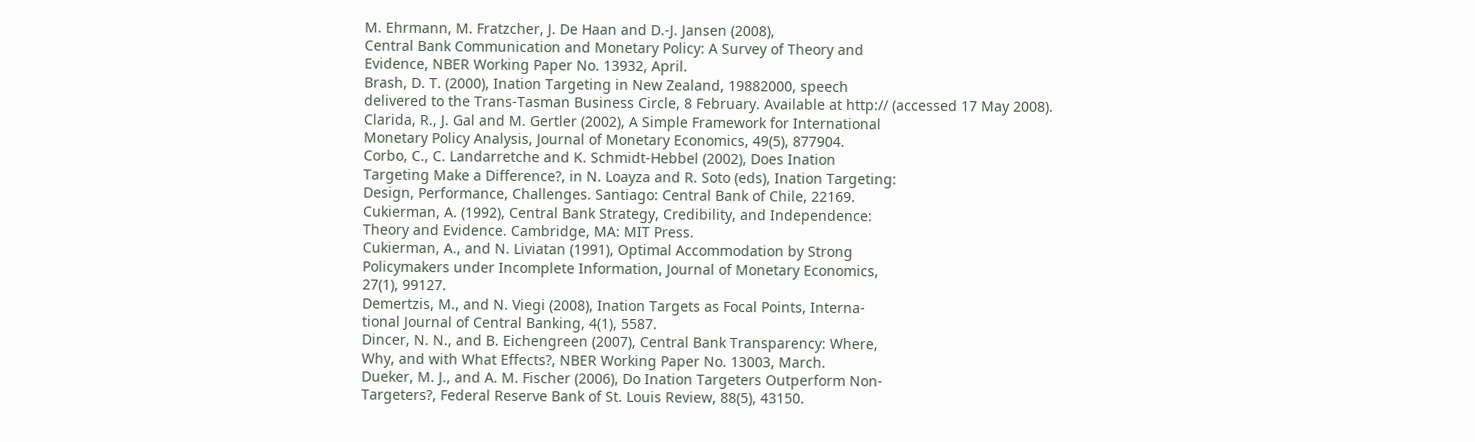M. Ehrmann, M. Fratzcher, J. De Haan and D.-J. Jansen (2008),
Central Bank Communication and Monetary Policy: A Survey of Theory and
Evidence, NBER Working Paper No. 13932, April.
Brash, D. T. (2000), Ination Targeting in New Zealand, 19882000, speech
delivered to the Trans-Tasman Business Circle, 8 February. Available at http:// (accessed 17 May 2008).
Clarida, R., J. Gal and M. Gertler (2002), A Simple Framework for International
Monetary Policy Analysis, Journal of Monetary Economics, 49(5), 877904.
Corbo, C., C. Landarretche and K. Schmidt-Hebbel (2002), Does Ination
Targeting Make a Difference?, in N. Loayza and R. Soto (eds), Ination Targeting:
Design, Performance, Challenges. Santiago: Central Bank of Chile, 22169.
Cukierman, A. (1992), Central Bank Strategy, Credibility, and Independence:
Theory and Evidence. Cambridge, MA: MIT Press.
Cukierman, A., and N. Liviatan (1991), Optimal Accommodation by Strong
Policymakers under Incomplete Information, Journal of Monetary Economics,
27(1), 99127.
Demertzis, M., and N. Viegi (2008), Ination Targets as Focal Points, Interna-
tional Journal of Central Banking, 4(1), 5587.
Dincer, N. N., and B. Eichengreen (2007), Central Bank Transparency: Where,
Why, and with What Effects?, NBER Working Paper No. 13003, March.
Dueker, M. J., and A. M. Fischer (2006), Do Ination Targeters Outperform Non-
Targeters?, Federal Reserve Bank of St. Louis Review, 88(5), 43150.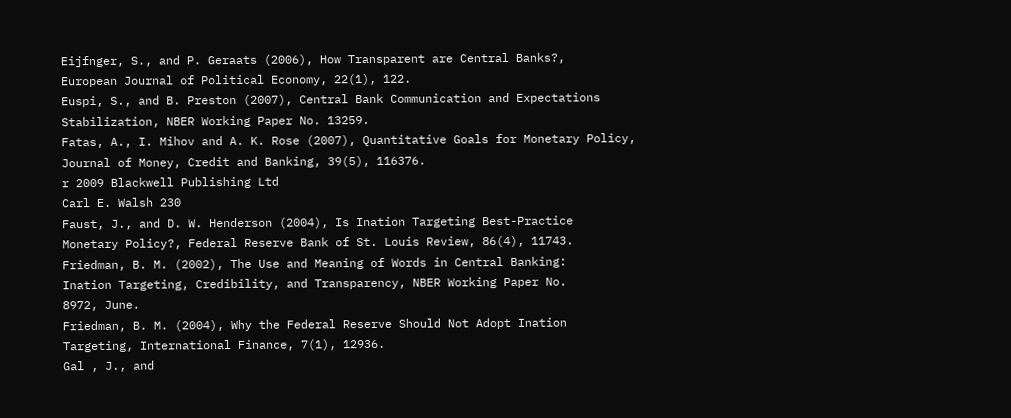Eijfnger, S., and P. Geraats (2006), How Transparent are Central Banks?,
European Journal of Political Economy, 22(1), 122.
Euspi, S., and B. Preston (2007), Central Bank Communication and Expectations
Stabilization, NBER Working Paper No. 13259.
Fatas, A., I. Mihov and A. K. Rose (2007), Quantitative Goals for Monetary Policy,
Journal of Money, Credit and Banking, 39(5), 116376.
r 2009 Blackwell Publishing Ltd
Carl E. Walsh 230
Faust, J., and D. W. Henderson (2004), Is Ination Targeting Best-Practice
Monetary Policy?, Federal Reserve Bank of St. Louis Review, 86(4), 11743.
Friedman, B. M. (2002), The Use and Meaning of Words in Central Banking:
Ination Targeting, Credibility, and Transparency, NBER Working Paper No.
8972, June.
Friedman, B. M. (2004), Why the Federal Reserve Should Not Adopt Ination
Targeting, International Finance, 7(1), 12936.
Gal , J., and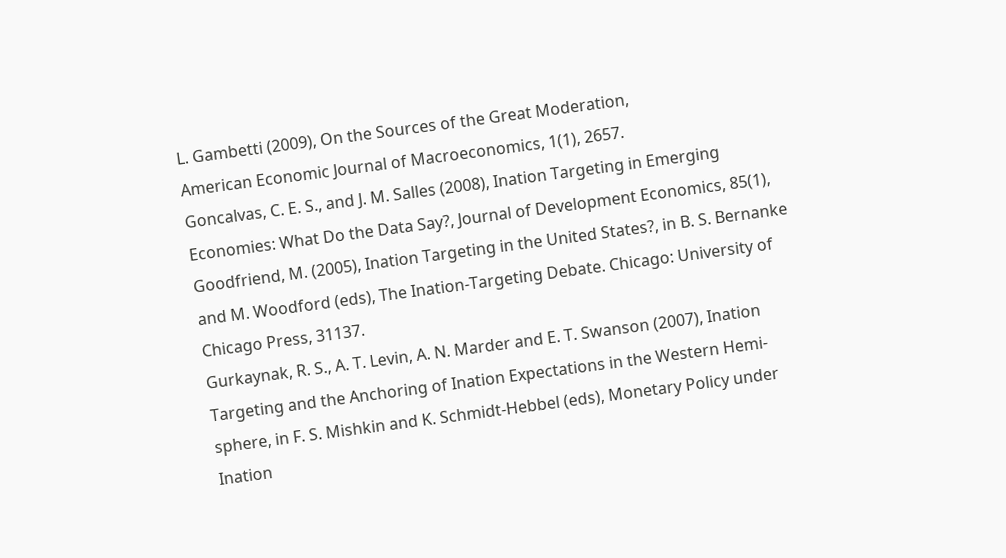L. Gambetti (2009), On the Sources of the Great Moderation,
American Economic Journal of Macroeconomics, 1(1), 2657.
Goncalvas, C. E. S., and J. M. Salles (2008), Ination Targeting in Emerging
Economies: What Do the Data Say?, Journal of Development Economics, 85(1),
Goodfriend, M. (2005), Ination Targeting in the United States?, in B. S. Bernanke
and M. Woodford (eds), The Ination-Targeting Debate. Chicago: University of
Chicago Press, 31137.
Gurkaynak, R. S., A. T. Levin, A. N. Marder and E. T. Swanson (2007), Ination
Targeting and the Anchoring of Ination Expectations in the Western Hemi-
sphere, in F. S. Mishkin and K. Schmidt-Hebbel (eds), Monetary Policy under
Ination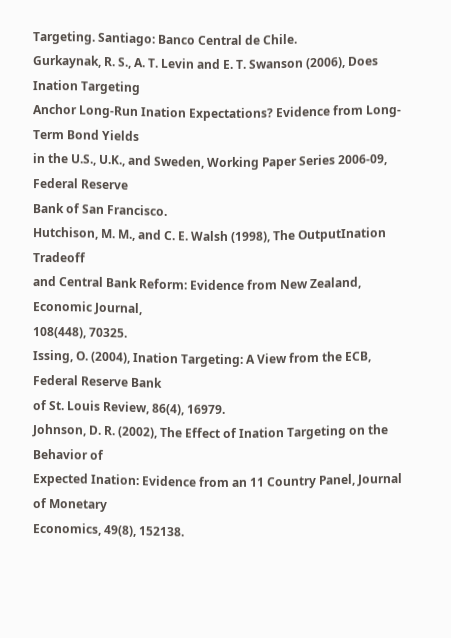Targeting. Santiago: Banco Central de Chile.
Gurkaynak, R. S., A. T. Levin and E. T. Swanson (2006), Does Ination Targeting
Anchor Long-Run Ination Expectations? Evidence from Long-Term Bond Yields
in the U.S., U.K., and Sweden, Working Paper Series 2006-09, Federal Reserve
Bank of San Francisco.
Hutchison, M. M., and C. E. Walsh (1998), The OutputInation Tradeoff
and Central Bank Reform: Evidence from New Zealand, Economic Journal,
108(448), 70325.
Issing, O. (2004), Ination Targeting: A View from the ECB, Federal Reserve Bank
of St. Louis Review, 86(4), 16979.
Johnson, D. R. (2002), The Effect of Ination Targeting on the Behavior of
Expected Ination: Evidence from an 11 Country Panel, Journal of Monetary
Economics, 49(8), 152138.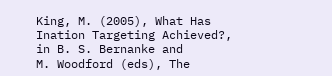King, M. (2005), What Has Ination Targeting Achieved?, in B. S. Bernanke and
M. Woodford (eds), The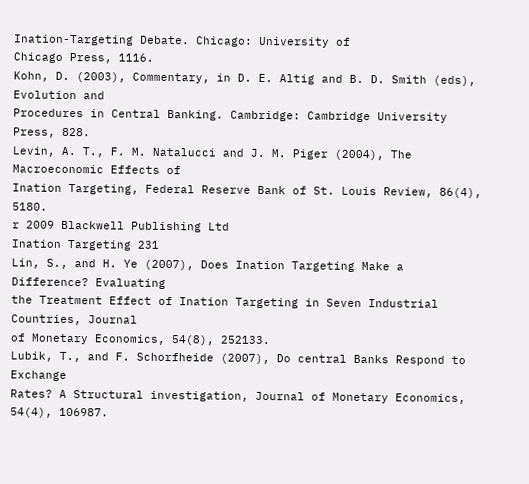Ination-Targeting Debate. Chicago: University of
Chicago Press, 1116.
Kohn, D. (2003), Commentary, in D. E. Altig and B. D. Smith (eds), Evolution and
Procedures in Central Banking. Cambridge: Cambridge University Press, 828.
Levin, A. T., F. M. Natalucci and J. M. Piger (2004), The Macroeconomic Effects of
Ination Targeting, Federal Reserve Bank of St. Louis Review, 86(4), 5180.
r 2009 Blackwell Publishing Ltd
Ination Targeting 231
Lin, S., and H. Ye (2007), Does Ination Targeting Make a Difference? Evaluating
the Treatment Effect of Ination Targeting in Seven Industrial Countries, Journal
of Monetary Economics, 54(8), 252133.
Lubik, T., and F. Schorfheide (2007), Do central Banks Respond to Exchange
Rates? A Structural investigation, Journal of Monetary Economics, 54(4), 106987.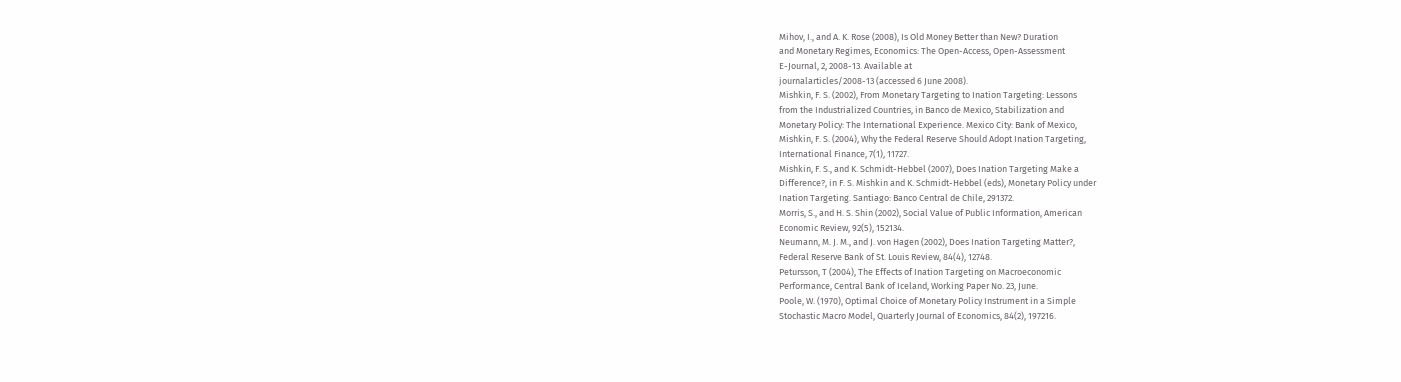Mihov, I., and A. K. Rose (2008), Is Old Money Better than New? Duration
and Monetary Regimes, Economics: The Open-Access, Open-Assessment
E-Journal, 2, 2008-13. Available at
journalarticles/2008-13 (accessed 6 June 2008).
Mishkin, F. S. (2002), From Monetary Targeting to Ination Targeting: Lessons
from the Industrialized Countries, in Banco de Mexico, Stabilization and
Monetary Policy: The International Experience. Mexico City: Bank of Mexico,
Mishkin, F. S. (2004), Why the Federal Reserve Should Adopt Ination Targeting,
International Finance, 7(1), 11727.
Mishkin, F. S., and K. Schmidt-Hebbel (2007), Does Ination Targeting Make a
Difference?, in F. S. Mishkin and K. Schmidt-Hebbel (eds), Monetary Policy under
Ination Targeting. Santiago: Banco Central de Chile, 291372.
Morris, S., and H. S. Shin (2002), Social Value of Public Information, American
Economic Review, 92(5), 152134.
Neumann, M. J. M., and J. von Hagen (2002), Does Ination Targeting Matter?,
Federal Reserve Bank of St. Louis Review, 84(4), 12748.
Petursson, T (2004), The Effects of Ination Targeting on Macroeconomic
Performance, Central Bank of Iceland, Working Paper No. 23, June.
Poole, W. (1970), Optimal Choice of Monetary Policy Instrument in a Simple
Stochastic Macro Model, Quarterly Journal of Economics, 84(2), 197216.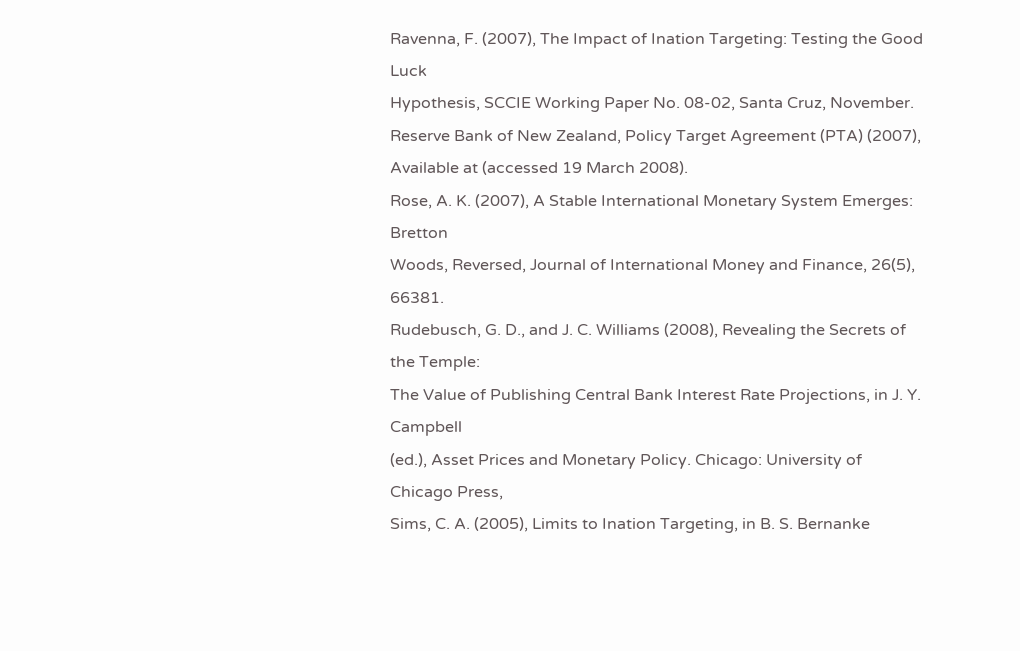Ravenna, F. (2007), The Impact of Ination Targeting: Testing the Good Luck
Hypothesis, SCCIE Working Paper No. 08-02, Santa Cruz, November.
Reserve Bank of New Zealand, Policy Target Agreement (PTA) (2007), Available at (accessed 19 March 2008).
Rose, A. K. (2007), A Stable International Monetary System Emerges: Bretton
Woods, Reversed, Journal of International Money and Finance, 26(5), 66381.
Rudebusch, G. D., and J. C. Williams (2008), Revealing the Secrets of the Temple:
The Value of Publishing Central Bank Interest Rate Projections, in J. Y. Campbell
(ed.), Asset Prices and Monetary Policy. Chicago: University of Chicago Press,
Sims, C. A. (2005), Limits to Ination Targeting, in B. S. Bernanke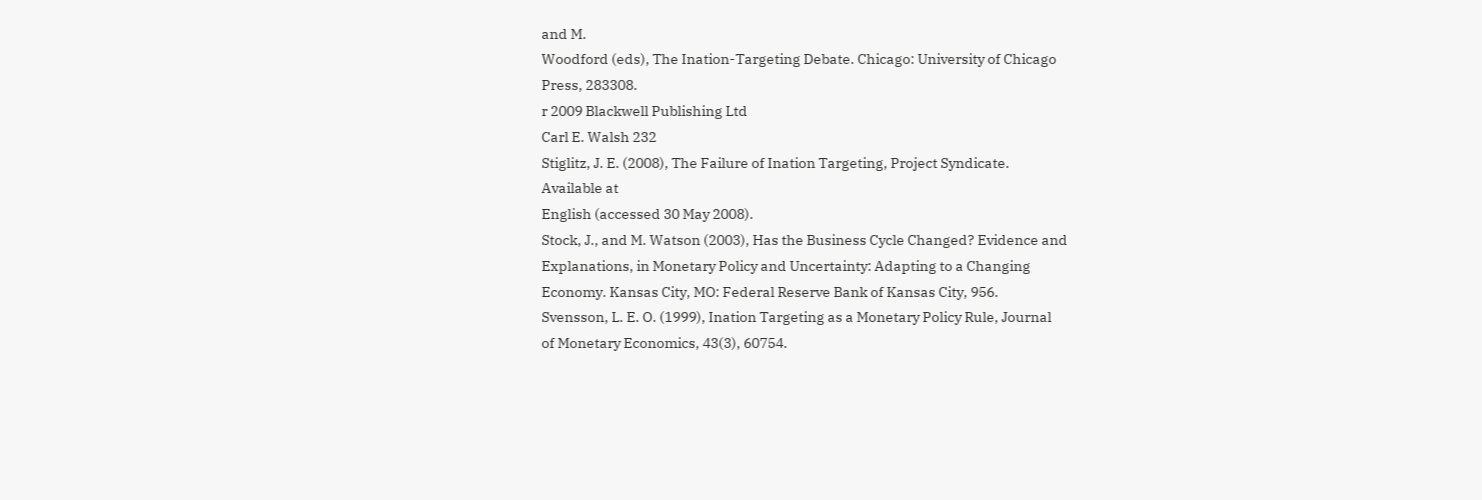and M.
Woodford (eds), The Ination-Targeting Debate. Chicago: University of Chicago
Press, 283308.
r 2009 Blackwell Publishing Ltd
Carl E. Walsh 232
Stiglitz, J. E. (2008), The Failure of Ination Targeting, Project Syndicate.
Available at
English (accessed 30 May 2008).
Stock, J., and M. Watson (2003), Has the Business Cycle Changed? Evidence and
Explanations, in Monetary Policy and Uncertainty: Adapting to a Changing
Economy. Kansas City, MO: Federal Reserve Bank of Kansas City, 956.
Svensson, L. E. O. (1999), Ination Targeting as a Monetary Policy Rule, Journal
of Monetary Economics, 43(3), 60754.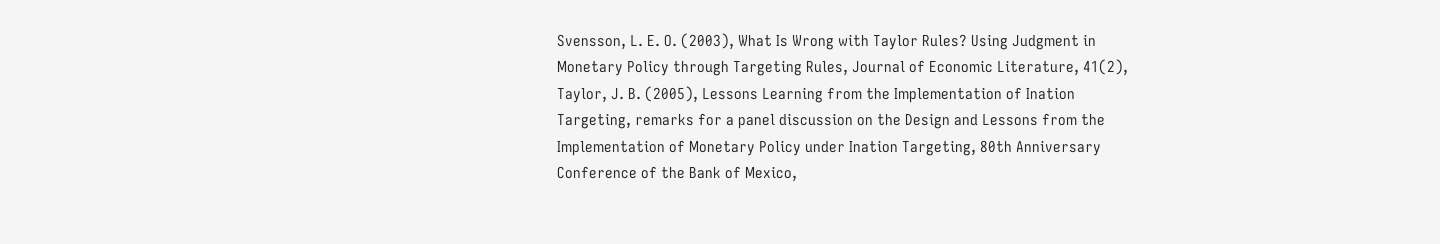Svensson, L. E. O. (2003), What Is Wrong with Taylor Rules? Using Judgment in
Monetary Policy through Targeting Rules, Journal of Economic Literature, 41(2),
Taylor, J. B. (2005), Lessons Learning from the Implementation of Ination
Targeting, remarks for a panel discussion on the Design and Lessons from the
Implementation of Monetary Policy under Ination Targeting, 80th Anniversary
Conference of the Bank of Mexico,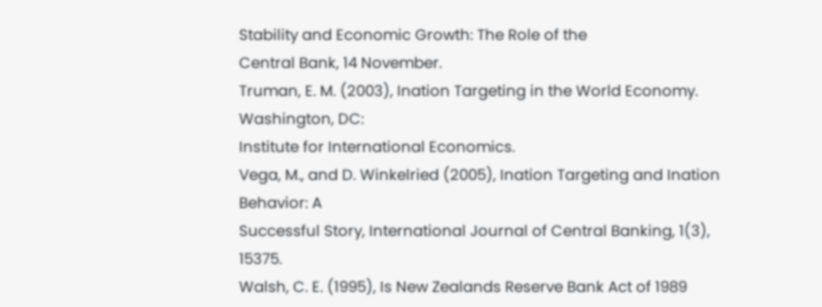Stability and Economic Growth: The Role of the
Central Bank, 14 November.
Truman, E. M. (2003), Ination Targeting in the World Economy. Washington, DC:
Institute for International Economics.
Vega, M., and D. Winkelried (2005), Ination Targeting and Ination Behavior: A
Successful Story, International Journal of Central Banking, 1(3), 15375.
Walsh, C. E. (1995), Is New Zealands Reserve Bank Act of 1989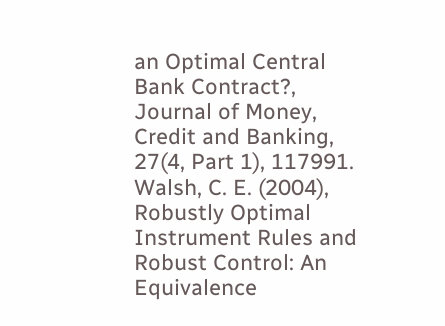an Optimal Central
Bank Contract?, Journal of Money, Credit and Banking, 27(4, Part 1), 117991.
Walsh, C. E. (2004), Robustly Optimal Instrument Rules and Robust Control: An
Equivalence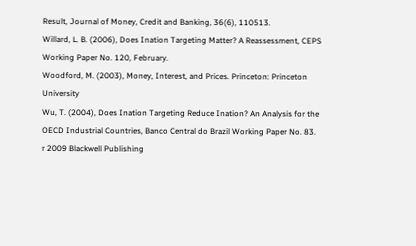Result, Journal of Money, Credit and Banking, 36(6), 110513.
Willard, L. B. (2006), Does Ination Targeting Matter? A Reassessment, CEPS
Working Paper No. 120, February.
Woodford, M. (2003), Money, Interest, and Prices. Princeton: Princeton University
Wu, T. (2004), Does Ination Targeting Reduce Ination? An Analysis for the
OECD Industrial Countries, Banco Central do Brazil Working Paper No. 83.
r 2009 Blackwell Publishing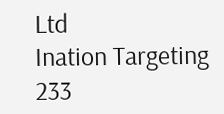Ltd
Ination Targeting 233